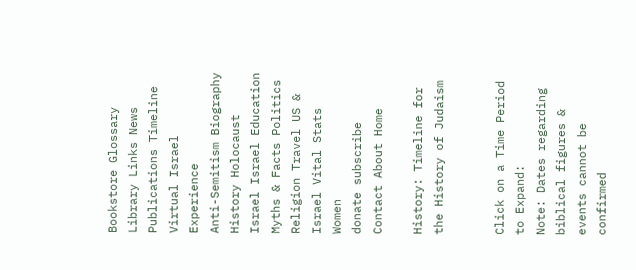Bookstore Glossary Library Links News Publications Timeline Virtual Israel Experience
Anti-Semitism Biography History Holocaust Israel Israel Education Myths & Facts Politics Religion Travel US & Israel Vital Stats Women
donate subscribe Contact About Home

History: Timeline for the History of Judaism


Click on a Time Period to Expand:
Note: Dates regarding biblical figures & events cannot be confirmed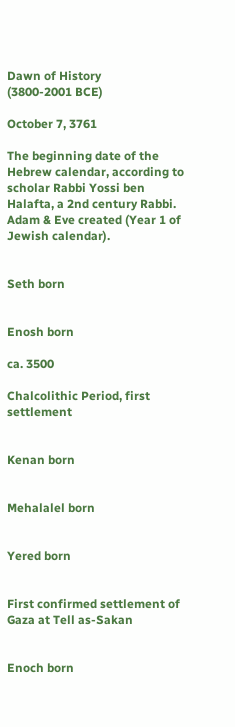Dawn of History
(3800-2001 BCE)

October 7, 3761

The beginning date of the Hebrew calendar, according to scholar Rabbi Yossi ben Halafta, a 2nd century Rabbi. Adam & Eve created (Year 1 of Jewish calendar).


Seth born


Enosh born

ca. 3500

Chalcolithic Period, first settlement


Kenan born


Mehalalel born


Yered born


First confirmed settlement of Gaza at Tell as-Sakan


Enoch born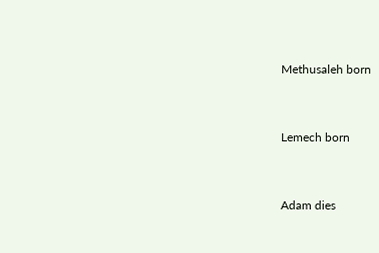Methusaleh born


Lemech born


Adam dies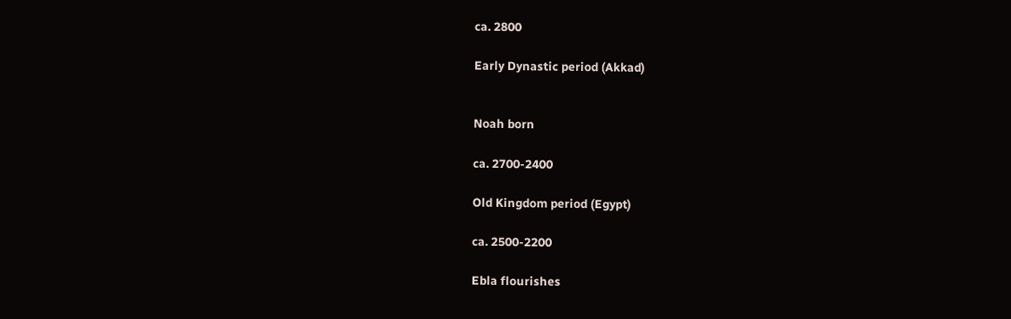ca. 2800

Early Dynastic period (Akkad)


Noah born

ca. 2700-2400

Old Kingdom period (Egypt)

ca. 2500-2200

Ebla flourishes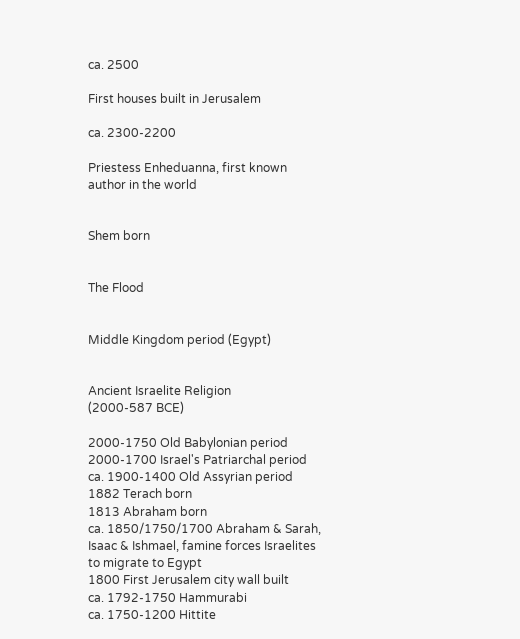ca. 2500

First houses built in Jerusalem

ca. 2300-2200

Priestess Enheduanna, first known author in the world


Shem born


The Flood


Middle Kingdom period (Egypt)


Ancient Israelite Religion
(2000-587 BCE)

2000-1750 Old Babylonian period
2000-1700 Israel's Patriarchal period
ca. 1900-1400 Old Assyrian period
1882 Terach born
1813 Abraham born
ca. 1850/1750/1700 Abraham & Sarah, Isaac & Ishmael, famine forces Israelites to migrate to Egypt
1800 First Jerusalem city wall built
ca. 1792-1750 Hammurabi
ca. 1750-1200 Hittite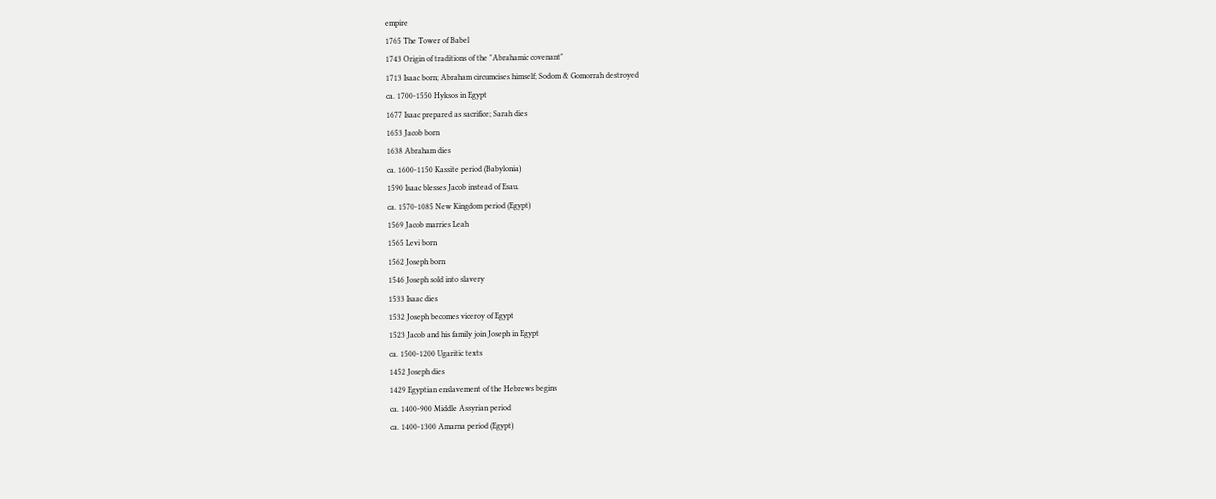empire
1765 The Tower of Babel
1743 Origin of traditions of the "Abrahamic covenant"
1713 Isaac born; Abraham circumcises himself; Sodom & Gomorrah destroyed
ca. 1700-1550 Hyksos in Egypt
1677 Isaac prepared as sacrifice; Sarah dies
1653 Jacob born
1638 Abraham dies
ca. 1600-1150 Kassite period (Babylonia)
1590 Isaac blesses Jacob instead of Esau.
ca. 1570-1085 New Kingdom period (Egypt)
1569 Jacob marries Leah
1565 Levi born
1562 Joseph born
1546 Joseph sold into slavery
1533 Isaac dies
1532 Joseph becomes viceroy of Egypt
1523 Jacob and his family join Joseph in Egypt
ca. 1500-1200 Ugaritic texts
1452 Joseph dies
1429 Egyptian enslavement of the Hebrews begins
ca. 1400-900 Middle Assyrian period
ca. 1400-1300 Amarna period (Egypt)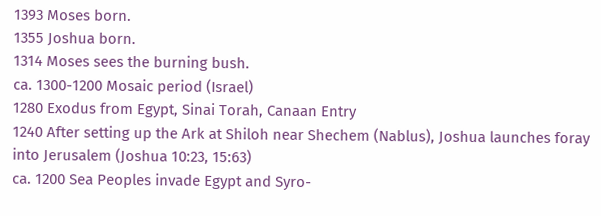1393 Moses born.
1355 Joshua born.
1314 Moses sees the burning bush.
ca. 1300-1200 Mosaic period (Israel)
1280 Exodus from Egypt, Sinai Torah, Canaan Entry
1240 After setting up the Ark at Shiloh near Shechem (Nablus), Joshua launches foray into Jerusalem (Joshua 10:23, 15:63)
ca. 1200 Sea Peoples invade Egypt and Syro-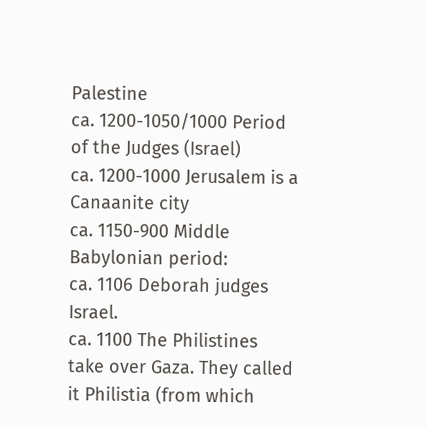Palestine
ca. 1200-1050/1000 Period of the Judges (Israel)
ca. 1200-1000 Jerusalem is a Canaanite city
ca. 1150-900 Middle Babylonian period:
ca. 1106 Deborah judges Israel.
ca. 1100 The Philistines take over Gaza. They called it Philistia (from which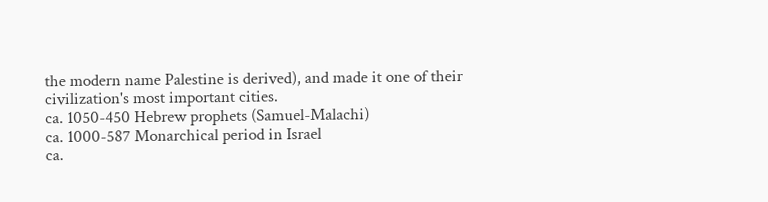the modern name Palestine is derived), and made it one of their civilization's most important cities.
ca. 1050-450 Hebrew prophets (Samuel-Malachi)
ca. 1000-587 Monarchical period in Israel
ca.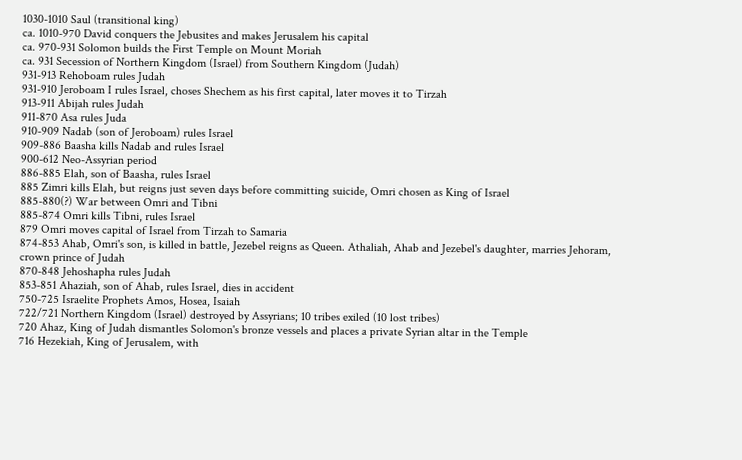1030-1010 Saul (transitional king)
ca. 1010-970 David conquers the Jebusites and makes Jerusalem his capital
ca. 970-931 Solomon builds the First Temple on Mount Moriah
ca. 931 Secession of Northern Kingdom (Israel) from Southern Kingdom (Judah)
931-913 Rehoboam rules Judah
931-910 Jeroboam I rules Israel, choses Shechem as his first capital, later moves it to Tirzah
913-911 Abijah rules Judah
911-870 Asa rules Juda
910-909 Nadab (son of Jeroboam) rules Israel
909-886 Baasha kills Nadab and rules Israel
900-612 Neo-Assyrian period
886-885 Elah, son of Baasha, rules Israel
885 Zimri kills Elah, but reigns just seven days before committing suicide, Omri chosen as King of Israel
885-880(?) War between Omri and Tibni
885-874 Omri kills Tibni, rules Israel
879 Omri moves capital of Israel from Tirzah to Samaria
874-853 Ahab, Omri's son, is killed in battle, Jezebel reigns as Queen. Athaliah, Ahab and Jezebel's daughter, marries Jehoram, crown prince of Judah
870-848 Jehoshapha rules Judah
853-851 Ahaziah, son of Ahab, rules Israel, dies in accident
750-725 Israelite Prophets Amos, Hosea, Isaiah
722/721 Northern Kingdom (Israel) destroyed by Assyrians; 10 tribes exiled (10 lost tribes)
720 Ahaz, King of Judah dismantles Solomon's bronze vessels and places a private Syrian altar in the Temple
716 Hezekiah, King of Jerusalem, with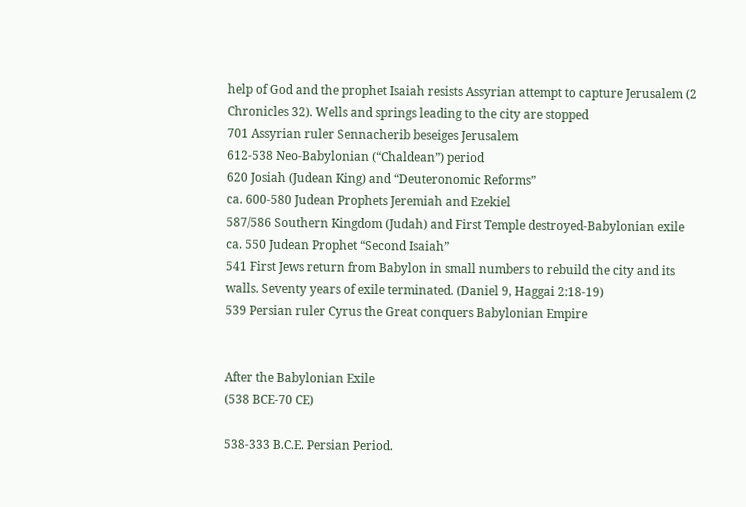help of God and the prophet Isaiah resists Assyrian attempt to capture Jerusalem (2 Chronicles 32). Wells and springs leading to the city are stopped
701 Assyrian ruler Sennacherib beseiges Jerusalem
612-538 Neo-Babylonian (“Chaldean”) period
620 Josiah (Judean King) and “Deuteronomic Reforms”
ca. 600-580 Judean Prophets Jeremiah and Ezekiel
587/586 Southern Kingdom (Judah) and First Temple destroyed-Babylonian exile
ca. 550 Judean Prophet “Second Isaiah”
541 First Jews return from Babylon in small numbers to rebuild the city and its walls. Seventy years of exile terminated. (Daniel 9, Haggai 2:18-19)
539 Persian ruler Cyrus the Great conquers Babylonian Empire


After the Babylonian Exile
(538 BCE-70 CE)

538-333 B.C.E. Persian Period.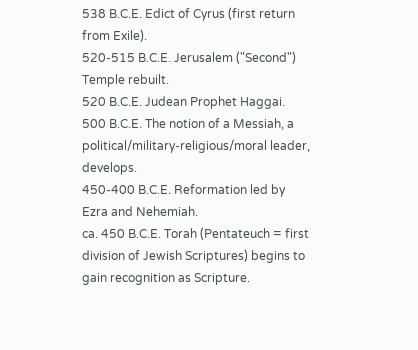538 B.C.E. Edict of Cyrus (first return from Exile).
520-515 B.C.E. Jerusalem ("Second") Temple rebuilt.
520 B.C.E. Judean Prophet Haggai.
500 B.C.E. The notion of a Messiah, a political/military-religious/moral leader, develops.
450-400 B.C.E. Reformation led by Ezra and Nehemiah.
ca. 450 B.C.E. Torah (Pentateuch = first division of Jewish Scriptures) begins to gain recognition as Scripture.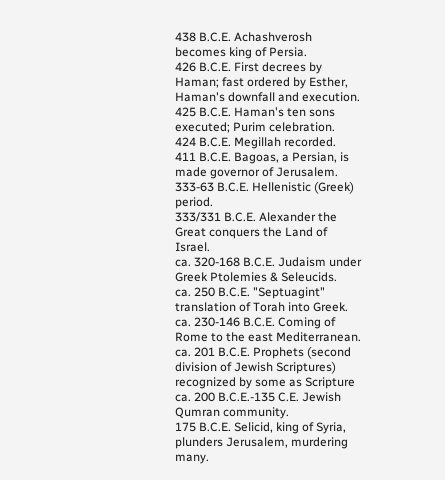438 B.C.E. Achashverosh becomes king of Persia.
426 B.C.E. First decrees by Haman; fast ordered by Esther, Haman's downfall and execution.
425 B.C.E. Haman's ten sons executed; Purim celebration.
424 B.C.E. Megillah recorded.
411 B.C.E. Bagoas, a Persian, is made governor of Jerusalem.
333-63 B.C.E. Hellenistic (Greek) period.
333/331 B.C.E. Alexander the Great conquers the Land of Israel.
ca. 320-168 B.C.E. Judaism under Greek Ptolemies & Seleucids.
ca. 250 B.C.E. "Septuagint" translation of Torah into Greek.
ca. 230-146 B.C.E. Coming of Rome to the east Mediterranean.
ca. 201 B.C.E. Prophets (second division of Jewish Scriptures) recognized by some as Scripture
ca. 200 B.C.E.-135 C.E. Jewish Qumran community.
175 B.C.E. Selicid, king of Syria, plunders Jerusalem, murdering many.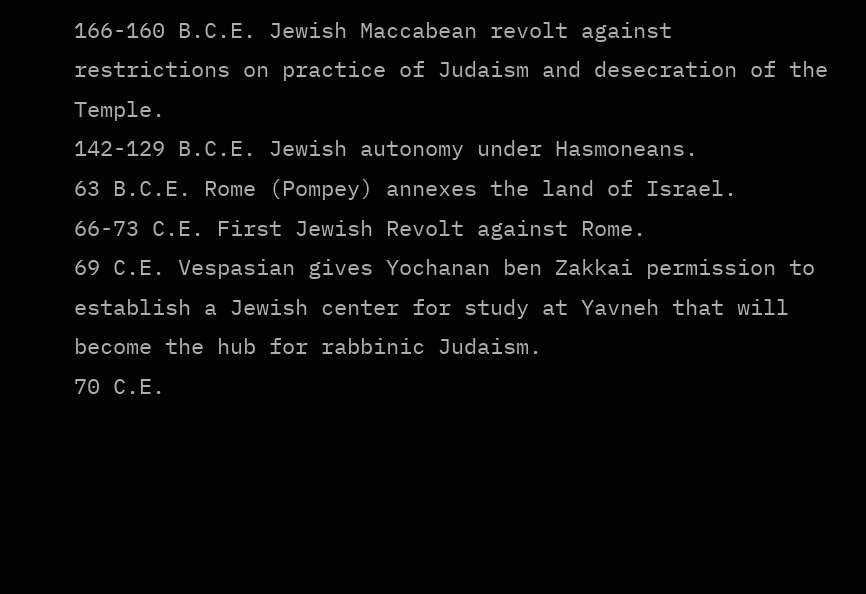166-160 B.C.E. Jewish Maccabean revolt against restrictions on practice of Judaism and desecration of the Temple.
142-129 B.C.E. Jewish autonomy under Hasmoneans.
63 B.C.E. Rome (Pompey) annexes the land of Israel.
66-73 C.E. First Jewish Revolt against Rome.
69 C.E. Vespasian gives Yochanan ben Zakkai permission to establish a Jewish center for study at Yavneh that will become the hub for rabbinic Judaism.
70 C.E.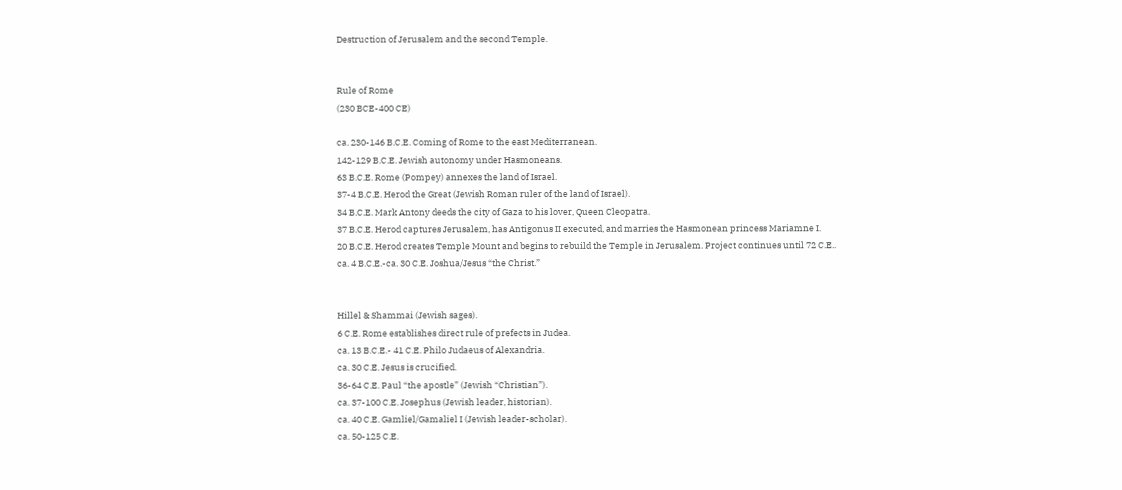Destruction of Jerusalem and the second Temple.


Rule of Rome
(230 BCE-400 CE)

ca. 230-146 B.C.E. Coming of Rome to the east Mediterranean.
142-129 B.C.E. Jewish autonomy under Hasmoneans.
63 B.C.E. Rome (Pompey) annexes the land of Israel.
37-4 B.C.E. Herod the Great (Jewish Roman ruler of the land of Israel).
34 B.C.E. Mark Antony deeds the city of Gaza to his lover, Queen Cleopatra.
37 B.C.E. Herod captures Jerusalem, has Antigonus II executed, and marries the Hasmonean princess Mariamne I.
20 B.C.E. Herod creates Temple Mount and begins to rebuild the Temple in Jerusalem. Project continues until 72 C.E..
ca. 4 B.C.E.-ca. 30 C.E. Joshua/Jesus “the Christ.”


Hillel & Shammai (Jewish sages).
6 C.E. Rome establishes direct rule of prefects in Judea.
ca. 13 B.C.E.- 41 C.E. Philo Judaeus of Alexandria.
ca. 30 C.E. Jesus is crucified.
36-64 C.E. Paul “the apostle” (Jewish “Christian”).
ca. 37-100 C.E. Josephus (Jewish leader, historian).
ca. 40 C.E. Gamliel/Gamaliel I (Jewish leader-scholar).
ca. 50-125 C.E.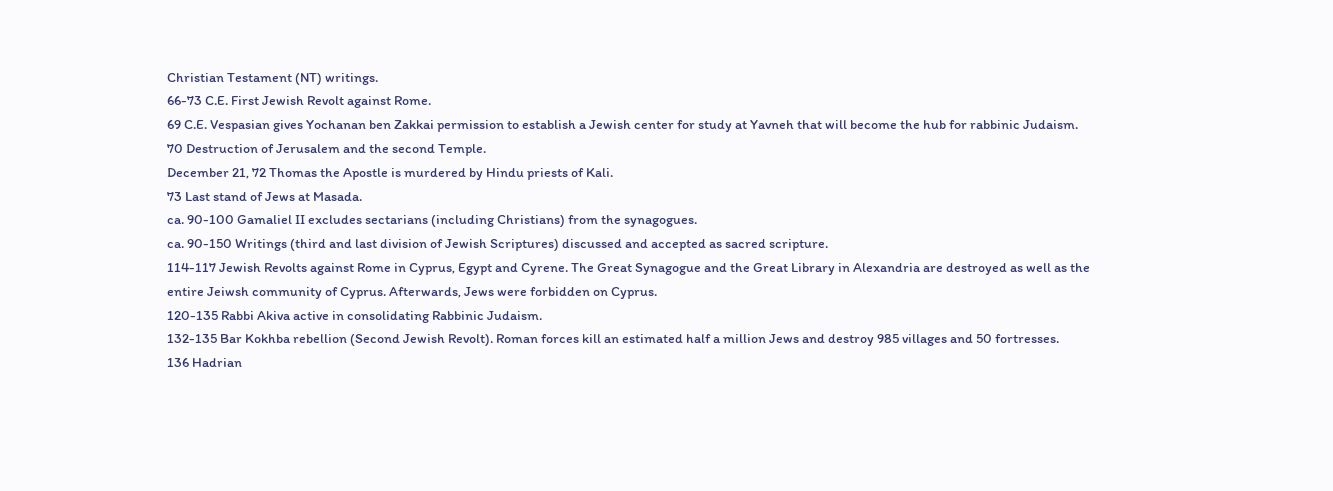Christian Testament (NT) writings.
66-73 C.E. First Jewish Revolt against Rome.
69 C.E. Vespasian gives Yochanan ben Zakkai permission to establish a Jewish center for study at Yavneh that will become the hub for rabbinic Judaism.
70 Destruction of Jerusalem and the second Temple.
December 21, 72 Thomas the Apostle is murdered by Hindu priests of Kali.
73 Last stand of Jews at Masada.
ca. 90-100 Gamaliel II excludes sectarians (including Christians) from the synagogues.
ca. 90-150 Writings (third and last division of Jewish Scriptures) discussed and accepted as sacred scripture.
114-117 Jewish Revolts against Rome in Cyprus, Egypt and Cyrene. The Great Synagogue and the Great Library in Alexandria are destroyed as well as the entire Jeiwsh community of Cyprus. Afterwards, Jews were forbidden on Cyprus.
120-135 Rabbi Akiva active in consolidating Rabbinic Judaism.
132-135 Bar Kokhba rebellion (Second Jewish Revolt). Roman forces kill an estimated half a million Jews and destroy 985 villages and 50 fortresses.
136 Hadrian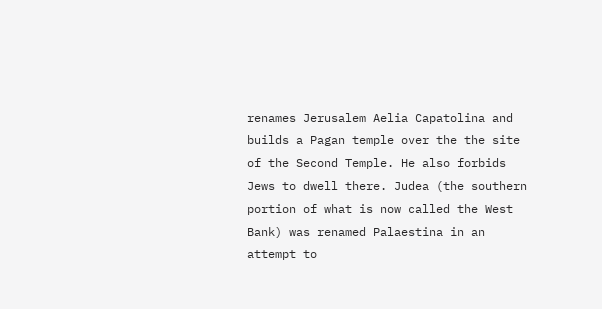renames Jerusalem Aelia Capatolina and builds a Pagan temple over the the site of the Second Temple. He also forbids Jews to dwell there. Judea (the southern portion of what is now called the West Bank) was renamed Palaestina in an attempt to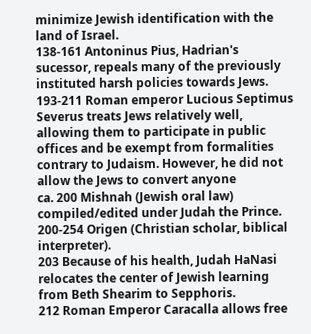minimize Jewish identification with the land of Israel.
138-161 Antoninus Pius, Hadrian's sucessor, repeals many of the previously instituted harsh policies towards Jews.
193-211 Roman emperor Lucious Septimus Severus treats Jews relatively well, allowing them to participate in public offices and be exempt from formalities contrary to Judaism. However, he did not allow the Jews to convert anyone
ca. 200 Mishnah (Jewish oral law) compiled/edited under Judah the Prince.
200-254 Origen (Christian scholar, biblical interpreter).
203 Because of his health, Judah HaNasi relocates the center of Jewish learning from Beth Shearim to Sepphoris.
212 Roman Emperor Caracalla allows free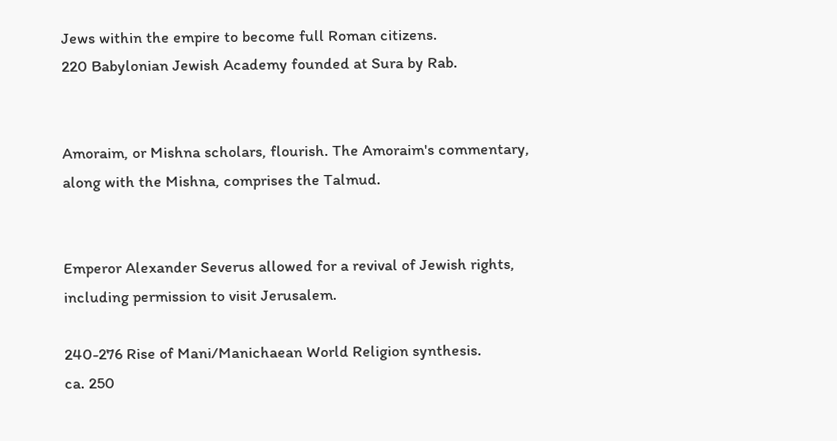Jews within the empire to become full Roman citizens.
220 Babylonian Jewish Academy founded at Sura by Rab.


Amoraim, or Mishna scholars, flourish. The Amoraim's commentary, along with the Mishna, comprises the Talmud.


Emperor Alexander Severus allowed for a revival of Jewish rights, including permission to visit Jerusalem.

240-276 Rise of Mani/Manichaean World Religion synthesis.
ca. 250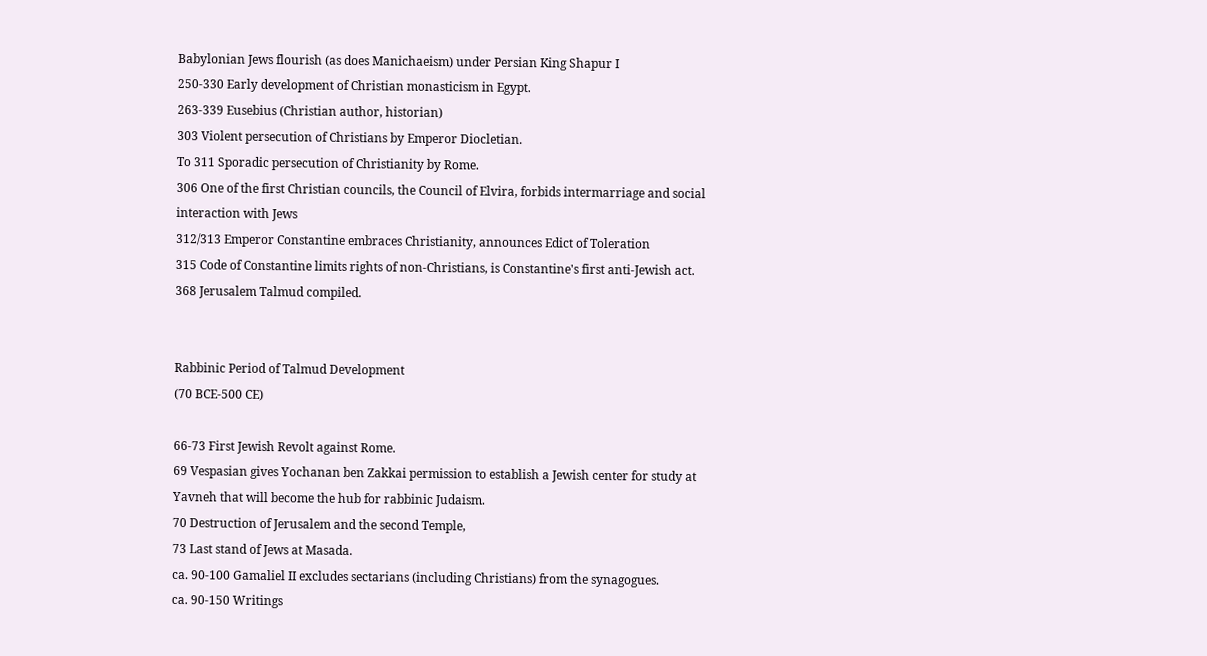Babylonian Jews flourish (as does Manichaeism) under Persian King Shapur I
250-330 Early development of Christian monasticism in Egypt.
263-339 Eusebius (Christian author, historian)
303 Violent persecution of Christians by Emperor Diocletian.
To 311 Sporadic persecution of Christianity by Rome.
306 One of the first Christian councils, the Council of Elvira, forbids intermarriage and social interaction with Jews
312/313 Emperor Constantine embraces Christianity, announces Edict of Toleration
315 Code of Constantine limits rights of non-Christians, is Constantine's first anti-Jewish act.
368 Jerusalem Talmud compiled.


Rabbinic Period of Talmud Development
(70 BCE-500 CE)

66-73 First Jewish Revolt against Rome.
69 Vespasian gives Yochanan ben Zakkai permission to establish a Jewish center for study at Yavneh that will become the hub for rabbinic Judaism.
70 Destruction of Jerusalem and the second Temple,
73 Last stand of Jews at Masada.
ca. 90-100 Gamaliel II excludes sectarians (including Christians) from the synagogues.
ca. 90-150 Writings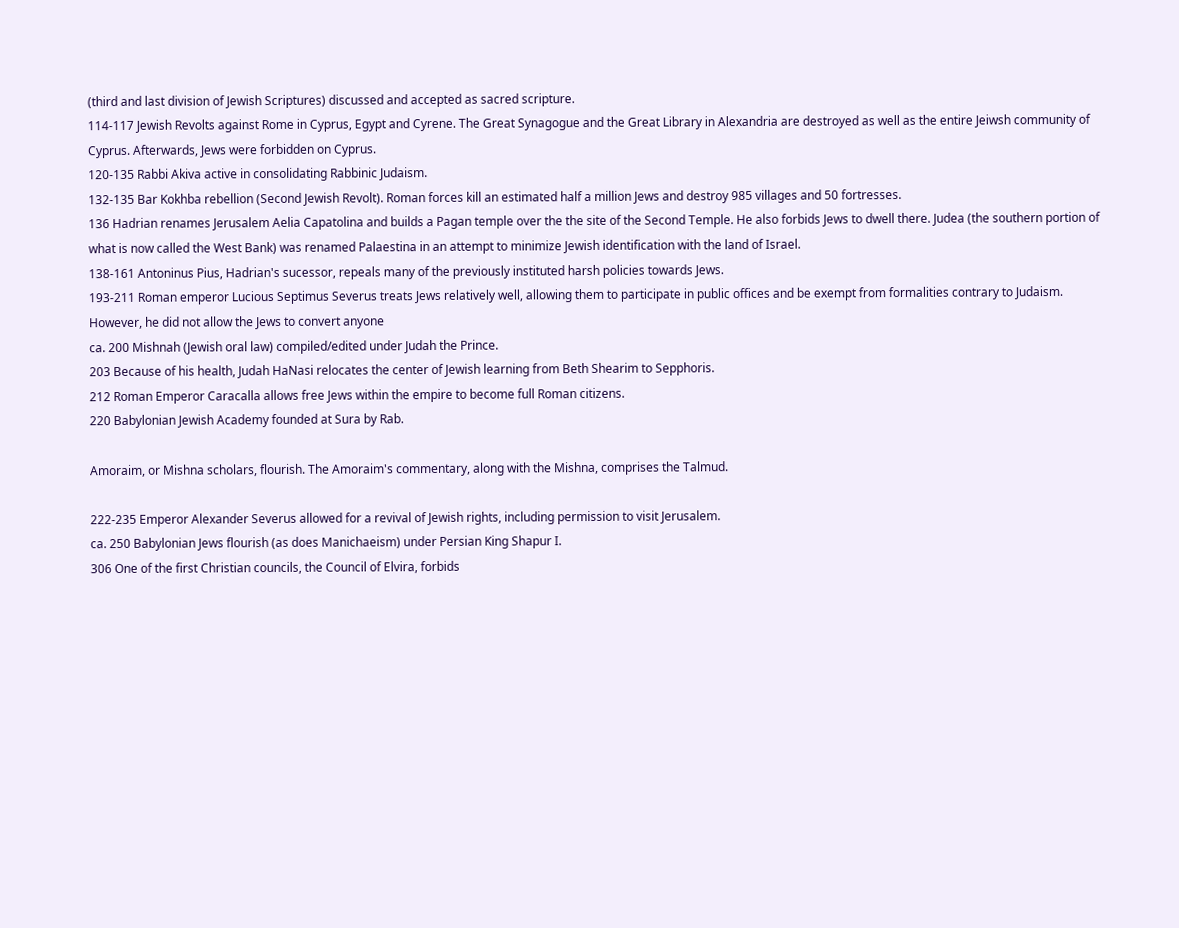(third and last division of Jewish Scriptures) discussed and accepted as sacred scripture.
114-117 Jewish Revolts against Rome in Cyprus, Egypt and Cyrene. The Great Synagogue and the Great Library in Alexandria are destroyed as well as the entire Jeiwsh community of Cyprus. Afterwards, Jews were forbidden on Cyprus.
120-135 Rabbi Akiva active in consolidating Rabbinic Judaism.
132-135 Bar Kokhba rebellion (Second Jewish Revolt). Roman forces kill an estimated half a million Jews and destroy 985 villages and 50 fortresses.
136 Hadrian renames Jerusalem Aelia Capatolina and builds a Pagan temple over the the site of the Second Temple. He also forbids Jews to dwell there. Judea (the southern portion of what is now called the West Bank) was renamed Palaestina in an attempt to minimize Jewish identification with the land of Israel.
138-161 Antoninus Pius, Hadrian's sucessor, repeals many of the previously instituted harsh policies towards Jews.
193-211 Roman emperor Lucious Septimus Severus treats Jews relatively well, allowing them to participate in public offices and be exempt from formalities contrary to Judaism. However, he did not allow the Jews to convert anyone
ca. 200 Mishnah (Jewish oral law) compiled/edited under Judah the Prince.
203 Because of his health, Judah HaNasi relocates the center of Jewish learning from Beth Shearim to Sepphoris.
212 Roman Emperor Caracalla allows free Jews within the empire to become full Roman citizens.
220 Babylonian Jewish Academy founded at Sura by Rab.

Amoraim, or Mishna scholars, flourish. The Amoraim's commentary, along with the Mishna, comprises the Talmud.

222-235 Emperor Alexander Severus allowed for a revival of Jewish rights, including permission to visit Jerusalem.
ca. 250 Babylonian Jews flourish (as does Manichaeism) under Persian King Shapur I.
306 One of the first Christian councils, the Council of Elvira, forbids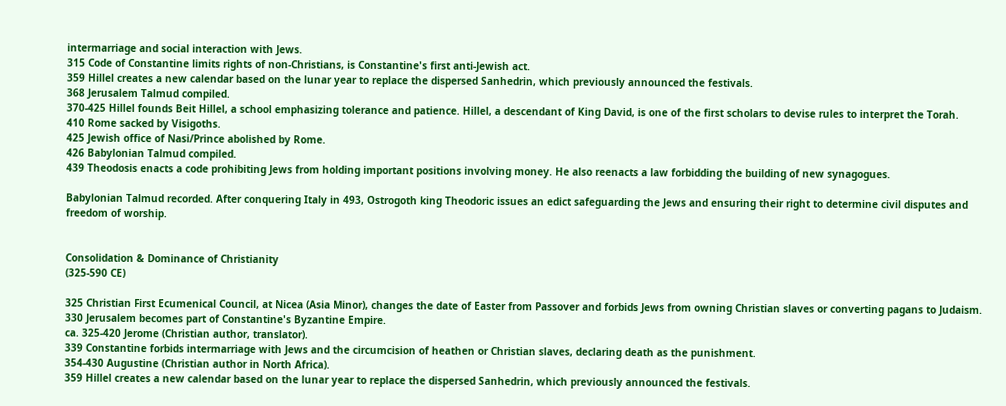intermarriage and social interaction with Jews.
315 Code of Constantine limits rights of non-Christians, is Constantine's first anti-Jewish act.
359 Hillel creates a new calendar based on the lunar year to replace the dispersed Sanhedrin, which previously announced the festivals.
368 Jerusalem Talmud compiled.
370-425 Hillel founds Beit Hillel, a school emphasizing tolerance and patience. Hillel, a descendant of King David, is one of the first scholars to devise rules to interpret the Torah.
410 Rome sacked by Visigoths.
425 Jewish office of Nasi/Prince abolished by Rome.
426 Babylonian Talmud compiled.
439 Theodosis enacts a code prohibiting Jews from holding important positions involving money. He also reenacts a law forbidding the building of new synagogues.

Babylonian Talmud recorded. After conquering Italy in 493, Ostrogoth king Theodoric issues an edict safeguarding the Jews and ensuring their right to determine civil disputes and freedom of worship.


Consolidation & Dominance of Christianity
(325-590 CE)

325 Christian First Ecumenical Council, at Nicea (Asia Minor), changes the date of Easter from Passover and forbids Jews from owning Christian slaves or converting pagans to Judaism.
330 Jerusalem becomes part of Constantine's Byzantine Empire.
ca. 325-420 Jerome (Christian author, translator).
339 Constantine forbids intermarriage with Jews and the circumcision of heathen or Christian slaves, declaring death as the punishment.
354-430 Augustine (Christian author in North Africa).
359 Hillel creates a new calendar based on the lunar year to replace the dispersed Sanhedrin, which previously announced the festivals.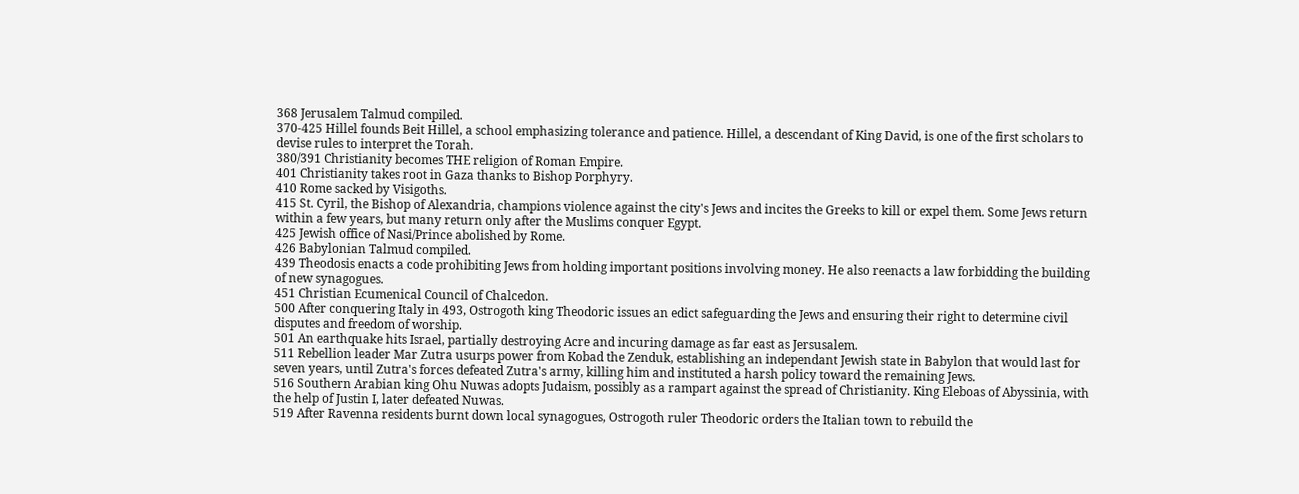368 Jerusalem Talmud compiled.
370-425 Hillel founds Beit Hillel, a school emphasizing tolerance and patience. Hillel, a descendant of King David, is one of the first scholars to devise rules to interpret the Torah.
380/391 Christianity becomes THE religion of Roman Empire.
401 Christianity takes root in Gaza thanks to Bishop Porphyry.
410 Rome sacked by Visigoths.
415 St. Cyril, the Bishop of Alexandria, champions violence against the city's Jews and incites the Greeks to kill or expel them. Some Jews return within a few years, but many return only after the Muslims conquer Egypt.
425 Jewish office of Nasi/Prince abolished by Rome.
426 Babylonian Talmud compiled.
439 Theodosis enacts a code prohibiting Jews from holding important positions involving money. He also reenacts a law forbidding the building of new synagogues.
451 Christian Ecumenical Council of Chalcedon.
500 After conquering Italy in 493, Ostrogoth king Theodoric issues an edict safeguarding the Jews and ensuring their right to determine civil disputes and freedom of worship.
501 An earthquake hits Israel, partially destroying Acre and incuring damage as far east as Jersusalem.
511 Rebellion leader Mar Zutra usurps power from Kobad the Zenduk, establishing an independant Jewish state in Babylon that would last for seven years, until Zutra's forces defeated Zutra's army, killing him and instituted a harsh policy toward the remaining Jews.
516 Southern Arabian king Ohu Nuwas adopts Judaism, possibly as a rampart against the spread of Christianity. King Eleboas of Abyssinia, with the help of Justin I, later defeated Nuwas.
519 After Ravenna residents burnt down local synagogues, Ostrogoth ruler Theodoric orders the Italian town to rebuild the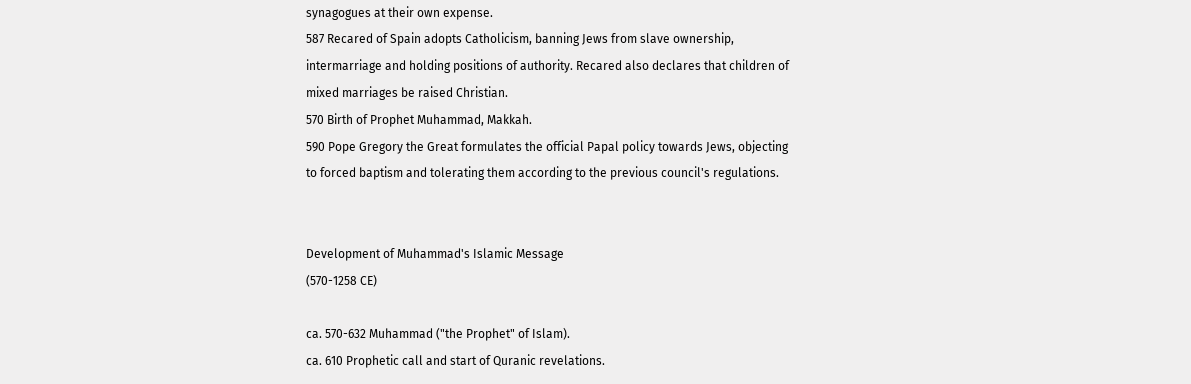synagogues at their own expense.
587 Recared of Spain adopts Catholicism, banning Jews from slave ownership, intermarriage and holding positions of authority. Recared also declares that children of mixed marriages be raised Christian.
570 Birth of Prophet Muhammad, Makkah.
590 Pope Gregory the Great formulates the official Papal policy towards Jews, objecting to forced baptism and tolerating them according to the previous council's regulations.


Development of Muhammad's Islamic Message
(570-1258 CE)

ca. 570-632 Muhammad ("the Prophet" of Islam).
ca. 610 Prophetic call and start of Quranic revelations.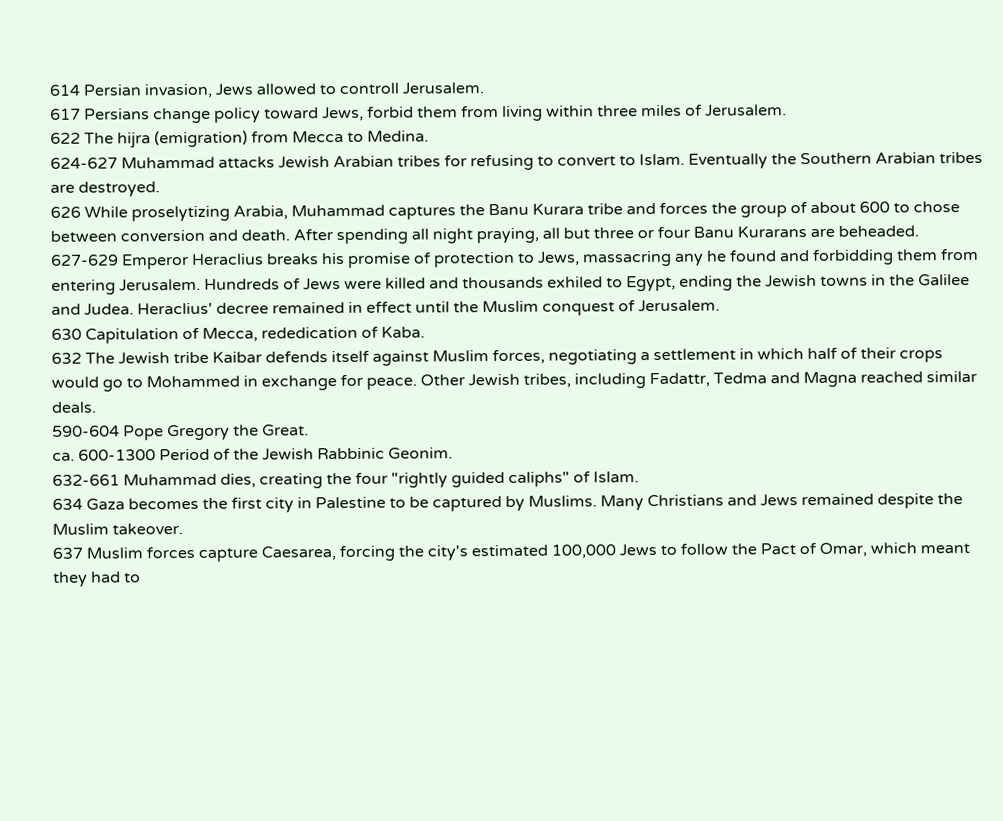614 Persian invasion, Jews allowed to controll Jerusalem.
617 Persians change policy toward Jews, forbid them from living within three miles of Jerusalem.
622 The hijra (emigration) from Mecca to Medina.
624-627 Muhammad attacks Jewish Arabian tribes for refusing to convert to Islam. Eventually the Southern Arabian tribes are destroyed.
626 While proselytizing Arabia, Muhammad captures the Banu Kurara tribe and forces the group of about 600 to chose between conversion and death. After spending all night praying, all but three or four Banu Kurarans are beheaded.
627-629 Emperor Heraclius breaks his promise of protection to Jews, massacring any he found and forbidding them from entering Jerusalem. Hundreds of Jews were killed and thousands exhiled to Egypt, ending the Jewish towns in the Galilee and Judea. Heraclius' decree remained in effect until the Muslim conquest of Jerusalem.
630 Capitulation of Mecca, rededication of Kaba.
632 The Jewish tribe Kaibar defends itself against Muslim forces, negotiating a settlement in which half of their crops would go to Mohammed in exchange for peace. Other Jewish tribes, including Fadattr, Tedma and Magna reached similar deals.
590-604 Pope Gregory the Great.
ca. 600-1300 Period of the Jewish Rabbinic Geonim.
632-661 Muhammad dies, creating the four "rightly guided caliphs" of Islam.
634 Gaza becomes the first city in Palestine to be captured by Muslims. Many Christians and Jews remained despite the Muslim takeover.
637 Muslim forces capture Caesarea, forcing the city's estimated 100,000 Jews to follow the Pact of Omar, which meant they had to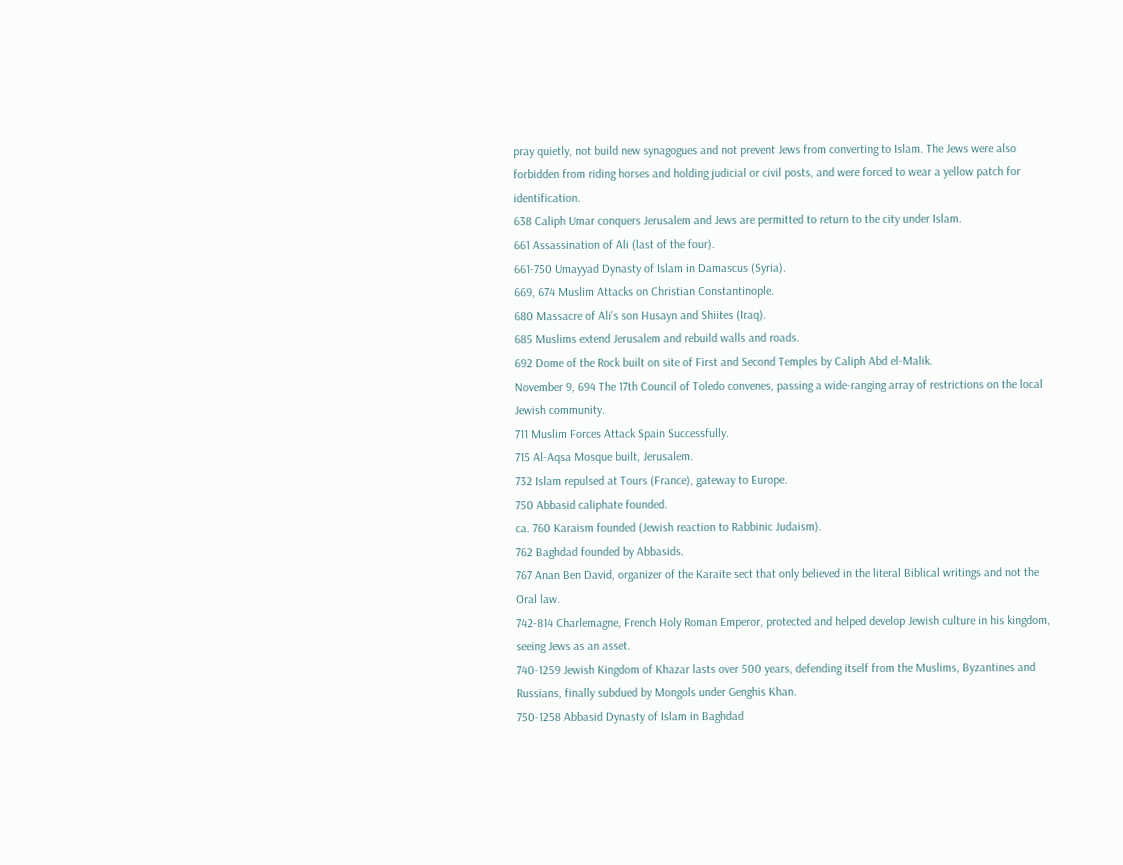pray quietly, not build new synagogues and not prevent Jews from converting to Islam. The Jews were also forbidden from riding horses and holding judicial or civil posts, and were forced to wear a yellow patch for identification.
638 Caliph Umar conquers Jerusalem and Jews are permitted to return to the city under Islam.
661 Assassination of Ali (last of the four).
661-750 Umayyad Dynasty of Islam in Damascus (Syria).
669, 674 Muslim Attacks on Christian Constantinople.
680 Massacre of Ali's son Husayn and Shiites (Iraq).
685 Muslims extend Jerusalem and rebuild walls and roads.
692 Dome of the Rock built on site of First and Second Temples by Caliph Abd el-Malik.
November 9, 694 The 17th Council of Toledo convenes, passing a wide-ranging array of restrictions on the local Jewish community.
711 Muslim Forces Attack Spain Successfully.
715 Al-Aqsa Mosque built, Jerusalem.
732 Islam repulsed at Tours (France), gateway to Europe.
750 Abbasid caliphate founded.
ca. 760 Karaism founded (Jewish reaction to Rabbinic Judaism).
762 Baghdad founded by Abbasids.
767 Anan Ben David, organizer of the Karaite sect that only believed in the literal Biblical writings and not the Oral law.
742-814 Charlemagne, French Holy Roman Emperor, protected and helped develop Jewish culture in his kingdom, seeing Jews as an asset.
740-1259 Jewish Kingdom of Khazar lasts over 500 years, defending itself from the Muslims, Byzantines and Russians, finally subdued by Mongols under Genghis Khan.
750-1258 Abbasid Dynasty of Islam in Baghdad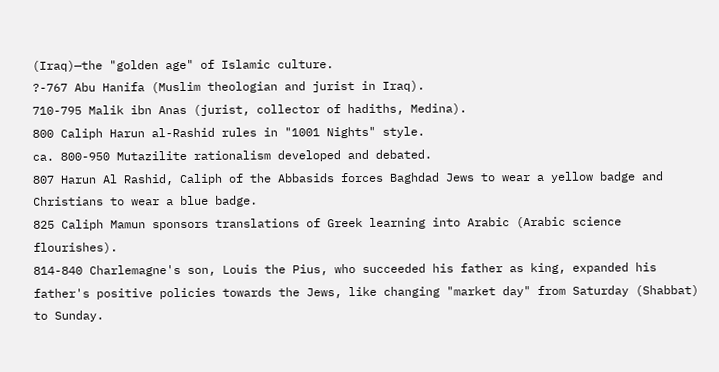(Iraq)—the "golden age" of Islamic culture.
?-767 Abu Hanifa (Muslim theologian and jurist in Iraq).
710-795 Malik ibn Anas (jurist, collector of hadiths, Medina).
800 Caliph Harun al-Rashid rules in "1001 Nights" style.
ca. 800-950 Mutazilite rationalism developed and debated.
807 Harun Al Rashid, Caliph of the Abbasids forces Baghdad Jews to wear a yellow badge and Christians to wear a blue badge.
825 Caliph Mamun sponsors translations of Greek learning into Arabic (Arabic science flourishes).
814-840 Charlemagne's son, Louis the Pius, who succeeded his father as king, expanded his father's positive policies towards the Jews, like changing "market day" from Saturday (Shabbat) to Sunday.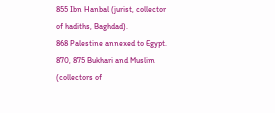855 Ibn Hanbal (jurist, collector of hadiths, Baghdad).
868 Palestine annexed to Egypt.
870, 875 Bukhari and Muslim (collectors of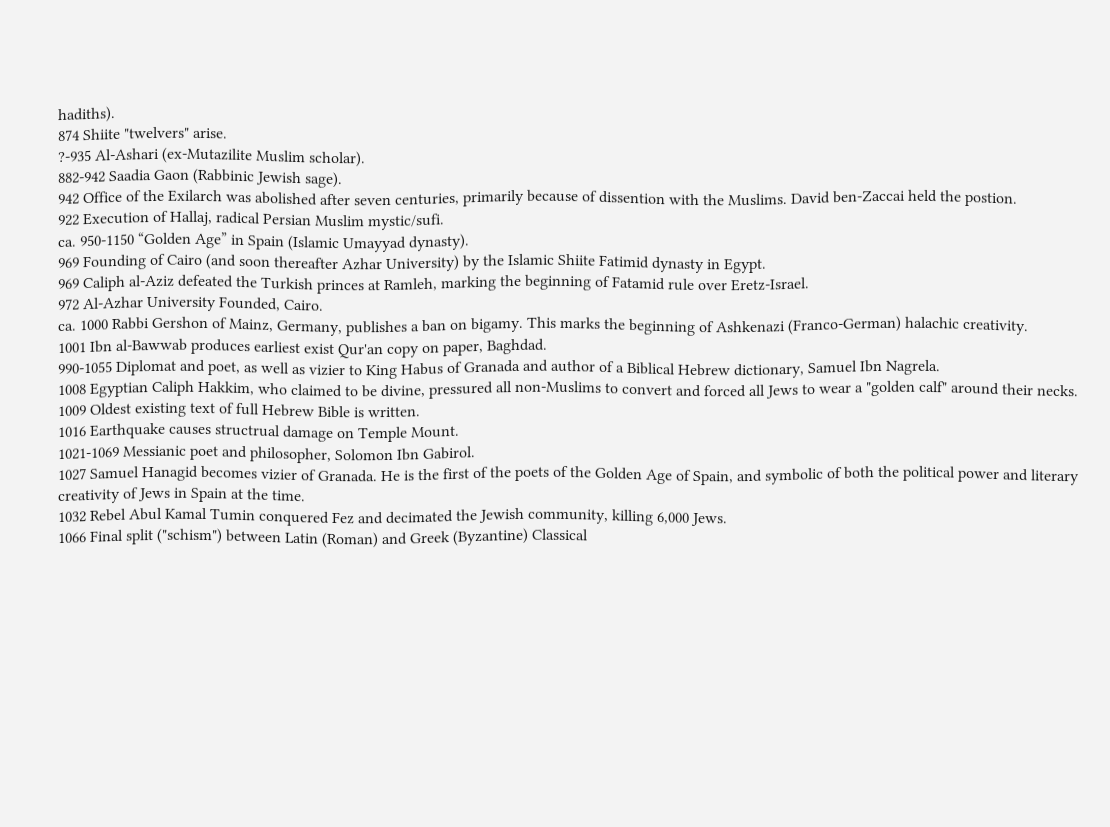hadiths).
874 Shiite "twelvers" arise.
?-935 Al-Ashari (ex-Mutazilite Muslim scholar).
882-942 Saadia Gaon (Rabbinic Jewish sage).
942 Office of the Exilarch was abolished after seven centuries, primarily because of dissention with the Muslims. David ben-Zaccai held the postion.
922 Execution of Hallaj, radical Persian Muslim mystic/sufi.
ca. 950-1150 “Golden Age” in Spain (Islamic Umayyad dynasty).
969 Founding of Cairo (and soon thereafter Azhar University) by the Islamic Shiite Fatimid dynasty in Egypt.
969 Caliph al-Aziz defeated the Turkish princes at Ramleh, marking the beginning of Fatamid rule over Eretz-Israel.
972 Al-Azhar University Founded, Cairo.
ca. 1000 Rabbi Gershon of Mainz, Germany, publishes a ban on bigamy. This marks the beginning of Ashkenazi (Franco-German) halachic creativity.
1001 Ibn al-Bawwab produces earliest exist Qur'an copy on paper, Baghdad.
990-1055 Diplomat and poet, as well as vizier to King Habus of Granada and author of a Biblical Hebrew dictionary, Samuel Ibn Nagrela.
1008 Egyptian Caliph Hakkim, who claimed to be divine, pressured all non-Muslims to convert and forced all Jews to wear a "golden calf" around their necks.
1009 Oldest existing text of full Hebrew Bible is written.
1016 Earthquake causes structrual damage on Temple Mount.
1021-1069 Messianic poet and philosopher, Solomon Ibn Gabirol.
1027 Samuel Hanagid becomes vizier of Granada. He is the first of the poets of the Golden Age of Spain, and symbolic of both the political power and literary creativity of Jews in Spain at the time.
1032 Rebel Abul Kamal Tumin conquered Fez and decimated the Jewish community, killing 6,000 Jews.
1066 Final split ("schism") between Latin (Roman) and Greek (Byzantine) Classical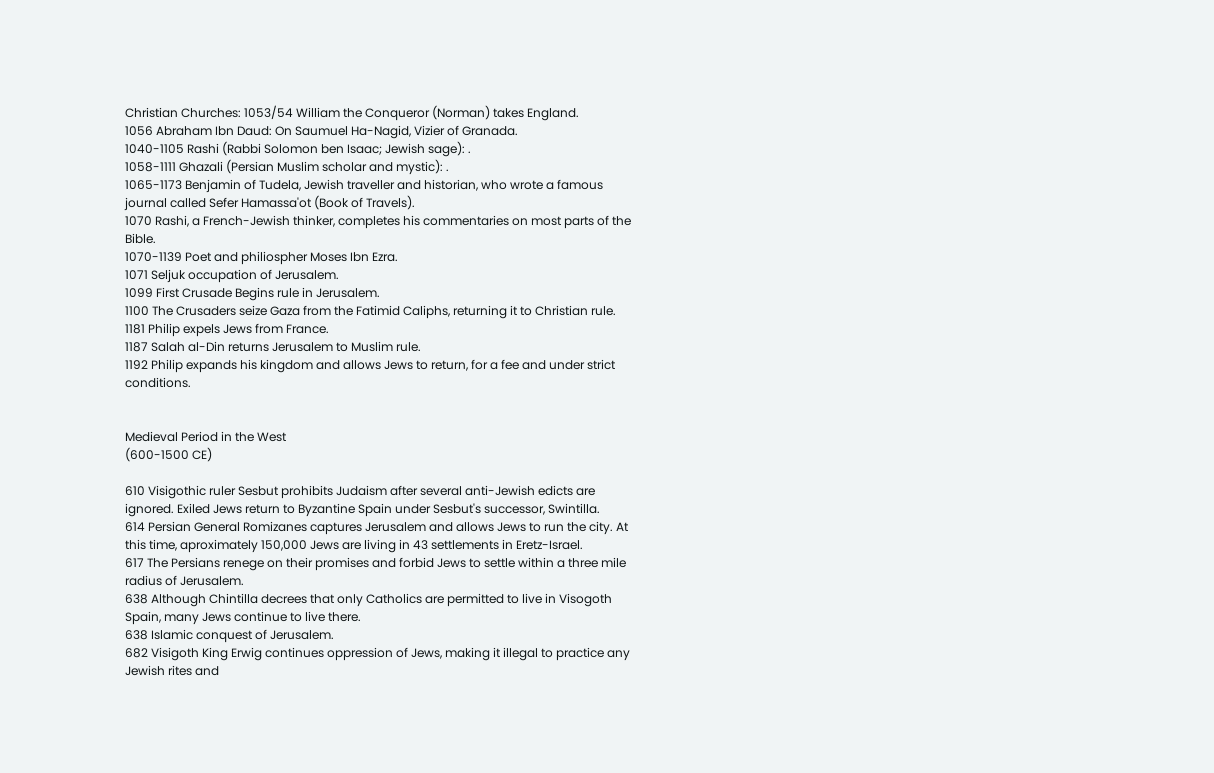Christian Churches: 1053/54 William the Conqueror (Norman) takes England.
1056 Abraham Ibn Daud: On Saumuel Ha-Nagid, Vizier of Granada.
1040-1105 Rashi (Rabbi Solomon ben Isaac; Jewish sage): .
1058-1111 Ghazali (Persian Muslim scholar and mystic): .
1065-1173 Benjamin of Tudela, Jewish traveller and historian, who wrote a famous journal called Sefer Hamassa'ot (Book of Travels).
1070 Rashi, a French-Jewish thinker, completes his commentaries on most parts of the Bible.
1070-1139 Poet and philiospher Moses Ibn Ezra.
1071 Seljuk occupation of Jerusalem.
1099 First Crusade Begins rule in Jerusalem.
1100 The Crusaders seize Gaza from the Fatimid Caliphs, returning it to Christian rule.
1181 Philip expels Jews from France.
1187 Salah al-Din returns Jerusalem to Muslim rule.
1192 Philip expands his kingdom and allows Jews to return, for a fee and under strict conditions.


Medieval Period in the West
(600-1500 CE)

610 Visigothic ruler Sesbut prohibits Judaism after several anti-Jewish edicts are ignored. Exiled Jews return to Byzantine Spain under Sesbut's successor, Swintilla.
614 Persian General Romizanes captures Jerusalem and allows Jews to run the city. At this time, aproximately 150,000 Jews are living in 43 settlements in Eretz-Israel.
617 The Persians renege on their promises and forbid Jews to settle within a three mile radius of Jerusalem.
638 Although Chintilla decrees that only Catholics are permitted to live in Visogoth Spain, many Jews continue to live there.
638 Islamic conquest of Jerusalem.
682 Visigoth King Erwig continues oppression of Jews, making it illegal to practice any Jewish rites and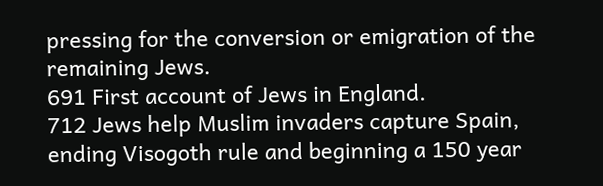pressing for the conversion or emigration of the remaining Jews.
691 First account of Jews in England.
712 Jews help Muslim invaders capture Spain, ending Visogoth rule and beginning a 150 year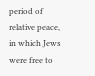period of relative peace, in which Jews were free to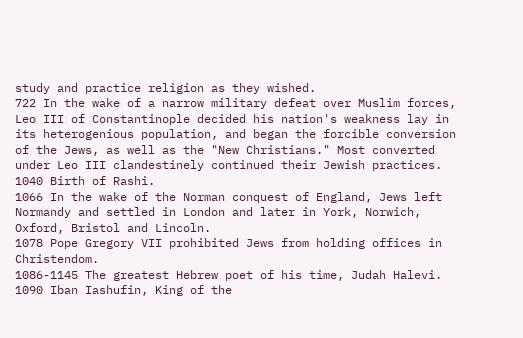study and practice religion as they wished.
722 In the wake of a narrow military defeat over Muslim forces, Leo III of Constantinople decided his nation's weakness lay in its heterogenious population, and began the forcible conversion of the Jews, as well as the "New Christians." Most converted under Leo III clandestinely continued their Jewish practices.
1040 Birth of Rashi.
1066 In the wake of the Norman conquest of England, Jews left Normandy and settled in London and later in York, Norwich, Oxford, Bristol and Lincoln.
1078 Pope Gregory VII prohibited Jews from holding offices in Christendom.
1086-1145 The greatest Hebrew poet of his time, Judah Halevi.
1090 Iban Iashufin, King of the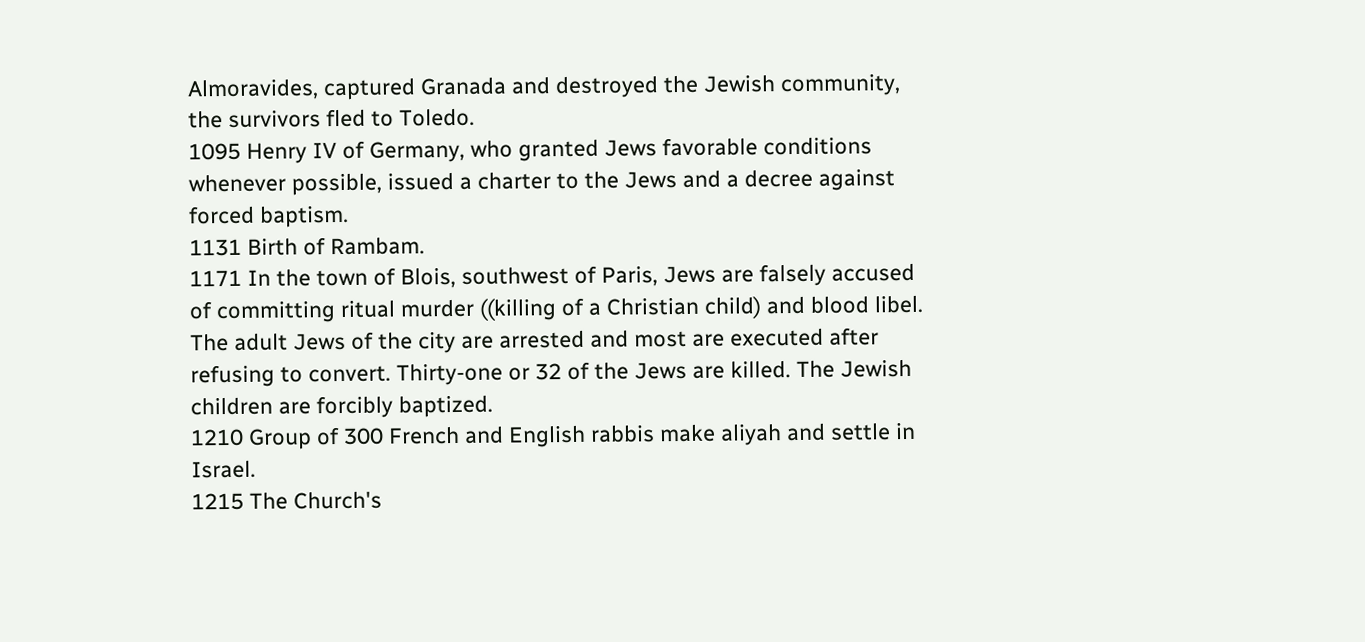Almoravides, captured Granada and destroyed the Jewish community, the survivors fled to Toledo.
1095 Henry IV of Germany, who granted Jews favorable conditions whenever possible, issued a charter to the Jews and a decree against forced baptism.
1131 Birth of Rambam.
1171 In the town of Blois, southwest of Paris, Jews are falsely accused of committing ritual murder ((killing of a Christian child) and blood libel. The adult Jews of the city are arrested and most are executed after refusing to convert. Thirty-one or 32 of the Jews are killed. The Jewish children are forcibly baptized.
1210 Group of 300 French and English rabbis make aliyah and settle in Israel.
1215 The Church's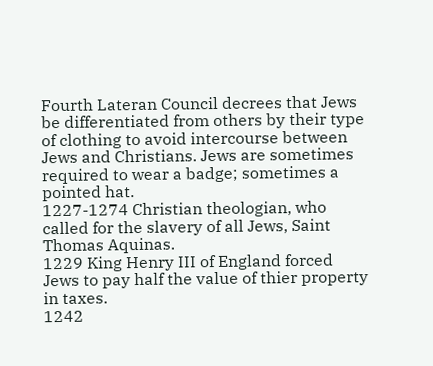Fourth Lateran Council decrees that Jews be differentiated from others by their type of clothing to avoid intercourse between Jews and Christians. Jews are sometimes required to wear a badge; sometimes a pointed hat.
1227-1274 Christian theologian, who called for the slavery of all Jews, Saint Thomas Aquinas.
1229 King Henry III of England forced Jews to pay half the value of thier property in taxes.
1242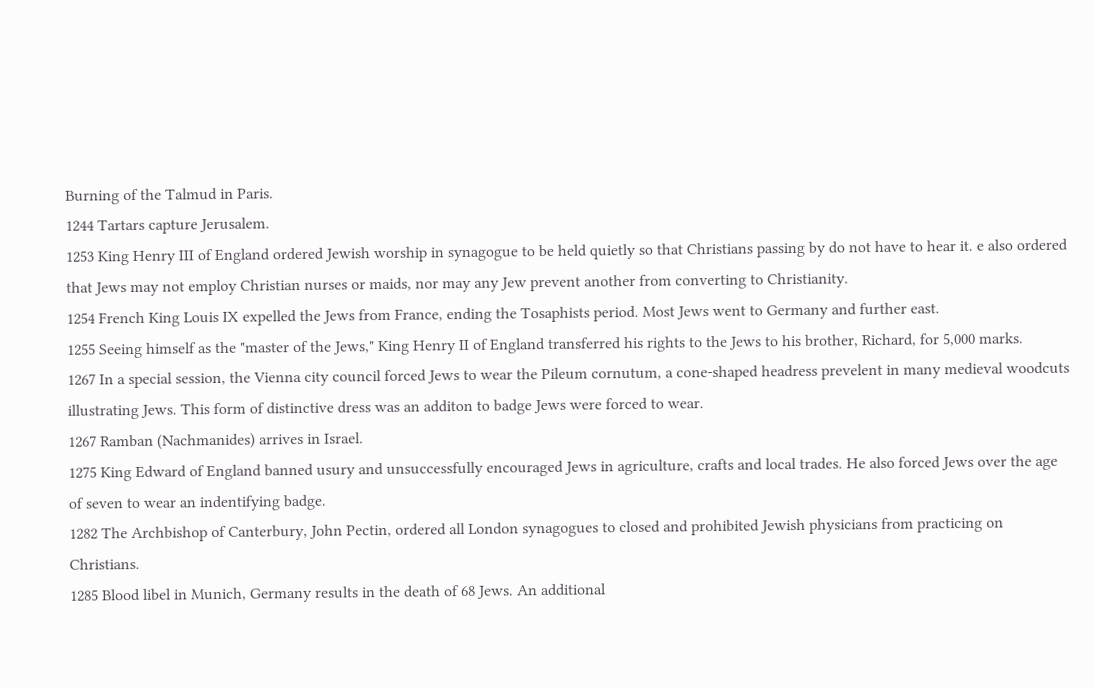Burning of the Talmud in Paris.
1244 Tartars capture Jerusalem.
1253 King Henry III of England ordered Jewish worship in synagogue to be held quietly so that Christians passing by do not have to hear it. e also ordered that Jews may not employ Christian nurses or maids, nor may any Jew prevent another from converting to Christianity.
1254 French King Louis IX expelled the Jews from France, ending the Tosaphists period. Most Jews went to Germany and further east.
1255 Seeing himself as the "master of the Jews," King Henry II of England transferred his rights to the Jews to his brother, Richard, for 5,000 marks.
1267 In a special session, the Vienna city council forced Jews to wear the Pileum cornutum, a cone-shaped headress prevelent in many medieval woodcuts illustrating Jews. This form of distinctive dress was an additon to badge Jews were forced to wear.
1267 Ramban (Nachmanides) arrives in Israel.
1275 King Edward of England banned usury and unsuccessfully encouraged Jews in agriculture, crafts and local trades. He also forced Jews over the age of seven to wear an indentifying badge.
1282 The Archbishop of Canterbury, John Pectin, ordered all London synagogues to closed and prohibited Jewish physicians from practicing on Christians.
1285 Blood libel in Munich, Germany results in the death of 68 Jews. An additional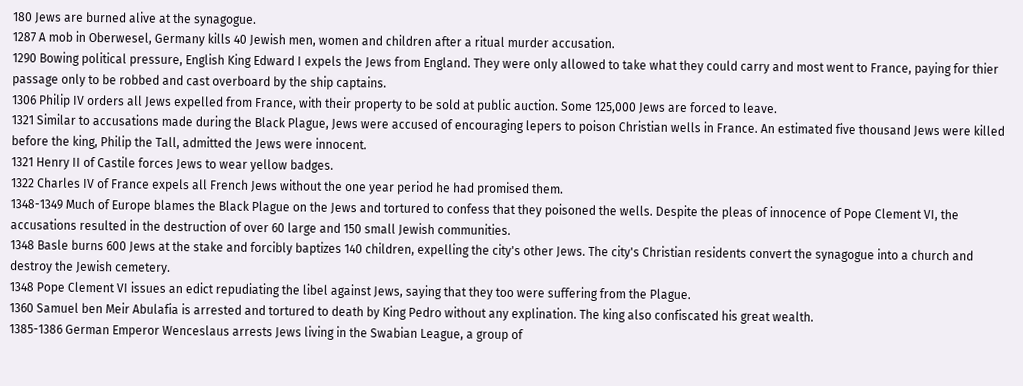180 Jews are burned alive at the synagogue.
1287 A mob in Oberwesel, Germany kills 40 Jewish men, women and children after a ritual murder accusation.
1290 Bowing political pressure, English King Edward I expels the Jews from England. They were only allowed to take what they could carry and most went to France, paying for thier passage only to be robbed and cast overboard by the ship captains.
1306 Philip IV orders all Jews expelled from France, with their property to be sold at public auction. Some 125,000 Jews are forced to leave.
1321 Similar to accusations made during the Black Plague, Jews were accused of encouraging lepers to poison Christian wells in France. An estimated five thousand Jews were killed before the king, Philip the Tall, admitted the Jews were innocent.
1321 Henry II of Castile forces Jews to wear yellow badges.
1322 Charles IV of France expels all French Jews without the one year period he had promised them.
1348-1349 Much of Europe blames the Black Plague on the Jews and tortured to confess that they poisoned the wells. Despite the pleas of innocence of Pope Clement VI, the accusations resulted in the destruction of over 60 large and 150 small Jewish communities.
1348 Basle burns 600 Jews at the stake and forcibly baptizes 140 children, expelling the city's other Jews. The city's Christian residents convert the synagogue into a church and destroy the Jewish cemetery.
1348 Pope Clement VI issues an edict repudiating the libel against Jews, saying that they too were suffering from the Plague.
1360 Samuel ben Meir Abulafia is arrested and tortured to death by King Pedro without any explination. The king also confiscated his great wealth.
1385-1386 German Emperor Wenceslaus arrests Jews living in the Swabian League, a group of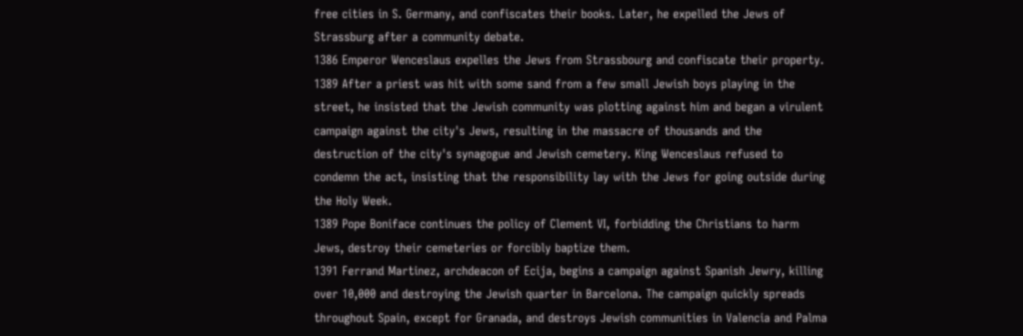free cities in S. Germany, and confiscates their books. Later, he expelled the Jews of Strassburg after a community debate.
1386 Emperor Wenceslaus expelles the Jews from Strassbourg and confiscate their property.
1389 After a priest was hit with some sand from a few small Jewish boys playing in the street, he insisted that the Jewish community was plotting against him and began a virulent campaign against the city's Jews, resulting in the massacre of thousands and the destruction of the city's synagogue and Jewish cemetery. King Wenceslaus refused to condemn the act, insisting that the responsibility lay with the Jews for going outside during the Holy Week.
1389 Pope Boniface continues the policy of Clement VI, forbidding the Christians to harm Jews, destroy their cemeteries or forcibly baptize them.
1391 Ferrand Martinez, archdeacon of Ecija, begins a campaign against Spanish Jewry, killing over 10,000 and destroying the Jewish quarter in Barcelona. The campaign quickly spreads throughout Spain, except for Granada, and destroys Jewish communities in Valencia and Palma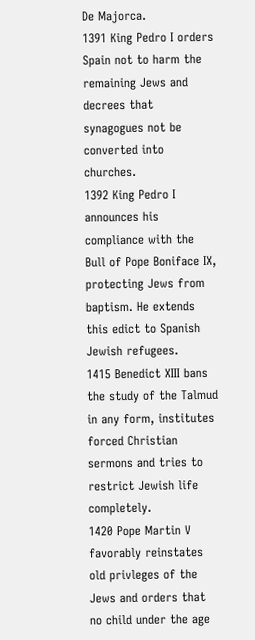De Majorca.
1391 King Pedro I orders Spain not to harm the remaining Jews and decrees that synagogues not be converted into churches.
1392 King Pedro I announces his compliance with the Bull of Pope Boniface IX, protecting Jews from baptism. He extends this edict to Spanish Jewish refugees.
1415 Benedict XIII bans the study of the Talmud in any form, institutes forced Christian sermons and tries to restrict Jewish life completely.
1420 Pope Martin V favorably reinstates old privleges of the Jews and orders that no child under the age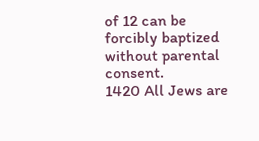of 12 can be forcibly baptized without parental consent.
1420 All Jews are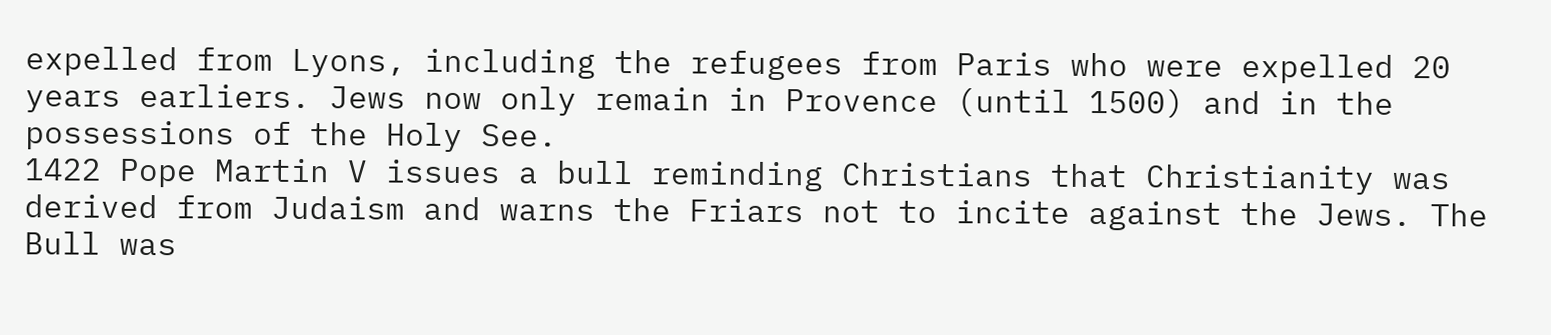expelled from Lyons, including the refugees from Paris who were expelled 20 years earliers. Jews now only remain in Provence (until 1500) and in the possessions of the Holy See.
1422 Pope Martin V issues a bull reminding Christians that Christianity was derived from Judaism and warns the Friars not to incite against the Jews. The Bull was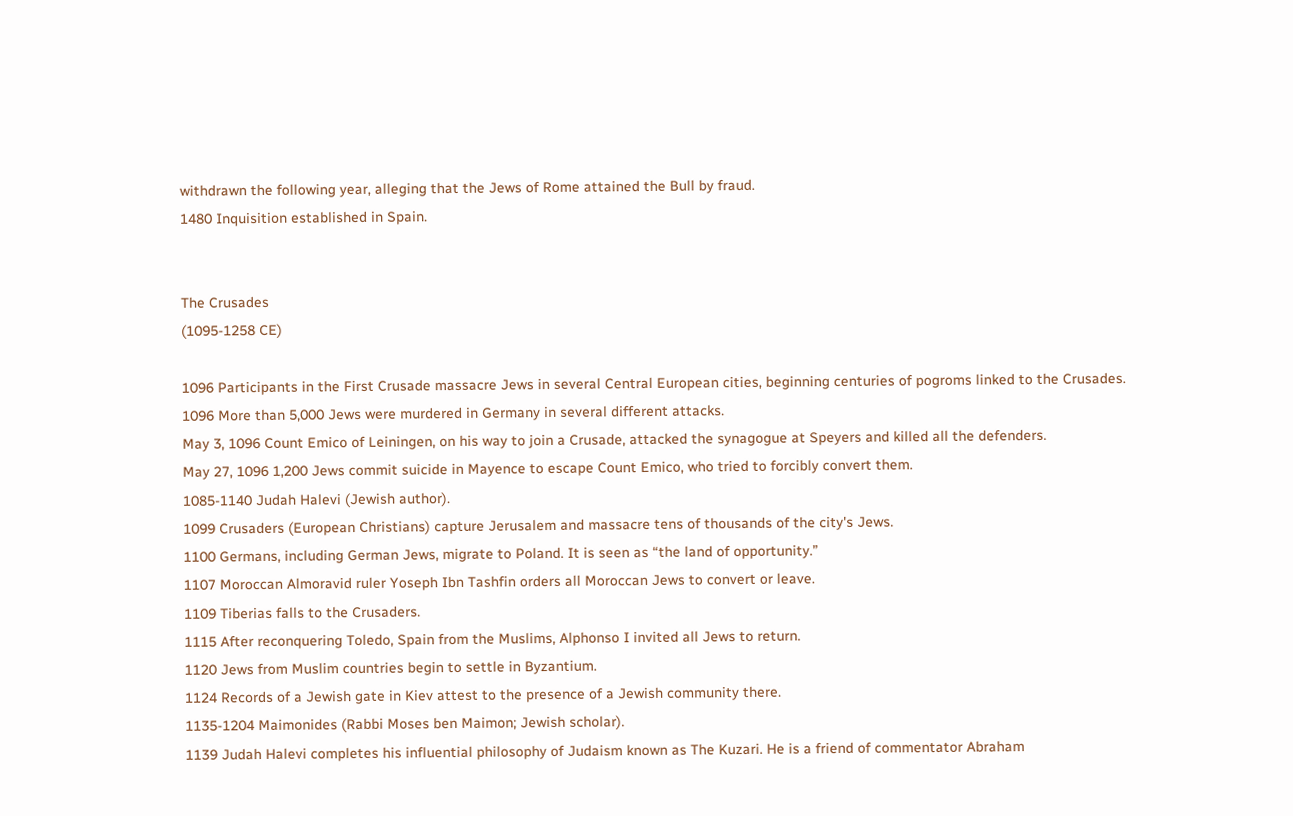withdrawn the following year, alleging that the Jews of Rome attained the Bull by fraud.
1480 Inquisition established in Spain.


The Crusades
(1095-1258 CE)

1096 Participants in the First Crusade massacre Jews in several Central European cities, beginning centuries of pogroms linked to the Crusades.
1096 More than 5,000 Jews were murdered in Germany in several different attacks.
May 3, 1096 Count Emico of Leiningen, on his way to join a Crusade, attacked the synagogue at Speyers and killed all the defenders.
May 27, 1096 1,200 Jews commit suicide in Mayence to escape Count Emico, who tried to forcibly convert them.
1085-1140 Judah Halevi (Jewish author).
1099 Crusaders (European Christians) capture Jerusalem and massacre tens of thousands of the city's Jews.
1100 Germans, including German Jews, migrate to Poland. It is seen as “the land of opportunity.”
1107 Moroccan Almoravid ruler Yoseph Ibn Tashfin orders all Moroccan Jews to convert or leave.
1109 Tiberias falls to the Crusaders.
1115 After reconquering Toledo, Spain from the Muslims, Alphonso I invited all Jews to return.
1120 Jews from Muslim countries begin to settle in Byzantium.
1124 Records of a Jewish gate in Kiev attest to the presence of a Jewish community there.
1135-1204 Maimonides (Rabbi Moses ben Maimon; Jewish scholar).
1139 Judah Halevi completes his influential philosophy of Judaism known as The Kuzari. He is a friend of commentator Abraham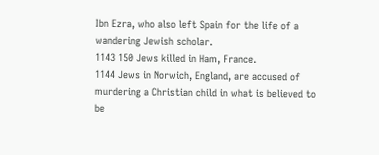Ibn Ezra, who also left Spain for the life of a wandering Jewish scholar.
1143 150 Jews killed in Ham, France.
1144 Jews in Norwich, England, are accused of murdering a Christian child in what is believed to be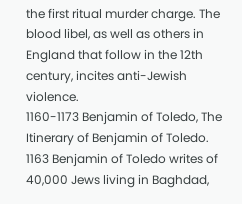the first ritual murder charge. The blood libel, as well as others in England that follow in the 12th century, incites anti-Jewish violence.
1160-1173 Benjamin of Toledo, The Itinerary of Benjamin of Toledo.
1163 Benjamin of Toledo writes of 40,000 Jews living in Baghdad,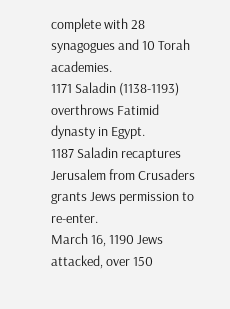complete with 28 synagogues and 10 Torah academies.
1171 Saladin (1138-1193) overthrows Fatimid dynasty in Egypt.
1187 Saladin recaptures Jerusalem from Crusaders grants Jews permission to re-enter.
March 16, 1190 Jews attacked, over 150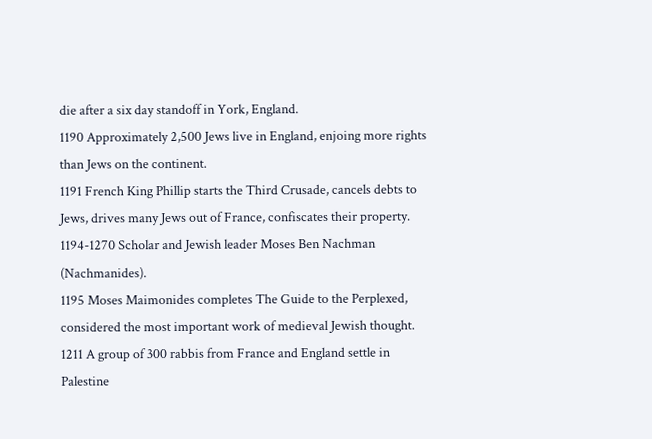die after a six day standoff in York, England.
1190 Approximately 2,500 Jews live in England, enjoing more rights than Jews on the continent.
1191 French King Phillip starts the Third Crusade, cancels debts to Jews, drives many Jews out of France, confiscates their property.
1194-1270 Scholar and Jewish leader Moses Ben Nachman (Nachmanides).
1195 Moses Maimonides completes The Guide to the Perplexed, considered the most important work of medieval Jewish thought.
1211 A group of 300 rabbis from France and England settle in Palestine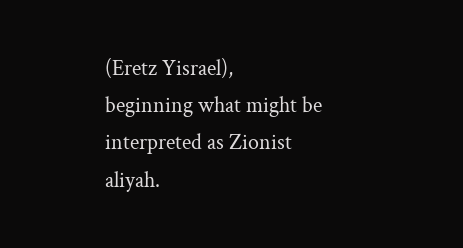(Eretz Yisrael), beginning what might be interpreted as Zionist aliyah.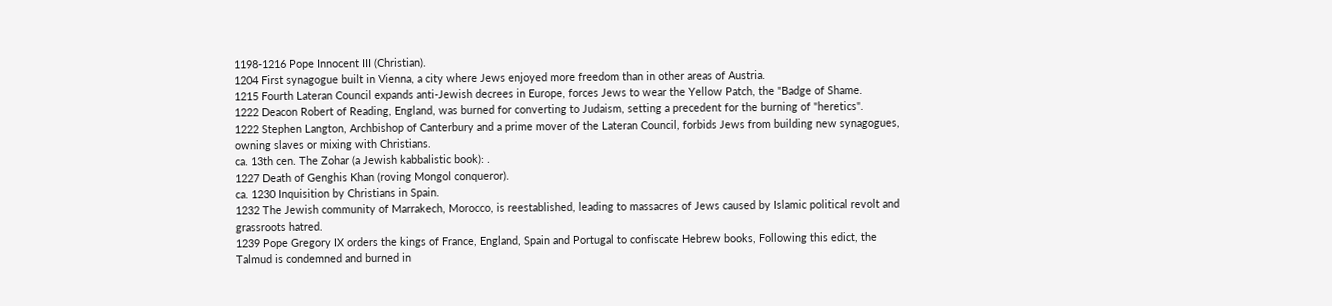1198-1216 Pope Innocent III (Christian).
1204 First synagogue built in Vienna, a city where Jews enjoyed more freedom than in other areas of Austria.
1215 Fourth Lateran Council expands anti-Jewish decrees in Europe, forces Jews to wear the Yellow Patch, the "Badge of Shame.
1222 Deacon Robert of Reading, England, was burned for converting to Judaism, setting a precedent for the burning of "heretics".
1222 Stephen Langton, Archbishop of Canterbury and a prime mover of the Lateran Council, forbids Jews from building new synagogues, owning slaves or mixing with Christians.
ca. 13th cen. The Zohar (a Jewish kabbalistic book): .
1227 Death of Genghis Khan (roving Mongol conqueror).
ca. 1230 Inquisition by Christians in Spain.
1232 The Jewish community of Marrakech, Morocco, is reestablished, leading to massacres of Jews caused by Islamic political revolt and grassroots hatred.
1239 Pope Gregory IX orders the kings of France, England, Spain and Portugal to confiscate Hebrew books, Following this edict, the Talmud is condemned and burned in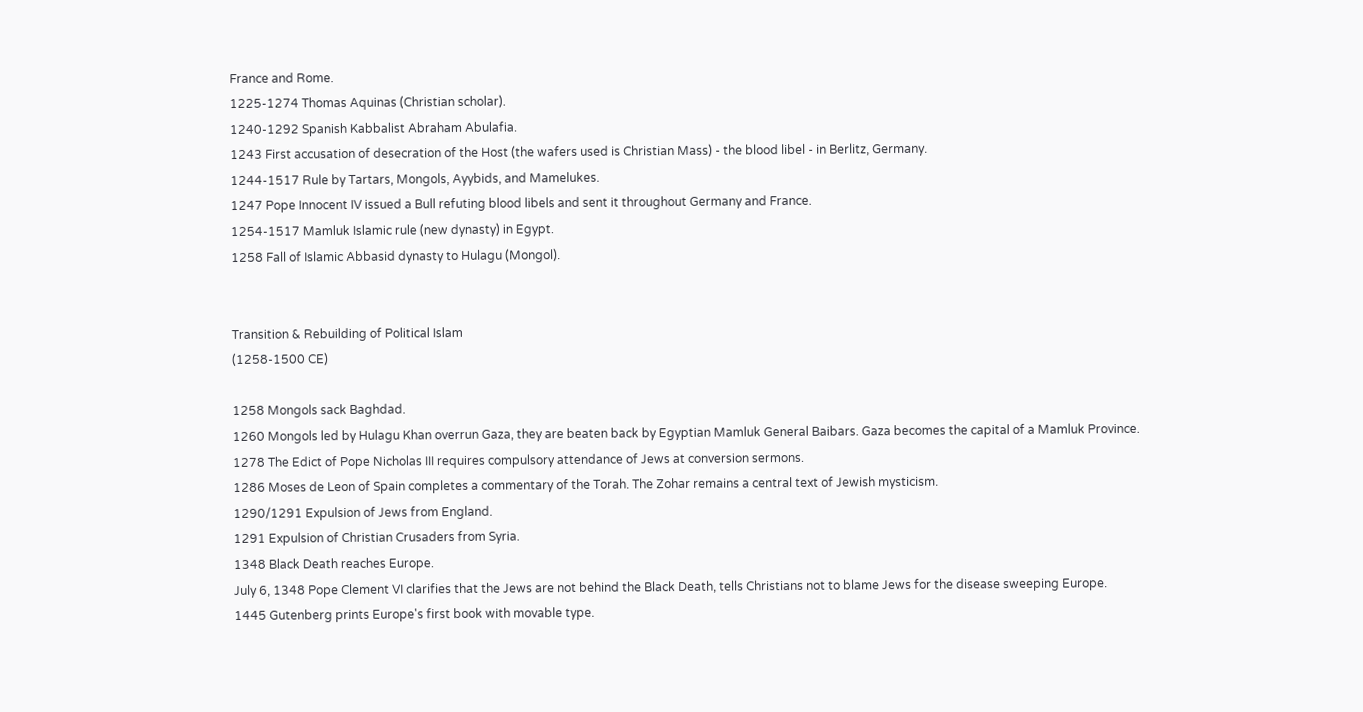France and Rome.
1225-1274 Thomas Aquinas (Christian scholar).
1240-1292 Spanish Kabbalist Abraham Abulafia.
1243 First accusation of desecration of the Host (the wafers used is Christian Mass) - the blood libel - in Berlitz, Germany.
1244-1517 Rule by Tartars, Mongols, Ayybids, and Mamelukes.
1247 Pope Innocent IV issued a Bull refuting blood libels and sent it throughout Germany and France.
1254-1517 Mamluk Islamic rule (new dynasty) in Egypt.
1258 Fall of Islamic Abbasid dynasty to Hulagu (Mongol).


Transition & Rebuilding of Political Islam
(1258-1500 CE)

1258 Mongols sack Baghdad.
1260 Mongols led by Hulagu Khan overrun Gaza, they are beaten back by Egyptian Mamluk General Baibars. Gaza becomes the capital of a Mamluk Province.
1278 The Edict of Pope Nicholas III requires compulsory attendance of Jews at conversion sermons.
1286 Moses de Leon of Spain completes a commentary of the Torah. The Zohar remains a central text of Jewish mysticism.
1290/1291 Expulsion of Jews from England.
1291 Expulsion of Christian Crusaders from Syria.
1348 Black Death reaches Europe.
July 6, 1348 Pope Clement VI clarifies that the Jews are not behind the Black Death, tells Christians not to blame Jews for the disease sweeping Europe.
1445 Gutenberg prints Europe's first book with movable type.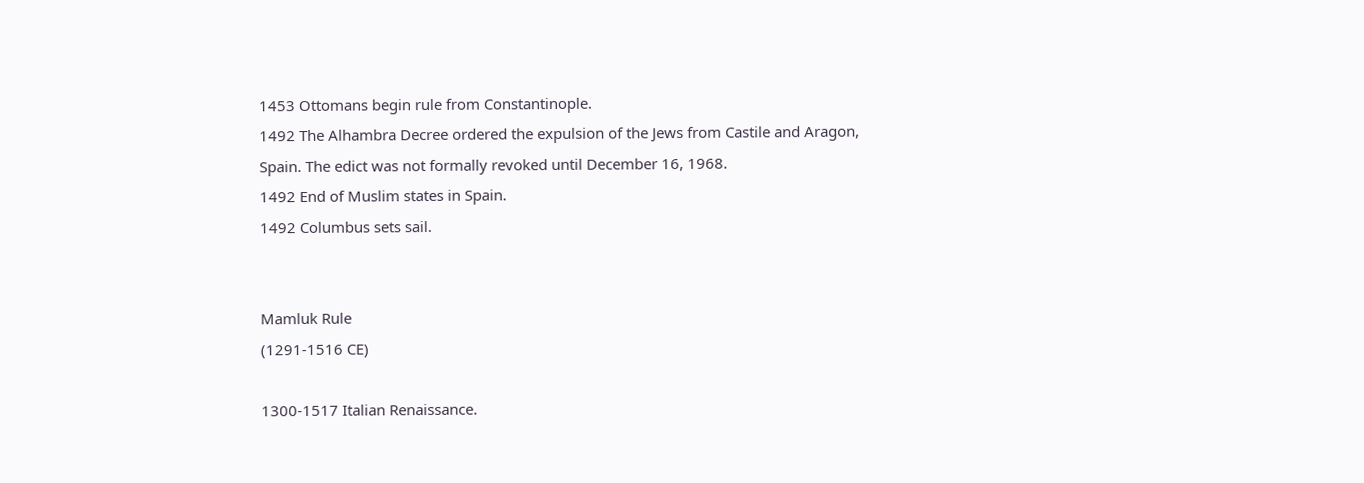1453 Ottomans begin rule from Constantinople.
1492 The Alhambra Decree ordered the expulsion of the Jews from Castile and Aragon, Spain. The edict was not formally revoked until December 16, 1968.
1492 End of Muslim states in Spain.
1492 Columbus sets sail.


Mamluk Rule
(1291-1516 CE)

1300-1517 Italian Renaissance.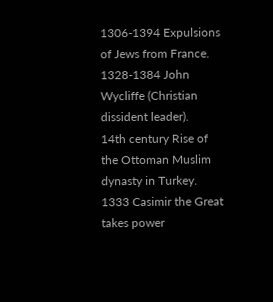1306-1394 Expulsions of Jews from France.
1328-1384 John Wycliffe (Christian dissident leader).
14th century Rise of the Ottoman Muslim dynasty in Turkey.
1333 Casimir the Great takes power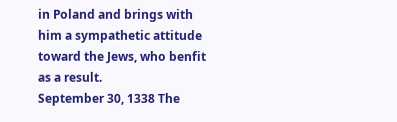in Poland and brings with him a sympathetic attitude toward the Jews, who benfit as a result.
September 30, 1338 The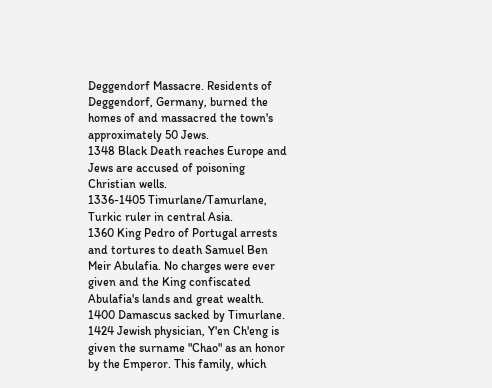Deggendorf Massacre. Residents of Deggendorf, Germany, burned the homes of and massacred the town's approximately 50 Jews.
1348 Black Death reaches Europe and Jews are accused of poisoning Christian wells.
1336-1405 Timurlane/Tamurlane, Turkic ruler in central Asia.
1360 King Pedro of Portugal arrests and tortures to death Samuel Ben Meir Abulafia. No charges were ever given and the King confiscated Abulafia's lands and great wealth.
1400 Damascus sacked by Timurlane.
1424 Jewish physician, Y'en Ch'eng is given the surname "Chao" as an honor by the Emperor. This family, which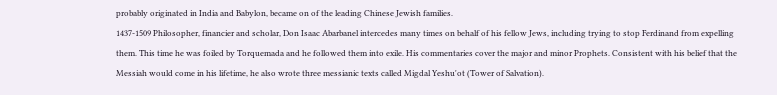probably originated in India and Babylon, became on of the leading Chinese Jewish families.
1437-1509 Philosopher, financier and scholar, Don Isaac Abarbanel intercedes many times on behalf of his fellow Jews, including trying to stop Ferdinand from expelling them. This time he was foiled by Torquemada and he followed them into exile. His commentaries cover the major and minor Prophets. Consistent with his belief that the Messiah would come in his lifetime, he also wrote three messianic texts called Migdal Yeshu'ot (Tower of Salvation).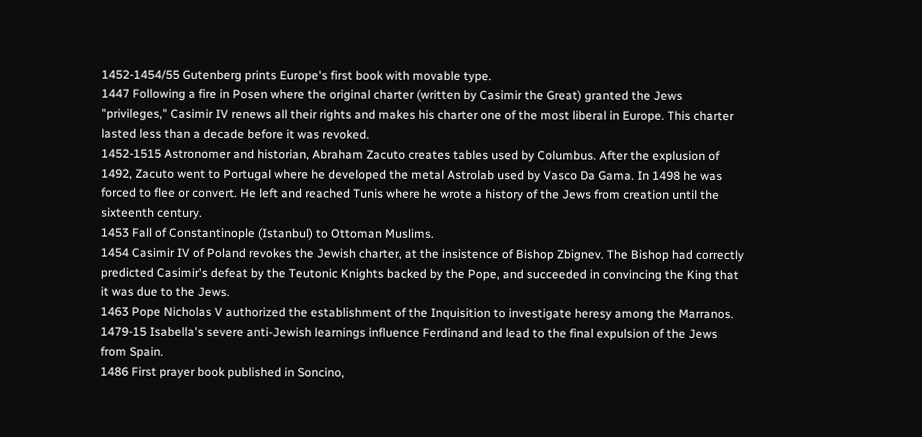1452-1454/55 Gutenberg prints Europe's first book with movable type.
1447 Following a fire in Posen where the original charter (written by Casimir the Great) granted the Jews "privileges," Casimir IV renews all their rights and makes his charter one of the most liberal in Europe. This charter lasted less than a decade before it was revoked.
1452-1515 Astronomer and historian, Abraham Zacuto creates tables used by Columbus. After the explusion of 1492, Zacuto went to Portugal where he developed the metal Astrolab used by Vasco Da Gama. In 1498 he was forced to flee or convert. He left and reached Tunis where he wrote a history of the Jews from creation until the sixteenth century.
1453 Fall of Constantinople (Istanbul) to Ottoman Muslims.
1454 Casimir IV of Poland revokes the Jewish charter, at the insistence of Bishop Zbignev. The Bishop had correctly predicted Casimir's defeat by the Teutonic Knights backed by the Pope, and succeeded in convincing the King that it was due to the Jews.
1463 Pope Nicholas V authorized the establishment of the Inquisition to investigate heresy among the Marranos.
1479-15 Isabella's severe anti-Jewish learnings influence Ferdinand and lead to the final expulsion of the Jews from Spain.
1486 First prayer book published in Soncino,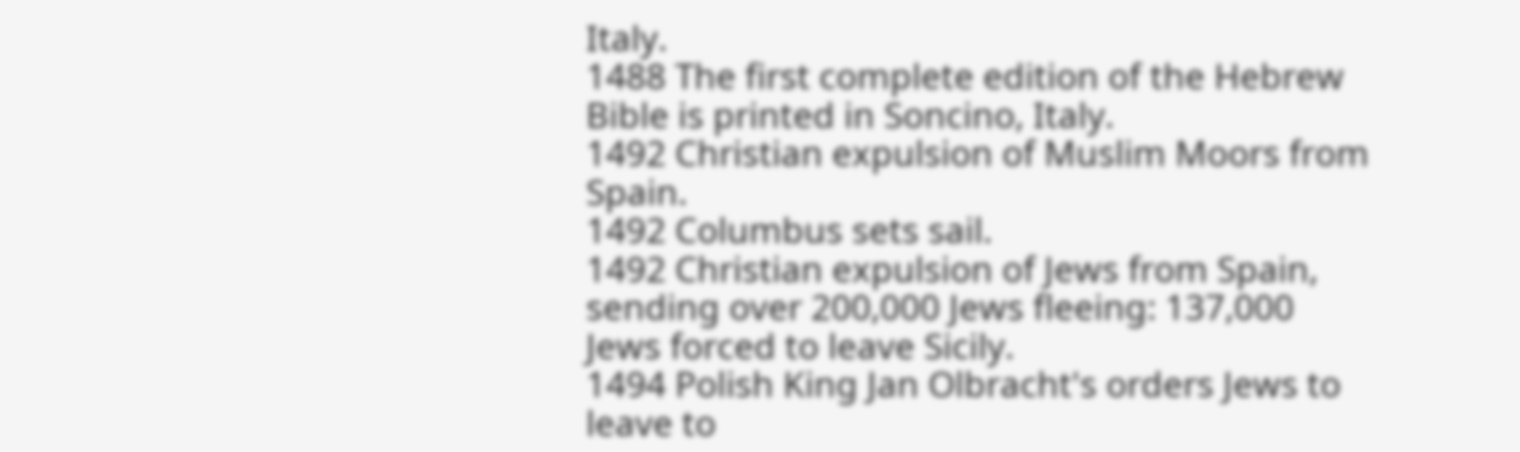Italy.
1488 The first complete edition of the Hebrew Bible is printed in Soncino, Italy.
1492 Christian expulsion of Muslim Moors from Spain.
1492 Columbus sets sail.
1492 Christian expulsion of Jews from Spain, sending over 200,000 Jews fleeing: 137,000 Jews forced to leave Sicily.
1494 Polish King Jan Olbracht's orders Jews to leave to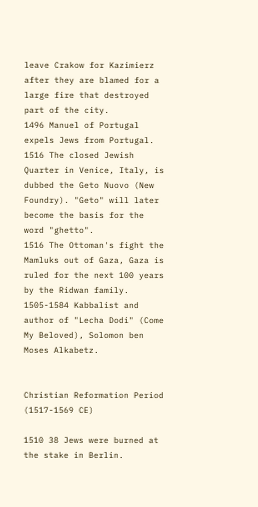leave Crakow for Kazimierz after they are blamed for a large fire that destroyed part of the city.
1496 Manuel of Portugal expels Jews from Portugal.
1516 The closed Jewish Quarter in Venice, Italy, is dubbed the Geto Nuovo (New Foundry). "Geto" will later become the basis for the word "ghetto".
1516 The Ottoman's fight the Mamluks out of Gaza, Gaza is ruled for the next 100 years by the Ridwan family.
1505-1584 Kabbalist and author of "Lecha Dodi" (Come My Beloved), Solomon ben Moses Alkabetz.


Christian Reformation Period
(1517-1569 CE)

1510 38 Jews were burned at the stake in Berlin.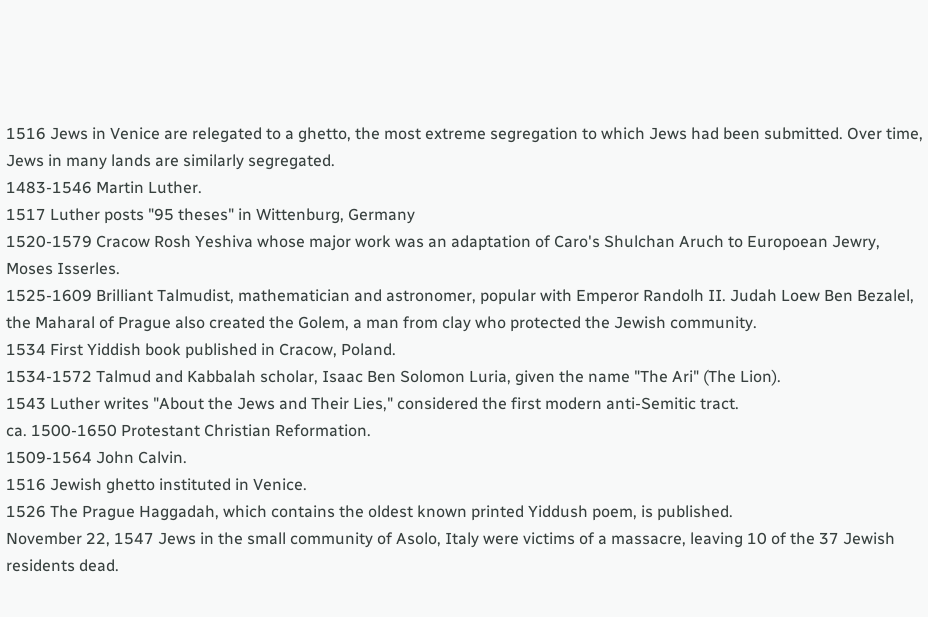1516 Jews in Venice are relegated to a ghetto, the most extreme segregation to which Jews had been submitted. Over time, Jews in many lands are similarly segregated.
1483-1546 Martin Luther.
1517 Luther posts "95 theses" in Wittenburg, Germany
1520-1579 Cracow Rosh Yeshiva whose major work was an adaptation of Caro's Shulchan Aruch to Europoean Jewry, Moses Isserles.
1525-1609 Brilliant Talmudist, mathematician and astronomer, popular with Emperor Randolh II. Judah Loew Ben Bezalel, the Maharal of Prague also created the Golem, a man from clay who protected the Jewish community.
1534 First Yiddish book published in Cracow, Poland.
1534-1572 Talmud and Kabbalah scholar, Isaac Ben Solomon Luria, given the name "The Ari" (The Lion).
1543 Luther writes "About the Jews and Their Lies," considered the first modern anti-Semitic tract.
ca. 1500-1650 Protestant Christian Reformation.
1509-1564 John Calvin.
1516 Jewish ghetto instituted in Venice.
1526 The Prague Haggadah, which contains the oldest known printed Yiddush poem, is published.
November 22, 1547 Jews in the small community of Asolo, Italy were victims of a massacre, leaving 10 of the 37 Jewish residents dead.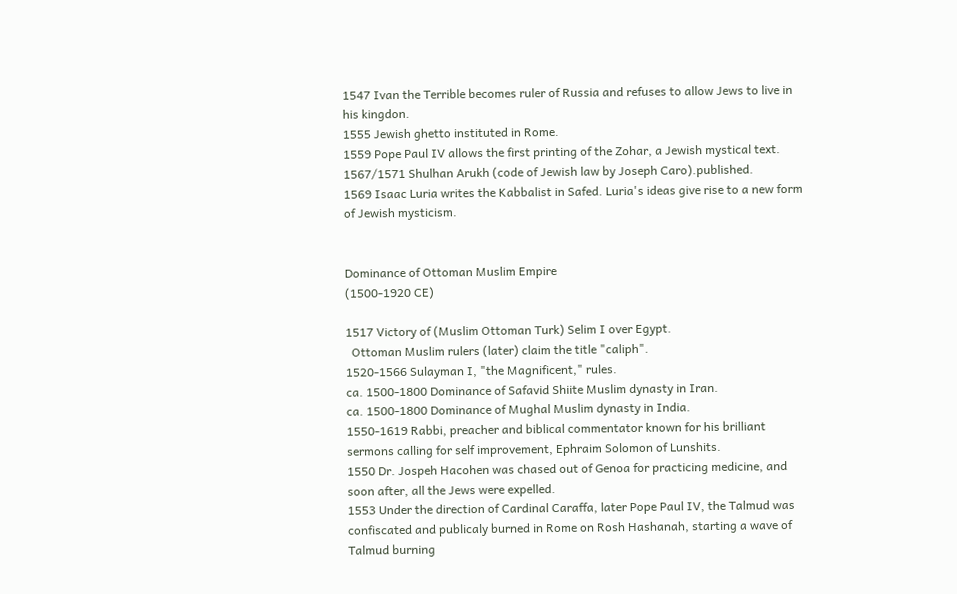1547 Ivan the Terrible becomes ruler of Russia and refuses to allow Jews to live in his kingdon.
1555 Jewish ghetto instituted in Rome.
1559 Pope Paul IV allows the first printing of the Zohar, a Jewish mystical text.
1567/1571 Shulhan Arukh (code of Jewish law by Joseph Caro).published.
1569 Isaac Luria writes the Kabbalist in Safed. Luria's ideas give rise to a new form of Jewish mysticism.


Dominance of Ottoman Muslim Empire
(1500-1920 CE)

1517 Victory of (Muslim Ottoman Turk) Selim I over Egypt.
  Ottoman Muslim rulers (later) claim the title "caliph".
1520-1566 Sulayman I, "the Magnificent," rules.
ca. 1500-1800 Dominance of Safavid Shiite Muslim dynasty in Iran.
ca. 1500-1800 Dominance of Mughal Muslim dynasty in India.
1550-1619 Rabbi, preacher and biblical commentator known for his brilliant sermons calling for self improvement, Ephraim Solomon of Lunshits.
1550 Dr. Jospeh Hacohen was chased out of Genoa for practicing medicine, and soon after, all the Jews were expelled.
1553 Under the direction of Cardinal Caraffa, later Pope Paul IV, the Talmud was confiscated and publicaly burned in Rome on Rosh Hashanah, starting a wave of Talmud burning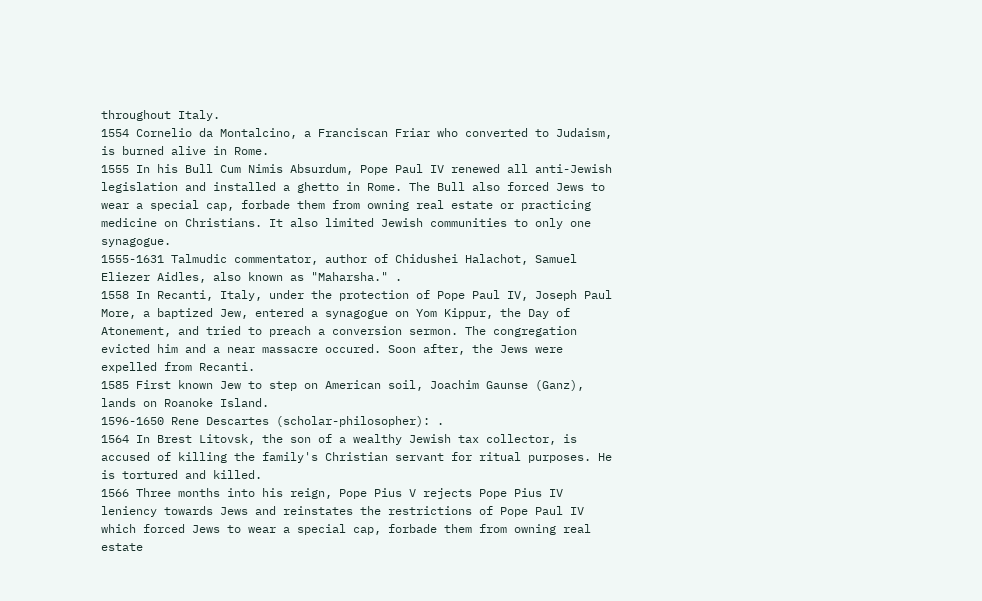throughout Italy.
1554 Cornelio da Montalcino, a Franciscan Friar who converted to Judaism, is burned alive in Rome.
1555 In his Bull Cum Nimis Absurdum, Pope Paul IV renewed all anti-Jewish legislation and installed a ghetto in Rome. The Bull also forced Jews to wear a special cap, forbade them from owning real estate or practicing medicine on Christians. It also limited Jewish communities to only one synagogue.
1555-1631 Talmudic commentator, author of Chidushei Halachot, Samuel Eliezer Aidles, also known as "Maharsha." .
1558 In Recanti, Italy, under the protection of Pope Paul IV, Joseph Paul More, a baptized Jew, entered a synagogue on Yom Kippur, the Day of Atonement, and tried to preach a conversion sermon. The congregation evicted him and a near massacre occured. Soon after, the Jews were expelled from Recanti.
1585 First known Jew to step on American soil, Joachim Gaunse (Ganz), lands on Roanoke Island.
1596-1650 Rene Descartes (scholar-philosopher): .
1564 In Brest Litovsk, the son of a wealthy Jewish tax collector, is accused of killing the family's Christian servant for ritual purposes. He is tortured and killed.
1566 Three months into his reign, Pope Pius V rejects Pope Pius IV leniency towards Jews and reinstates the restrictions of Pope Paul IV which forced Jews to wear a special cap, forbade them from owning real estate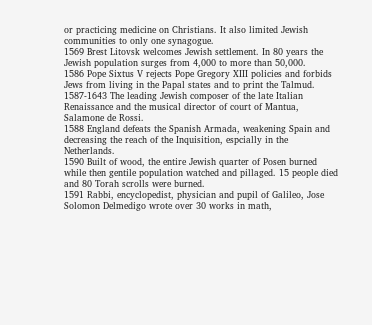or practicing medicine on Christians. It also limited Jewish communities to only one synagogue.
1569 Brest Litovsk welcomes Jewish settlement. In 80 years the Jewish population surges from 4,000 to more than 50,000.
1586 Pope Sixtus V rejects Pope Gregory XIII policies and forbids Jews from living in the Papal states and to print the Talmud.
1587-1643 The leading Jewish composer of the late Italian Renaissance and the musical director of court of Mantua, Salamone de Rossi.
1588 England defeats the Spanish Armada, weakening Spain and decreasing the reach of the Inquisition, espcially in the Netherlands.
1590 Built of wood, the entire Jewish quarter of Posen burned while then gentile population watched and pillaged. 15 people died and 80 Torah scrolls were burned.
1591 Rabbi, encyclopedist, physician and pupil of Galileo, Jose Solomon Delmedigo wrote over 30 works in math,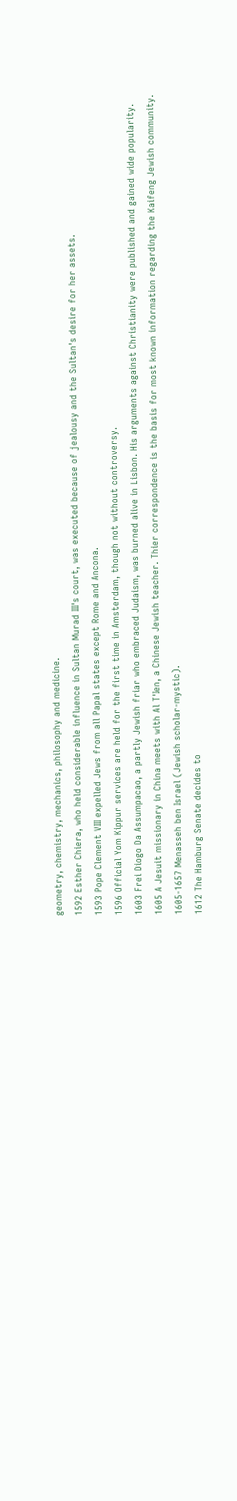geometry, chemistry, mechanics, philosophy and medicine.
1592 Esther Chiera, who held considerable influence in Sultan Murad III's court, was executed because of jealousy and the Sultan's desire for her assets.
1593 Pope Clement VIII expelled Jews from all Papal states except Rome and Ancona.
1596 Official Yom Kippur services are held for the first time in Amsterdam, though not without controversy.
1603 Frei Diogo Da Assumpacao, a partly Jewish friar who embraced Judaism, was burned alive in Lisbon. His arguments against Christianity were published and gained wide popularity.
1605 A Jesuit missionary in China meets with Al T'Ien, a Chinese Jewish teacher. Thier correspondence is the basis for most known information regarding the Kaifeng Jewish community.
1605-1657 Menasseh ben Israel (Jewish scholar-mystic).
1612 The Hamburg Senate decides to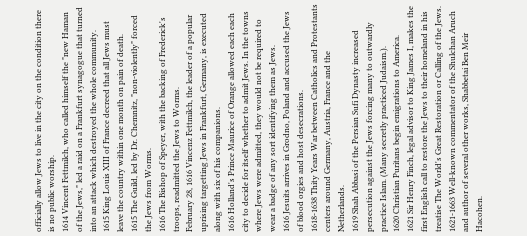officially allow Jews to live in the city on the condition there is no public worship.
1614 Vincent Fettmilch, who called himself the "new Haman of the Jews," led a raid on a Frankfurt synagogue that turned into an attack which destroyed the whole community.
1615 King Louis XIII of France decreed that all Jews must leave the country within one month on pain of death.
1615 The Guild, led by Dr. Chemnitz, "non-violently" forced the Jews from Worms.
1616 The Bishop of Speyer, with the backing of Frederick's troops, readmitted the Jews to Worms.
February 28, 1616 Vincenz Fettmilch, the leader of a popular uprising targetting Jews in Frankfurt, Germany, is executed along with six of his companions.
1616 Holland's Prince Maurice of Orange allowed each each city to decide for itself whether to admit Jews. In the towns where Jews were admitted, they would not be required to wear a badge of any sort identifying them as Jews.
1616 Jesuits arrives in Grodno, Poland and accused the Jews of blood orgies and host desecrations.
1618-1638 Thity Years War between Catholics and Protestants centers around Germany, Austria, France and the Netherlands.
1619 Shah Abbasi of the Persian Sufi Dynasty increased persecution against the Jews forcing many to outwardly practice Islam. (Many secretly practiced Judaism.).
1620 Christian Puritans begin emigrations to America.
1621 Sir Henry Finch, legal advisor to King James I, makes the first English call to restore the Jews to their homeland in his treatise The World's Great Restoration or Calling of the Jews.
1621-1663 Well-known commentator of the Shulchan Aruch and author of several other works, Shabbetai Ben Meir Hacohen.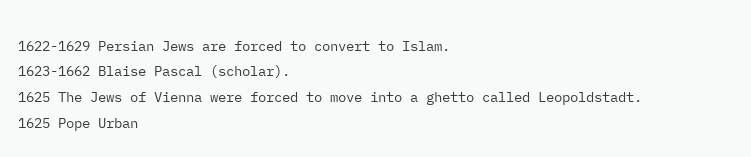1622-1629 Persian Jews are forced to convert to Islam.
1623-1662 Blaise Pascal (scholar).
1625 The Jews of Vienna were forced to move into a ghetto called Leopoldstadt.
1625 Pope Urban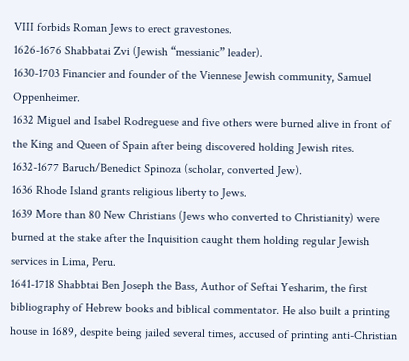VIII forbids Roman Jews to erect gravestones.
1626-1676 Shabbatai Zvi (Jewish “messianic” leader).
1630-1703 Financier and founder of the Viennese Jewish community, Samuel Oppenheimer.
1632 Miguel and Isabel Rodreguese and five others were burned alive in front of the King and Queen of Spain after being discovered holding Jewish rites.
1632-1677 Baruch/Benedict Spinoza (scholar, converted Jew).
1636 Rhode Island grants religious liberty to Jews.
1639 More than 80 New Christians (Jews who converted to Christianity) were burned at the stake after the Inquisition caught them holding regular Jewish services in Lima, Peru.
1641-1718 Shabbtai Ben Joseph the Bass, Author of Seftai Yesharim, the first bibliography of Hebrew books and biblical commentator. He also built a printing house in 1689, despite being jailed several times, accused of printing anti-Christian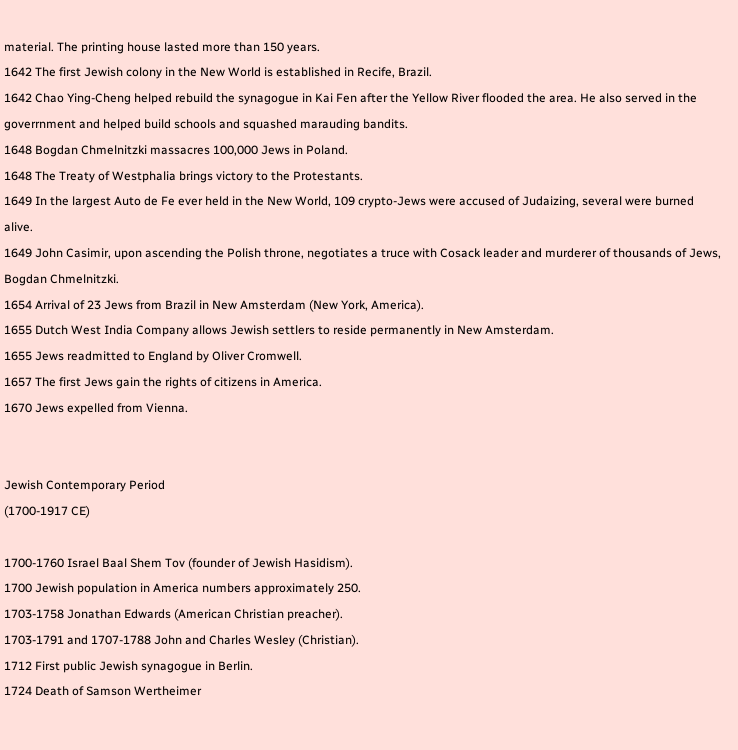material. The printing house lasted more than 150 years.
1642 The first Jewish colony in the New World is established in Recife, Brazil.
1642 Chao Ying-Cheng helped rebuild the synagogue in Kai Fen after the Yellow River flooded the area. He also served in the goverrnment and helped build schools and squashed marauding bandits.
1648 Bogdan Chmelnitzki massacres 100,000 Jews in Poland.
1648 The Treaty of Westphalia brings victory to the Protestants.
1649 In the largest Auto de Fe ever held in the New World, 109 crypto-Jews were accused of Judaizing, several were burned alive.
1649 John Casimir, upon ascending the Polish throne, negotiates a truce with Cosack leader and murderer of thousands of Jews, Bogdan Chmelnitzki.
1654 Arrival of 23 Jews from Brazil in New Amsterdam (New York, America).
1655 Dutch West India Company allows Jewish settlers to reside permanently in New Amsterdam.
1655 Jews readmitted to England by Oliver Cromwell.
1657 The first Jews gain the rights of citizens in America.
1670 Jews expelled from Vienna.


Jewish Contemporary Period
(1700-1917 CE)

1700-1760 Israel Baal Shem Tov (founder of Jewish Hasidism).
1700 Jewish population in America numbers approximately 250.
1703-1758 Jonathan Edwards (American Christian preacher).
1703-1791 and 1707-1788 John and Charles Wesley (Christian).
1712 First public Jewish synagogue in Berlin.
1724 Death of Samson Wertheimer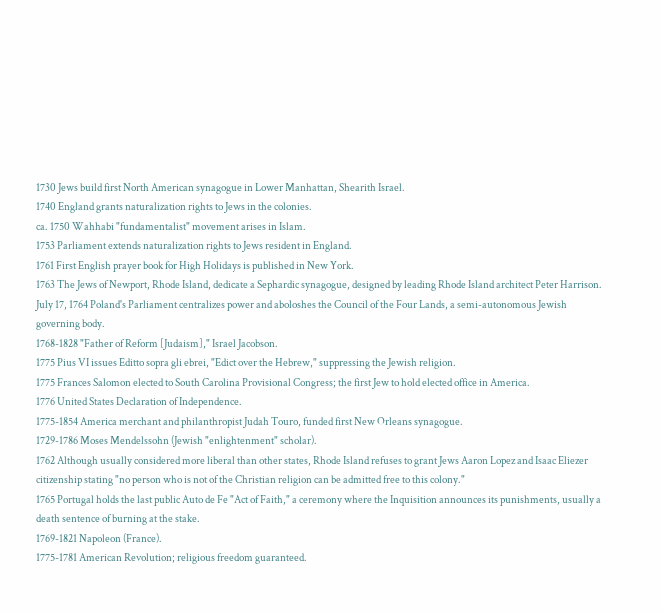1730 Jews build first North American synagogue in Lower Manhattan, Shearith Israel.
1740 England grants naturalization rights to Jews in the colonies.
ca. 1750 Wahhabi "fundamentalist" movement arises in Islam.
1753 Parliament extends naturalization rights to Jews resident in England.
1761 First English prayer book for High Holidays is published in New York.
1763 The Jews of Newport, Rhode Island, dedicate a Sephardic synagogue, designed by leading Rhode Island architect Peter Harrison.
July 17, 1764 Poland's Parliament centralizes power and aboloshes the Council of the Four Lands, a semi-autonomous Jewish governing body.
1768-1828 "Father of Reform [Judaism]," Israel Jacobson.
1775 Pius VI issues Editto sopra gli ebrei, "Edict over the Hebrew," suppressing the Jewish religion.
1775 Frances Salomon elected to South Carolina Provisional Congress; the first Jew to hold elected office in America.
1776 United States Declaration of Independence.
1775-1854 America merchant and philanthropist Judah Touro, funded first New Orleans synagogue.
1729-1786 Moses Mendelssohn (Jewish "enlightenment" scholar).
1762 Although usually considered more liberal than other states, Rhode Island refuses to grant Jews Aaron Lopez and Isaac Eliezer citizenship stating "no person who is not of the Christian religion can be admitted free to this colony."
1765 Portugal holds the last public Auto de Fe "Act of Faith," a ceremony where the Inquisition announces its punishments, usually a death sentence of burning at the stake.
1769-1821 Napoleon (France).
1775-1781 American Revolution; religious freedom guaranteed.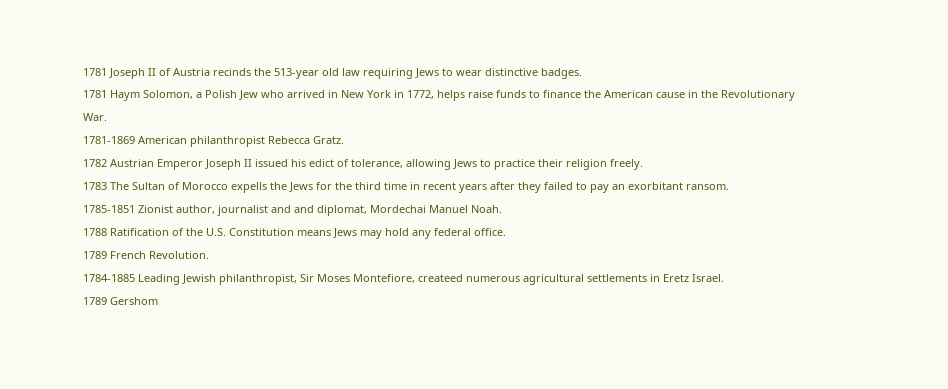1781 Joseph II of Austria recinds the 513-year old law requiring Jews to wear distinctive badges.
1781 Haym Solomon, a Polish Jew who arrived in New York in 1772, helps raise funds to finance the American cause in the Revolutionary War.
1781-1869 American philanthropist Rebecca Gratz.
1782 Austrian Emperor Joseph II issued his edict of tolerance, allowing Jews to practice their religion freely.
1783 The Sultan of Morocco expells the Jews for the third time in recent years after they failed to pay an exorbitant ransom.
1785-1851 Zionist author, journalist and and diplomat, Mordechai Manuel Noah.
1788 Ratification of the U.S. Constitution means Jews may hold any federal office.
1789 French Revolution.
1784-1885 Leading Jewish philanthropist, Sir Moses Montefiore, createed numerous agricultural settlements in Eretz Israel.
1789 Gershom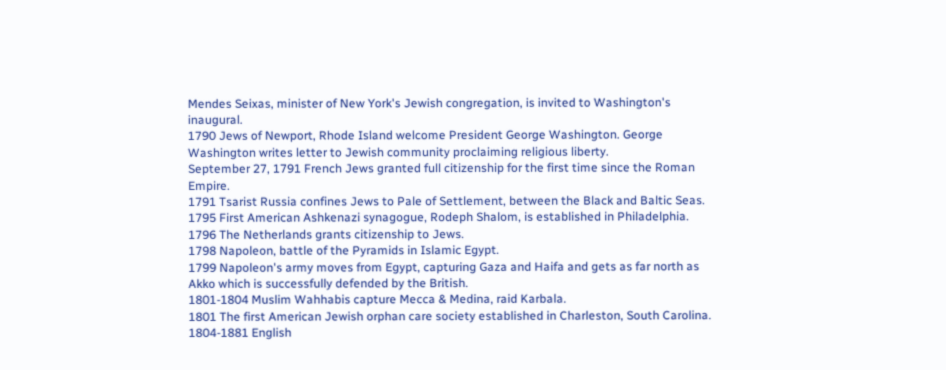Mendes Seixas, minister of New York's Jewish congregation, is invited to Washington's inaugural.
1790 Jews of Newport, Rhode Island welcome President George Washington. George Washington writes letter to Jewish community proclaiming religious liberty.
September 27, 1791 French Jews granted full citizenship for the first time since the Roman Empire.
1791 Tsarist Russia confines Jews to Pale of Settlement, between the Black and Baltic Seas.
1795 First American Ashkenazi synagogue, Rodeph Shalom, is established in Philadelphia.
1796 The Netherlands grants citizenship to Jews.
1798 Napoleon, battle of the Pyramids in Islamic Egypt.
1799 Napoleon's army moves from Egypt, capturing Gaza and Haifa and gets as far north as Akko which is successfully defended by the British.
1801-1804 Muslim Wahhabis capture Mecca & Medina, raid Karbala.
1801 The first American Jewish orphan care society established in Charleston, South Carolina.
1804-1881 English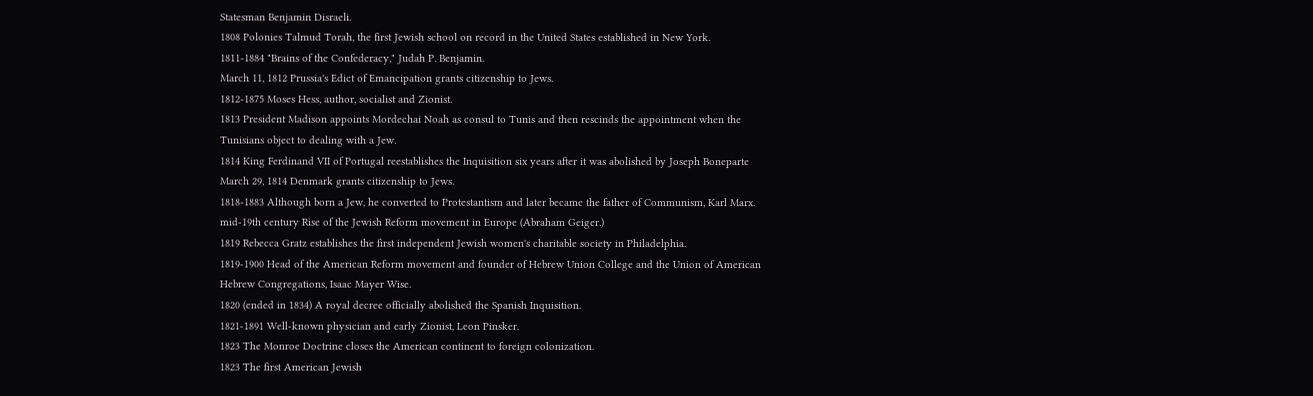Statesman Benjamin Disraeli.
1808 Polonies Talmud Torah, the first Jewish school on record in the United States established in New York.
1811-1884 "Brains of the Confederacy," Judah P. Benjamin.
March 11, 1812 Prussia's Edict of Emancipation grants citizenship to Jews.
1812-1875 Moses Hess, author, socialist and Zionist.
1813 President Madison appoints Mordechai Noah as consul to Tunis and then rescinds the appointment when the Tunisians object to dealing with a Jew.
1814 King Ferdinand VII of Portugal reestablishes the Inquisition six years after it was abolished by Joseph Boneparte
March 29, 1814 Denmark grants citizenship to Jews.
1818-1883 Although born a Jew, he converted to Protestantism and later became the father of Communism, Karl Marx.
mid-19th century Rise of the Jewish Reform movement in Europe (Abraham Geiger.)
1819 Rebecca Gratz establishes the first independent Jewish women's charitable society in Philadelphia.
1819-1900 Head of the American Reform movement and founder of Hebrew Union College and the Union of American Hebrew Congregations, Isaac Mayer Wise.
1820 (ended in 1834) A royal decree officially abolished the Spanish Inquisition.
1821-1891 Well-known physician and early Zionist, Leon Pinsker.
1823 The Monroe Doctrine closes the American continent to foreign colonization.
1823 The first American Jewish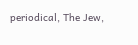periodical, The Jew,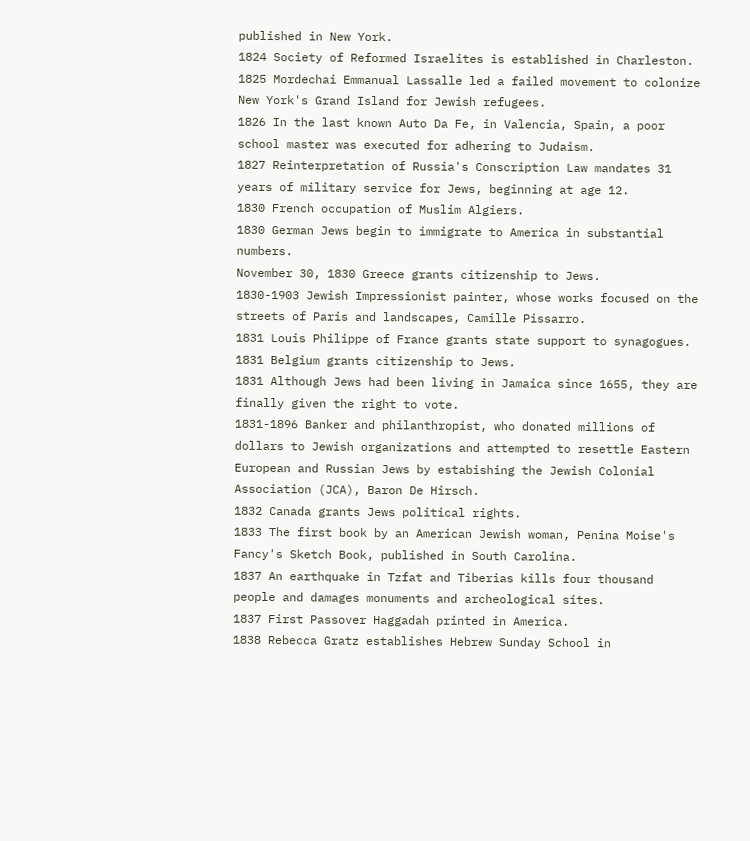published in New York.
1824 Society of Reformed Israelites is established in Charleston.
1825 Mordechai Emmanual Lassalle led a failed movement to colonize New York's Grand Island for Jewish refugees.
1826 In the last known Auto Da Fe, in Valencia, Spain, a poor school master was executed for adhering to Judaism.
1827 Reinterpretation of Russia's Conscription Law mandates 31 years of military service for Jews, beginning at age 12.
1830 French occupation of Muslim Algiers.
1830 German Jews begin to immigrate to America in substantial numbers.
November 30, 1830 Greece grants citizenship to Jews.
1830-1903 Jewish Impressionist painter, whose works focused on the streets of Paris and landscapes, Camille Pissarro.
1831 Louis Philippe of France grants state support to synagogues.
1831 Belgium grants citizenship to Jews.
1831 Although Jews had been living in Jamaica since 1655, they are finally given the right to vote.
1831-1896 Banker and philanthropist, who donated millions of dollars to Jewish organizations and attempted to resettle Eastern European and Russian Jews by estabishing the Jewish Colonial Association (JCA), Baron De Hirsch.
1832 Canada grants Jews political rights.
1833 The first book by an American Jewish woman, Penina Moise's Fancy's Sketch Book, published in South Carolina.
1837 An earthquake in Tzfat and Tiberias kills four thousand people and damages monuments and archeological sites.
1837 First Passover Haggadah printed in America.
1838 Rebecca Gratz establishes Hebrew Sunday School in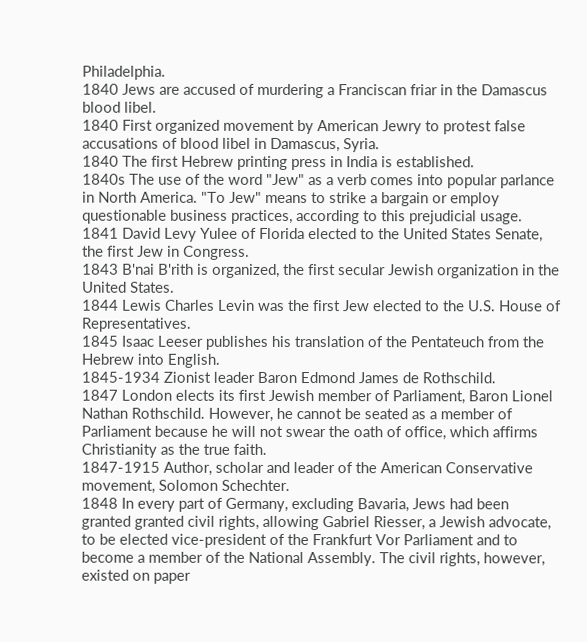Philadelphia.
1840 Jews are accused of murdering a Franciscan friar in the Damascus blood libel.
1840 First organized movement by American Jewry to protest false accusations of blood libel in Damascus, Syria.
1840 The first Hebrew printing press in India is established.
1840s The use of the word "Jew" as a verb comes into popular parlance in North America. "To Jew" means to strike a bargain or employ questionable business practices, according to this prejudicial usage.
1841 David Levy Yulee of Florida elected to the United States Senate, the first Jew in Congress.
1843 B'nai B'rith is organized, the first secular Jewish organization in the United States.
1844 Lewis Charles Levin was the first Jew elected to the U.S. House of Representatives.
1845 Isaac Leeser publishes his translation of the Pentateuch from the Hebrew into English.
1845-1934 Zionist leader Baron Edmond James de Rothschild.
1847 London elects its first Jewish member of Parliament, Baron Lionel Nathan Rothschild. However, he cannot be seated as a member of Parliament because he will not swear the oath of office, which affirms Christianity as the true faith.
1847-1915 Author, scholar and leader of the American Conservative movement, Solomon Schechter.
1848 In every part of Germany, excluding Bavaria, Jews had been granted granted civil rights, allowing Gabriel Riesser, a Jewish advocate, to be elected vice-president of the Frankfurt Vor Parliament and to become a member of the National Assembly. The civil rights, however, existed on paper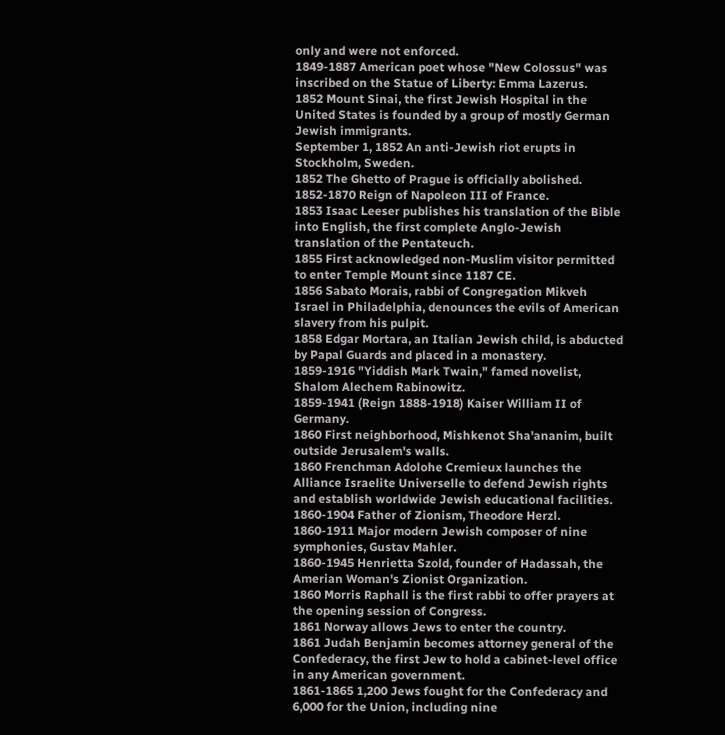only and were not enforced.
1849-1887 American poet whose "New Colossus" was inscribed on the Statue of Liberty: Emma Lazerus.
1852 Mount Sinai, the first Jewish Hospital in the United States is founded by a group of mostly German Jewish immigrants.
September 1, 1852 An anti-Jewish riot erupts in Stockholm, Sweden.
1852 The Ghetto of Prague is officially abolished.
1852-1870 Reign of Napoleon III of France.
1853 Isaac Leeser publishes his translation of the Bible into English, the first complete Anglo-Jewish translation of the Pentateuch.
1855 First acknowledged non-Muslim visitor permitted to enter Temple Mount since 1187 CE.
1856 Sabato Morais, rabbi of Congregation Mikveh Israel in Philadelphia, denounces the evils of American slavery from his pulpit.
1858 Edgar Mortara, an Italian Jewish child, is abducted by Papal Guards and placed in a monastery.
1859-1916 "Yiddish Mark Twain," famed novelist, Shalom Alechem Rabinowitz.
1859-1941 (Reign 1888-1918) Kaiser William II of Germany.
1860 First neighborhood, Mishkenot Sha'ananim, built outside Jerusalem's walls.
1860 Frenchman Adolohe Cremieux launches the Alliance Israelite Universelle to defend Jewish rights and establish worldwide Jewish educational facilities.
1860-1904 Father of Zionism, Theodore Herzl.
1860-1911 Major modern Jewish composer of nine symphonies, Gustav Mahler.
1860-1945 Henrietta Szold, founder of Hadassah, the Amerian Woman's Zionist Organization.
1860 Morris Raphall is the first rabbi to offer prayers at the opening session of Congress.
1861 Norway allows Jews to enter the country.
1861 Judah Benjamin becomes attorney general of the Confederacy, the first Jew to hold a cabinet-level office in any American government.
1861-1865 1,200 Jews fought for the Confederacy and 6,000 for the Union, including nine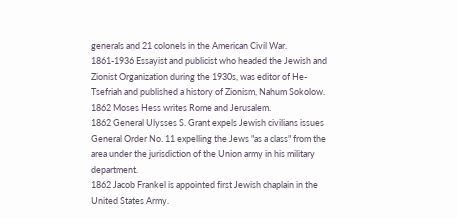generals and 21 colonels in the American Civil War.
1861-1936 Essayist and publicist who headed the Jewish and Zionist Organization during the 1930s, was editor of He-Tsefriah and published a history of Zionism, Nahum Sokolow.
1862 Moses Hess writes Rome and Jerusalem.
1862 General Ulysses S. Grant expels Jewish civilians issues General Order No. 11 expelling the Jews "as a class" from the area under the jurisdiction of the Union army in his military department.
1862 Jacob Frankel is appointed first Jewish chaplain in the United States Army.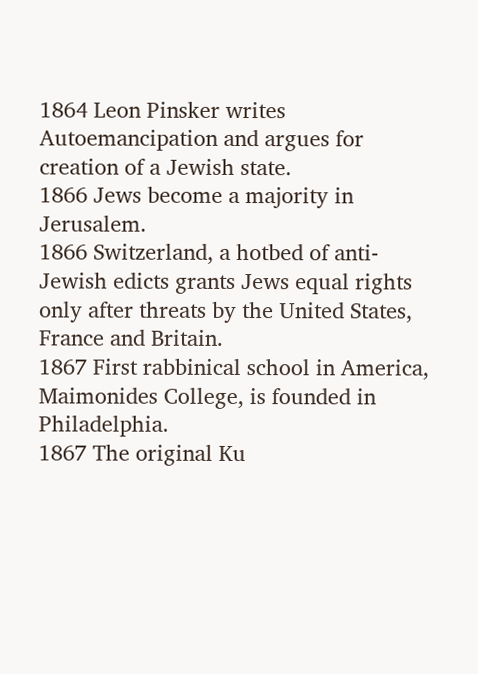1864 Leon Pinsker writes Autoemancipation and argues for creation of a Jewish state.
1866 Jews become a majority in Jerusalem.
1866 Switzerland, a hotbed of anti-Jewish edicts grants Jews equal rights only after threats by the United States, France and Britain.
1867 First rabbinical school in America, Maimonides College, is founded in Philadelphia.
1867 The original Ku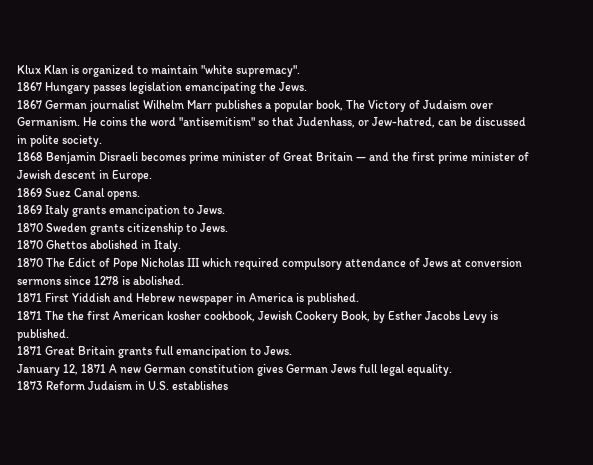Klux Klan is organized to maintain "white supremacy".
1867 Hungary passes legislation emancipating the Jews.
1867 German journalist Wilhelm Marr publishes a popular book, The Victory of Judaism over Germanism. He coins the word "antisemitism" so that Judenhass, or Jew-hatred, can be discussed in polite society.
1868 Benjamin Disraeli becomes prime minister of Great Britain — and the first prime minister of Jewish descent in Europe.
1869 Suez Canal opens.
1869 Italy grants emancipation to Jews.
1870 Sweden grants citizenship to Jews.
1870 Ghettos abolished in Italy.
1870 The Edict of Pope Nicholas III which required compulsory attendance of Jews at conversion sermons since 1278 is abolished.
1871 First Yiddish and Hebrew newspaper in America is published.
1871 The the first American kosher cookbook, Jewish Cookery Book, by Esther Jacobs Levy is published.
1871 Great Britain grants full emancipation to Jews.
January 12, 1871 A new German constitution gives German Jews full legal equality.
1873 Reform Judaism in U.S. establishes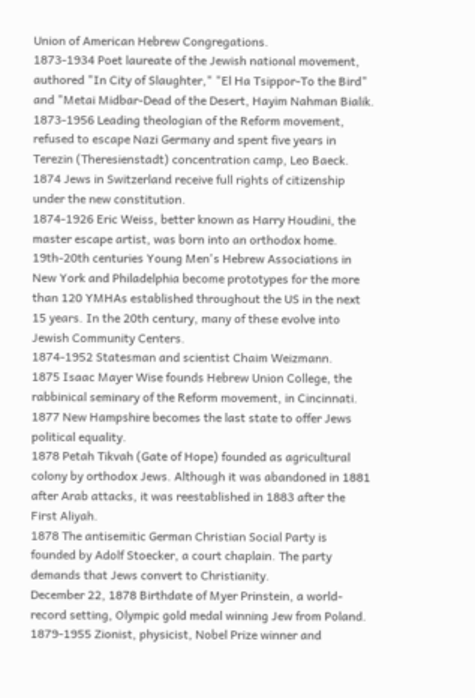Union of American Hebrew Congregations.
1873-1934 Poet laureate of the Jewish national movement, authored "In City of Slaughter," "El Ha Tsippor-To the Bird" and "Metai Midbar-Dead of the Desert, Hayim Nahman Bialik.
1873-1956 Leading theologian of the Reform movement, refused to escape Nazi Germany and spent five years in Terezin (Theresienstadt) concentration camp, Leo Baeck.
1874 Jews in Switzerland receive full rights of citizenship under the new constitution.
1874-1926 Eric Weiss, better known as Harry Houdini, the master escape artist, was born into an orthodox home.
19th-20th centuries Young Men's Hebrew Associations in New York and Philadelphia become prototypes for the more than 120 YMHAs established throughout the US in the next 15 years. In the 20th century, many of these evolve into Jewish Community Centers.
1874-1952 Statesman and scientist Chaim Weizmann.
1875 Isaac Mayer Wise founds Hebrew Union College, the rabbinical seminary of the Reform movement, in Cincinnati.
1877 New Hampshire becomes the last state to offer Jews political equality.
1878 Petah Tikvah (Gate of Hope) founded as agricultural colony by orthodox Jews. Although it was abandoned in 1881 after Arab attacks, it was reestablished in 1883 after the First Aliyah.
1878 The antisemitic German Christian Social Party is founded by Adolf Stoecker, a court chaplain. The party demands that Jews convert to Christianity.
December 22, 1878 Birthdate of Myer Prinstein, a world-record setting, Olympic gold medal winning Jew from Poland.
1879-1955 Zionist, physicist, Nobel Prize winner and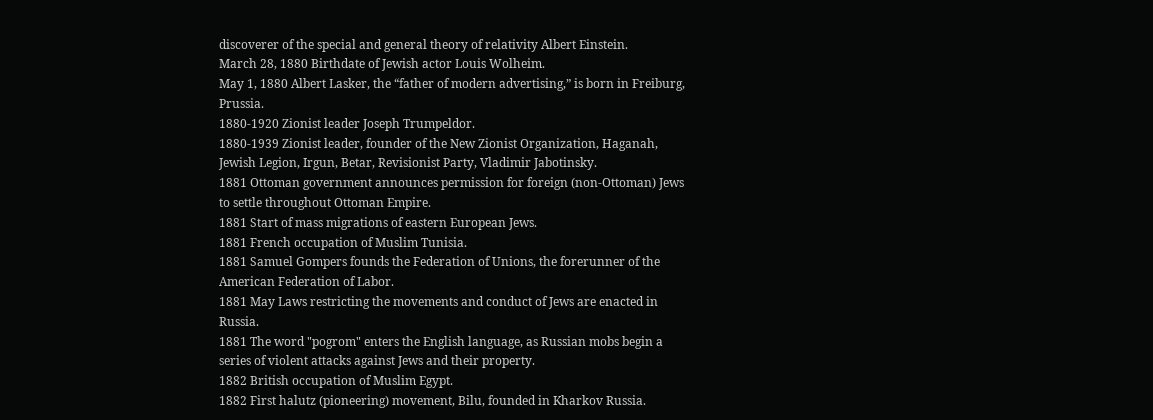discoverer of the special and general theory of relativity Albert Einstein.
March 28, 1880 Birthdate of Jewish actor Louis Wolheim.
May 1, 1880 Albert Lasker, the “father of modern advertising,” is born in Freiburg, Prussia.
1880-1920 Zionist leader Joseph Trumpeldor.
1880-1939 Zionist leader, founder of the New Zionist Organization, Haganah, Jewish Legion, Irgun, Betar, Revisionist Party, Vladimir Jabotinsky.
1881 Ottoman government announces permission for foreign (non-Ottoman) Jews to settle throughout Ottoman Empire.
1881 Start of mass migrations of eastern European Jews.
1881 French occupation of Muslim Tunisia.
1881 Samuel Gompers founds the Federation of Unions, the forerunner of the American Federation of Labor.
1881 May Laws restricting the movements and conduct of Jews are enacted in Russia.
1881 The word "pogrom" enters the English language, as Russian mobs begin a series of violent attacks against Jews and their property.
1882 British occupation of Muslim Egypt.
1882 First halutz (pioneering) movement, Bilu, founded in Kharkov Russia.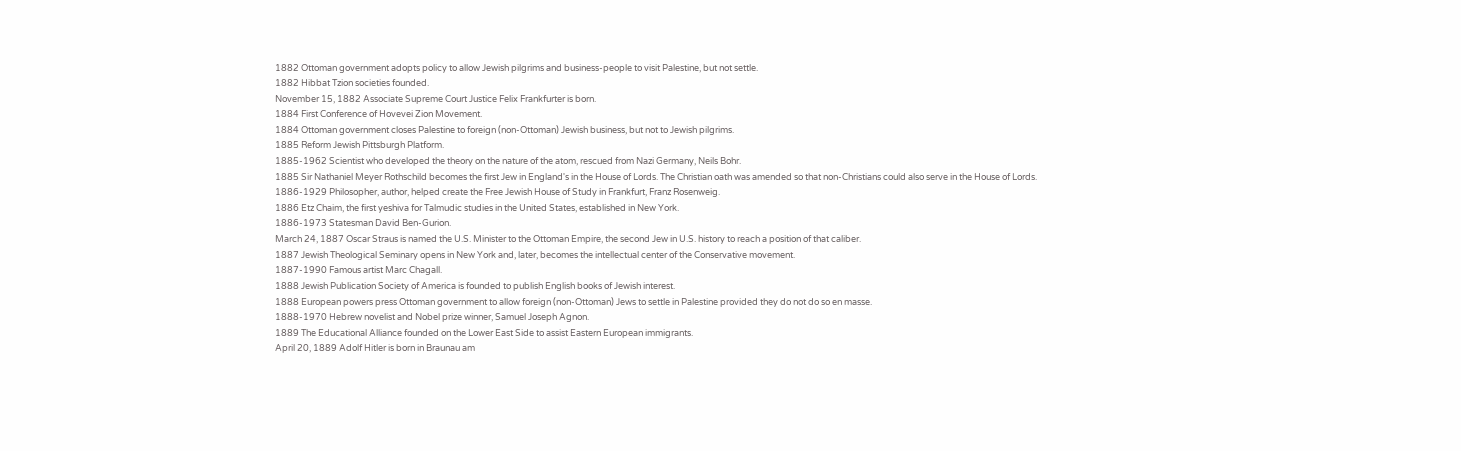1882 Ottoman government adopts policy to allow Jewish pilgrims and business-people to visit Palestine, but not settle.
1882 Hibbat Tzion societies founded.
November 15, 1882 Associate Supreme Court Justice Felix Frankfurter is born.
1884 First Conference of Hovevei Zion Movement.
1884 Ottoman government closes Palestine to foreign (non-Ottoman) Jewish business, but not to Jewish pilgrims.
1885 Reform Jewish Pittsburgh Platform.
1885-1962 Scientist who developed the theory on the nature of the atom, rescued from Nazi Germany, Neils Bohr.
1885 Sir Nathaniel Meyer Rothschild becomes the first Jew in England's in the House of Lords. The Christian oath was amended so that non-Christians could also serve in the House of Lords.
1886-1929 Philosopher, author, helped create the Free Jewish House of Study in Frankfurt, Franz Rosenweig.
1886 Etz Chaim, the first yeshiva for Talmudic studies in the United States, established in New York.
1886-1973 Statesman David Ben-Gurion.
March 24, 1887 Oscar Straus is named the U.S. Minister to the Ottoman Empire, the second Jew in U.S. history to reach a position of that caliber.
1887 Jewish Theological Seminary opens in New York and, later, becomes the intellectual center of the Conservative movement.
1887-1990 Famous artist Marc Chagall.
1888 Jewish Publication Society of America is founded to publish English books of Jewish interest.
1888 European powers press Ottoman government to allow foreign (non-Ottoman) Jews to settle in Palestine provided they do not do so en masse.
1888-1970 Hebrew novelist and Nobel prize winner, Samuel Joseph Agnon.
1889 The Educational Alliance founded on the Lower East Side to assist Eastern European immigrants.
April 20, 1889 Adolf Hitler is born in Braunau am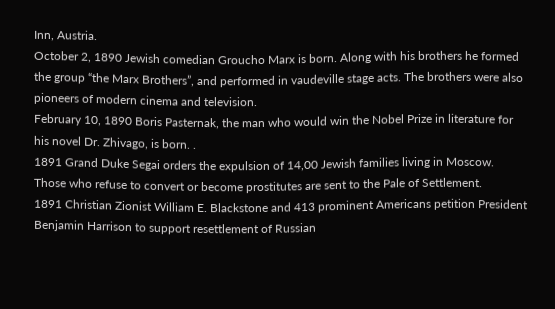Inn, Austria.
October 2, 1890 Jewish comedian Groucho Marx is born. Along with his brothers he formed the group “the Marx Brothers”, and performed in vaudeville stage acts. The brothers were also pioneers of modern cinema and television.
February 10, 1890 Boris Pasternak, the man who would win the Nobel Prize in literature for his novel Dr. Zhivago, is born. .
1891 Grand Duke Segai orders the expulsion of 14,00 Jewish families living in Moscow. Those who refuse to convert or become prostitutes are sent to the Pale of Settlement.
1891 Christian Zionist William E. Blackstone and 413 prominent Americans petition President Benjamin Harrison to support resettlement of Russian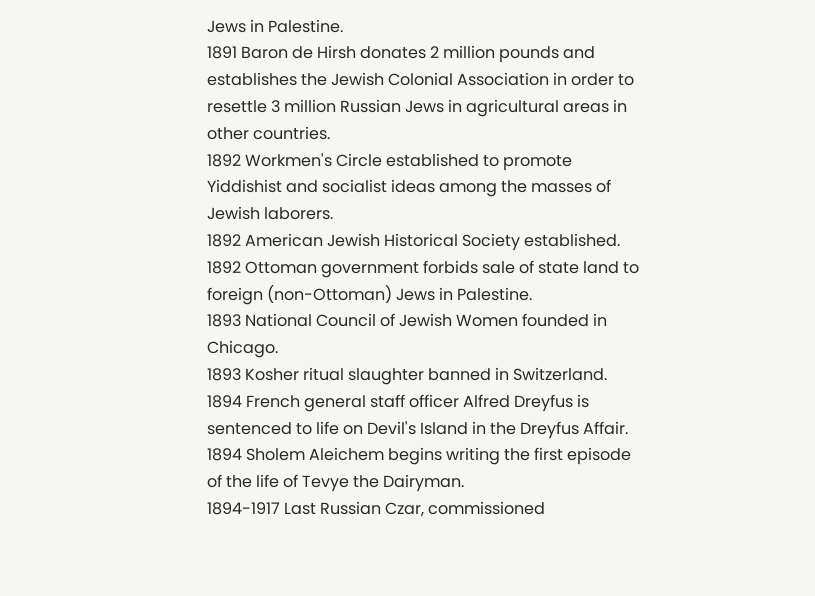Jews in Palestine.
1891 Baron de Hirsh donates 2 million pounds and establishes the Jewish Colonial Association in order to resettle 3 million Russian Jews in agricultural areas in other countries.
1892 Workmen's Circle established to promote Yiddishist and socialist ideas among the masses of Jewish laborers.
1892 American Jewish Historical Society established.
1892 Ottoman government forbids sale of state land to foreign (non-Ottoman) Jews in Palestine.
1893 National Council of Jewish Women founded in Chicago.
1893 Kosher ritual slaughter banned in Switzerland.
1894 French general staff officer Alfred Dreyfus is sentenced to life on Devil's Island in the Dreyfus Affair.
1894 Sholem Aleichem begins writing the first episode of the life of Tevye the Dairyman.
1894-1917 Last Russian Czar, commissioned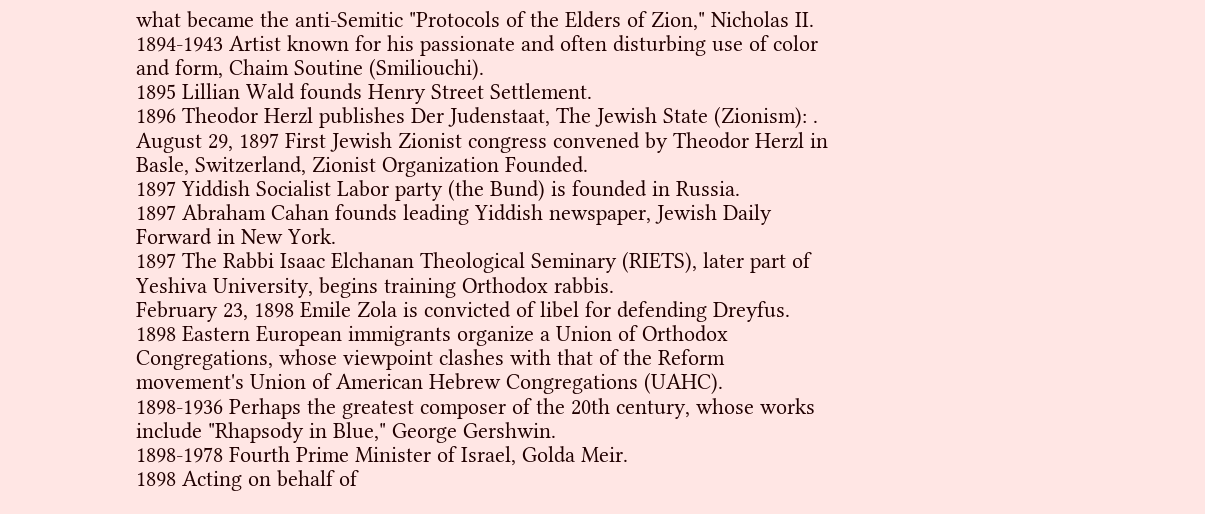what became the anti-Semitic "Protocols of the Elders of Zion," Nicholas II.
1894-1943 Artist known for his passionate and often disturbing use of color and form, Chaim Soutine (Smiliouchi).
1895 Lillian Wald founds Henry Street Settlement.
1896 Theodor Herzl publishes Der Judenstaat, The Jewish State (Zionism): .
August 29, 1897 First Jewish Zionist congress convened by Theodor Herzl in Basle, Switzerland, Zionist Organization Founded.
1897 Yiddish Socialist Labor party (the Bund) is founded in Russia.
1897 Abraham Cahan founds leading Yiddish newspaper, Jewish Daily Forward in New York.
1897 The Rabbi Isaac Elchanan Theological Seminary (RIETS), later part of Yeshiva University, begins training Orthodox rabbis.
February 23, 1898 Emile Zola is convicted of libel for defending Dreyfus.
1898 Eastern European immigrants organize a Union of Orthodox Congregations, whose viewpoint clashes with that of the Reform movement's Union of American Hebrew Congregations (UAHC).
1898-1936 Perhaps the greatest composer of the 20th century, whose works include "Rhapsody in Blue," George Gershwin.
1898-1978 Fourth Prime Minister of Israel, Golda Meir.
1898 Acting on behalf of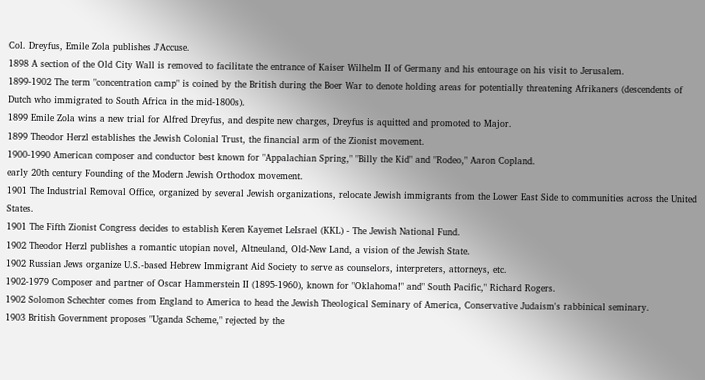Col. Dreyfus, Emile Zola publishes J'Accuse.
1898 A section of the Old City Wall is removed to facilitate the entrance of Kaiser Wilhelm II of Germany and his entourage on his visit to Jerusalem.
1899-1902 The term "concentration camp" is coined by the British during the Boer War to denote holding areas for potentially threatening Afrikaners (descendents of Dutch who immigrated to South Africa in the mid-1800s).
1899 Emile Zola wins a new trial for Alfred Dreyfus, and despite new charges, Dreyfus is aquitted and promoted to Major.
1899 Theodor Herzl establishes the Jewish Colonial Trust, the financial arm of the Zionist movement.
1900-1990 American composer and conductor best known for "Appalachian Spring," "Billy the Kid" and "Rodeo," Aaron Copland.
early 20th century Founding of the Modern Jewish Orthodox movement.
1901 The Industrial Removal Office, organized by several Jewish organizations, relocate Jewish immigrants from the Lower East Side to communities across the United States.
1901 The Fifth Zionist Congress decides to establish Keren Kayemet LeIsrael (KKL) - The Jewish National Fund.
1902 Theodor Herzl publishes a romantic utopian novel, Altneuland, Old-New Land, a vision of the Jewish State.
1902 Russian Jews organize U.S.-based Hebrew Immigrant Aid Society to serve as counselors, interpreters, attorneys, etc.
1902-1979 Composer and partner of Oscar Hammerstein II (1895-1960), known for "Oklahoma!" and" South Pacific," Richard Rogers.
1902 Solomon Schechter comes from England to America to head the Jewish Theological Seminary of America, Conservative Judaism's rabbinical seminary.
1903 British Government proposes "Uganda Scheme," rejected by the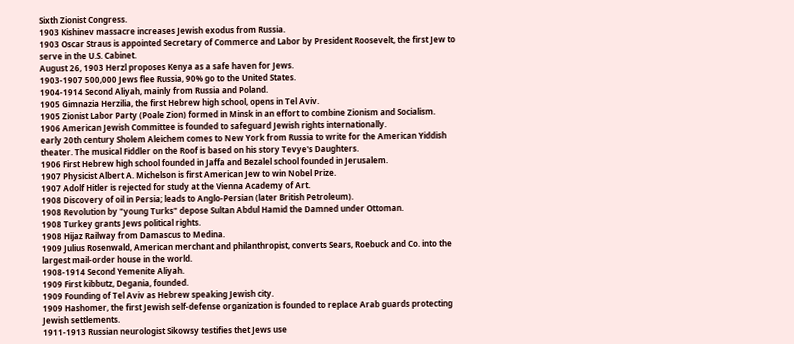Sixth Zionist Congress.
1903 Kishinev massacre increases Jewish exodus from Russia.
1903 Oscar Straus is appointed Secretary of Commerce and Labor by President Roosevelt, the first Jew to serve in the U.S. Cabinet.
August 26, 1903 Herzl proposes Kenya as a safe haven for Jews.
1903-1907 500,000 Jews flee Russia, 90% go to the United States.
1904-1914 Second Aliyah, mainly from Russia and Poland.
1905 Gimnazia Herzilia, the first Hebrew high school, opens in Tel Aviv.
1905 Zionist Labor Party (Poale Zion) formed in Minsk in an effort to combine Zionism and Socialism.
1906 American Jewish Committee is founded to safeguard Jewish rights internationally.
early 20th century Sholem Aleichem comes to New York from Russia to write for the American Yiddish theater. The musical Fiddler on the Roof is based on his story Tevye's Daughters.
1906 First Hebrew high school founded in Jaffa and Bezalel school founded in Jerusalem.
1907 Physicist Albert A. Michelson is first American Jew to win Nobel Prize.
1907 Adolf Hitler is rejected for study at the Vienna Academy of Art.
1908 Discovery of oil in Persia; leads to Anglo-Persian (later British Petroleum).
1908 Revolution by "young Turks" depose Sultan Abdul Hamid the Damned under Ottoman.
1908 Turkey grants Jews political rights.
1908 Hijaz Railway from Damascus to Medina.
1909 Julius Rosenwald, American merchant and philanthropist, converts Sears, Roebuck and Co. into the largest mail-order house in the world.
1908-1914 Second Yemenite Aliyah.
1909 First kibbutz, Degania, founded.
1909 Founding of Tel Aviv as Hebrew speaking Jewish city.
1909 Hashomer, the first Jewish self-defense organization is founded to replace Arab guards protecting Jewish settlements.
1911-1913 Russian neurologist Sikowsy testifies thet Jews use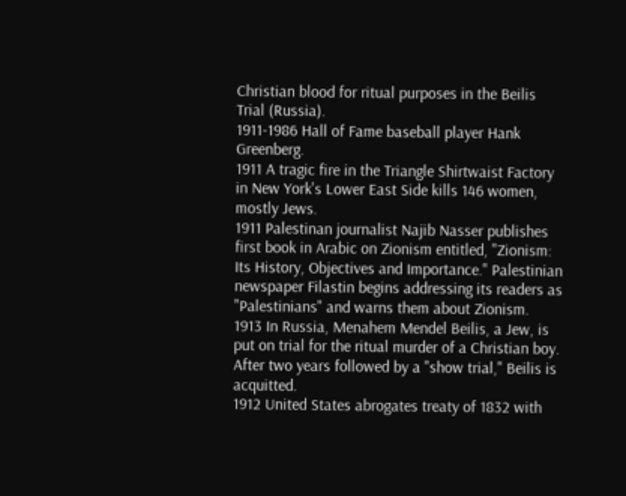Christian blood for ritual purposes in the Beilis Trial (Russia).
1911-1986 Hall of Fame baseball player Hank Greenberg.
1911 A tragic fire in the Triangle Shirtwaist Factory in New York's Lower East Side kills 146 women, mostly Jews.
1911 Palestinan journalist Najib Nasser publishes first book in Arabic on Zionism entitled, "Zionism: Its History, Objectives and Importance." Palestinian newspaper Filastin begins addressing its readers as "Palestinians" and warns them about Zionism.
1913 In Russia, Menahem Mendel Beilis, a Jew, is put on trial for the ritual murder of a Christian boy. After two years followed by a "show trial," Beilis is acquitted.
1912 United States abrogates treaty of 1832 with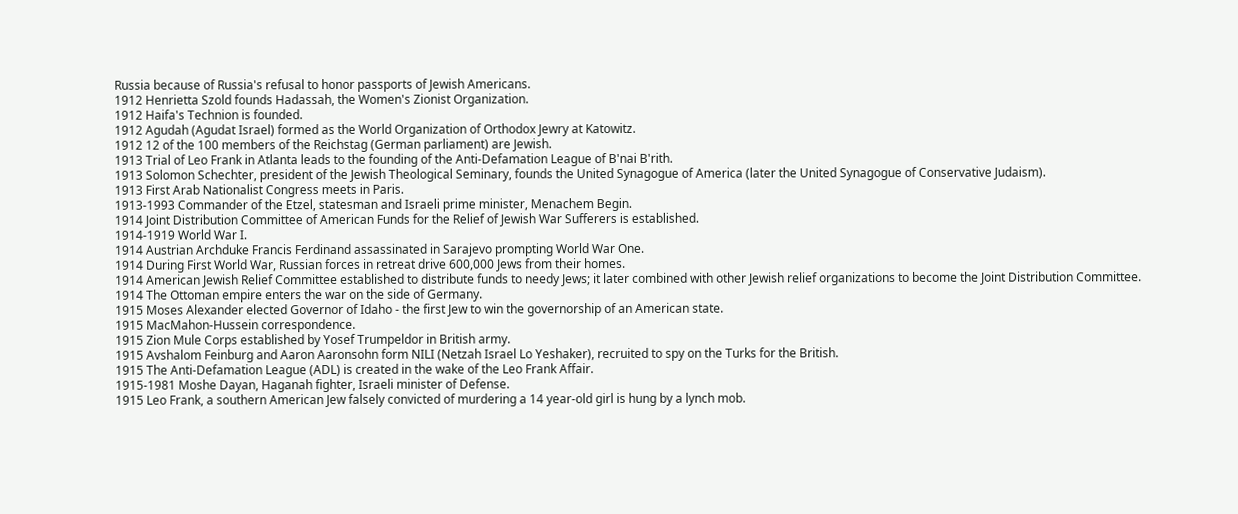Russia because of Russia's refusal to honor passports of Jewish Americans.
1912 Henrietta Szold founds Hadassah, the Women's Zionist Organization.
1912 Haifa's Technion is founded.
1912 Agudah (Agudat Israel) formed as the World Organization of Orthodox Jewry at Katowitz.
1912 12 of the 100 members of the Reichstag (German parliament) are Jewish.
1913 Trial of Leo Frank in Atlanta leads to the founding of the Anti-Defamation League of B'nai B'rith.
1913 Solomon Schechter, president of the Jewish Theological Seminary, founds the United Synagogue of America (later the United Synagogue of Conservative Judaism).
1913 First Arab Nationalist Congress meets in Paris.
1913-1993 Commander of the Etzel, statesman and Israeli prime minister, Menachem Begin.
1914 Joint Distribution Committee of American Funds for the Relief of Jewish War Sufferers is established.
1914-1919 World War I.
1914 Austrian Archduke Francis Ferdinand assassinated in Sarajevo prompting World War One.
1914 During First World War, Russian forces in retreat drive 600,000 Jews from their homes.
1914 American Jewish Relief Committee established to distribute funds to needy Jews; it later combined with other Jewish relief organizations to become the Joint Distribution Committee.
1914 The Ottoman empire enters the war on the side of Germany.
1915 Moses Alexander elected Governor of Idaho - the first Jew to win the governorship of an American state.
1915 MacMahon-Hussein correspondence.
1915 Zion Mule Corps established by Yosef Trumpeldor in British army.
1915 Avshalom Feinburg and Aaron Aaronsohn form NILI (Netzah Israel Lo Yeshaker), recruited to spy on the Turks for the British.
1915 The Anti-Defamation League (ADL) is created in the wake of the Leo Frank Affair.
1915-1981 Moshe Dayan, Haganah fighter, Israeli minister of Defense.
1915 Leo Frank, a southern American Jew falsely convicted of murdering a 14 year-old girl is hung by a lynch mob.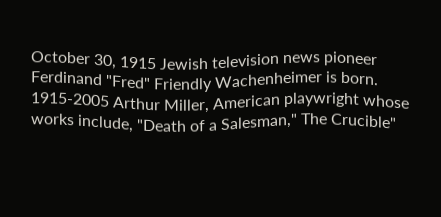October 30, 1915 Jewish television news pioneer Ferdinand "Fred" Friendly Wachenheimer is born.
1915-2005 Arthur Miller, American playwright whose works include, "Death of a Salesman," The Crucible"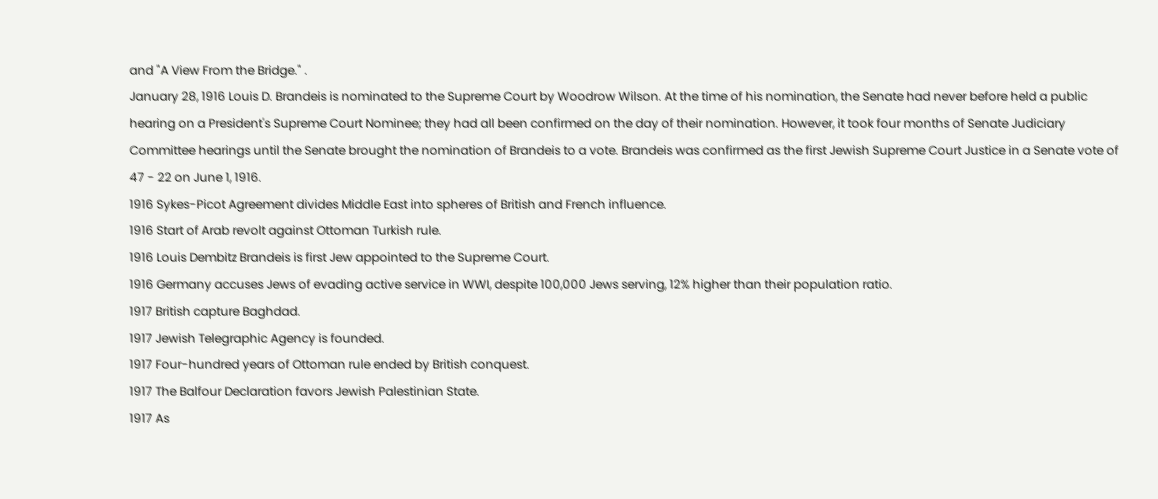and "A View From the Bridge." .
January 28, 1916 Louis D. Brandeis is nominated to the Supreme Court by Woodrow Wilson. At the time of his nomination, the Senate had never before held a public hearing on a President's Supreme Court Nominee; they had all been confirmed on the day of their nomination. However, it took four months of Senate Judiciary Committee hearings until the Senate brought the nomination of Brandeis to a vote. Brandeis was confirmed as the first Jewish Supreme Court Justice in a Senate vote of 47 - 22 on June 1, 1916.
1916 Sykes-Picot Agreement divides Middle East into spheres of British and French influence.
1916 Start of Arab revolt against Ottoman Turkish rule.
1916 Louis Dembitz Brandeis is first Jew appointed to the Supreme Court.
1916 Germany accuses Jews of evading active service in WWI, despite 100,000 Jews serving, 12% higher than their population ratio.
1917 British capture Baghdad.
1917 Jewish Telegraphic Agency is founded.
1917 Four-hundred years of Ottoman rule ended by British conquest.
1917 The Balfour Declaration favors Jewish Palestinian State.
1917 As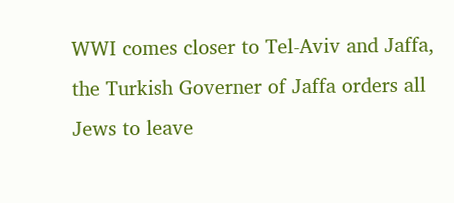WWI comes closer to Tel-Aviv and Jaffa, the Turkish Governer of Jaffa orders all Jews to leave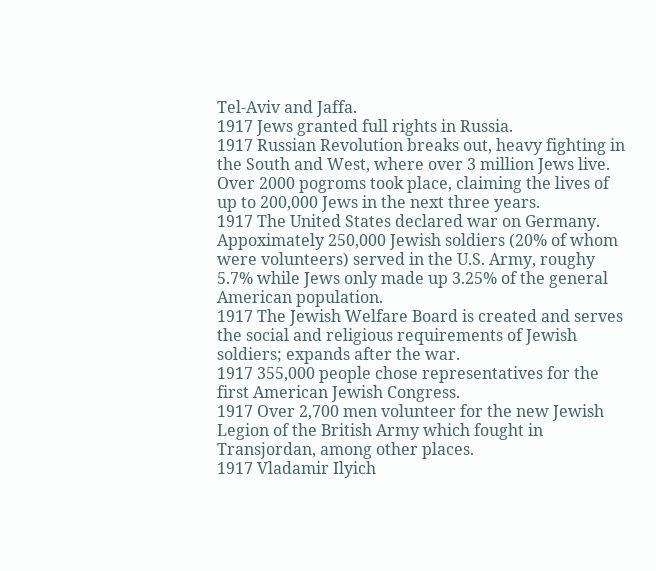Tel-Aviv and Jaffa.
1917 Jews granted full rights in Russia.
1917 Russian Revolution breaks out, heavy fighting in the South and West, where over 3 million Jews live. Over 2000 pogroms took place, claiming the lives of up to 200,000 Jews in the next three years.
1917 The United States declared war on Germany. Appoximately 250,000 Jewish soldiers (20% of whom were volunteers) served in the U.S. Army, roughy 5.7% while Jews only made up 3.25% of the general American population.
1917 The Jewish Welfare Board is created and serves the social and religious requirements of Jewish soldiers; expands after the war.
1917 355,000 people chose representatives for the first American Jewish Congress.
1917 Over 2,700 men volunteer for the new Jewish Legion of the British Army which fought in Transjordan, among other places.
1917 Vladamir Ilyich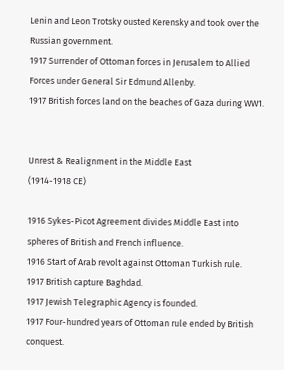Lenin and Leon Trotsky ousted Kerensky and took over the Russian government.
1917 Surrender of Ottoman forces in Jerusalem to Allied Forces under General Sir Edmund Allenby.
1917 British forces land on the beaches of Gaza during WW1.


Unrest & Realignment in the Middle East
(1914-1918 CE)

1916 Sykes-Picot Agreement divides Middle East into spheres of British and French influence.
1916 Start of Arab revolt against Ottoman Turkish rule.
1917 British capture Baghdad.
1917 Jewish Telegraphic Agency is founded.
1917 Four-hundred years of Ottoman rule ended by British conquest.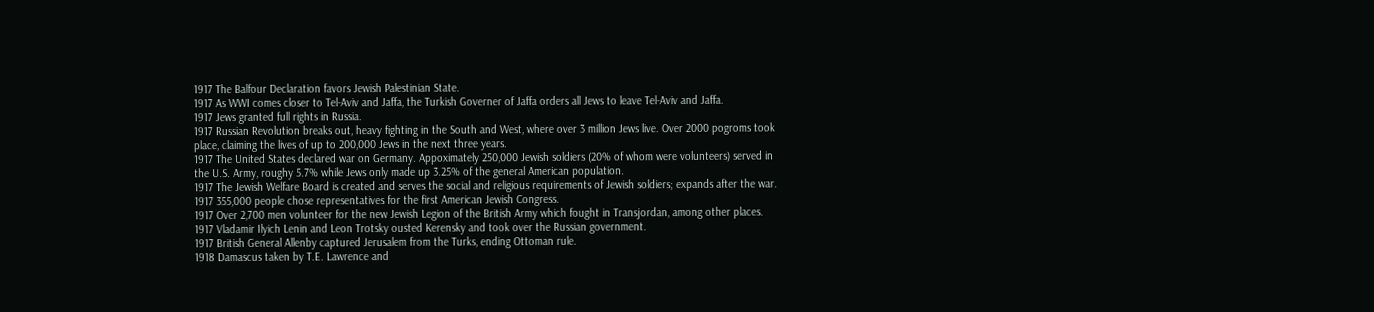1917 The Balfour Declaration favors Jewish Palestinian State.
1917 As WWI comes closer to Tel-Aviv and Jaffa, the Turkish Governer of Jaffa orders all Jews to leave Tel-Aviv and Jaffa.
1917 Jews granted full rights in Russia.
1917 Russian Revolution breaks out, heavy fighting in the South and West, where over 3 million Jews live. Over 2000 pogroms took place, claiming the lives of up to 200,000 Jews in the next three years.
1917 The United States declared war on Germany. Appoximately 250,000 Jewish soldiers (20% of whom were volunteers) served in the U.S. Army, roughy 5.7% while Jews only made up 3.25% of the general American population.
1917 The Jewish Welfare Board is created and serves the social and religious requirements of Jewish soldiers; expands after the war.
1917 355,000 people chose representatives for the first American Jewish Congress.
1917 Over 2,700 men volunteer for the new Jewish Legion of the British Army which fought in Transjordan, among other places.
1917 Vladamir Ilyich Lenin and Leon Trotsky ousted Kerensky and took over the Russian government.
1917 British General Allenby captured Jerusalem from the Turks, ending Ottoman rule.
1918 Damascus taken by T.E. Lawrence and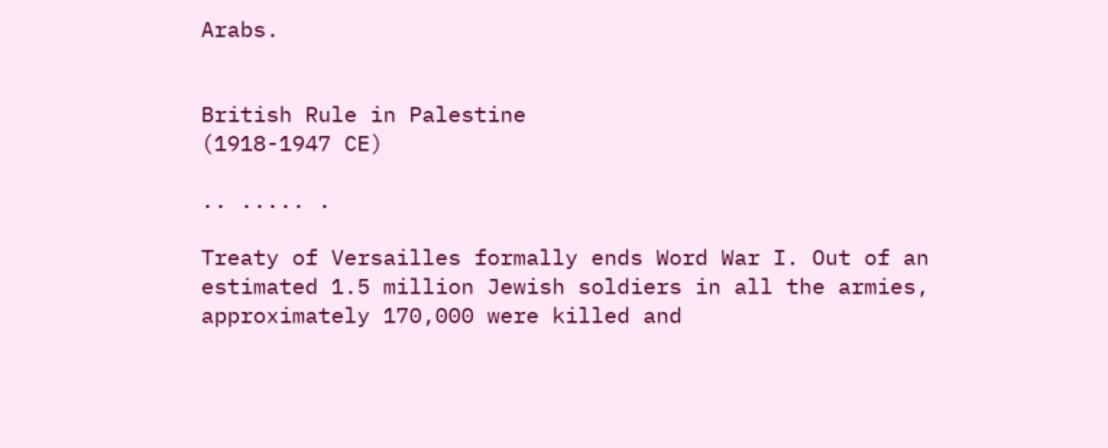Arabs.


British Rule in Palestine
(1918-1947 CE)

.. ..... .

Treaty of Versailles formally ends Word War I. Out of an estimated 1.5 million Jewish soldiers in all the armies, approximately 170,000 were killed and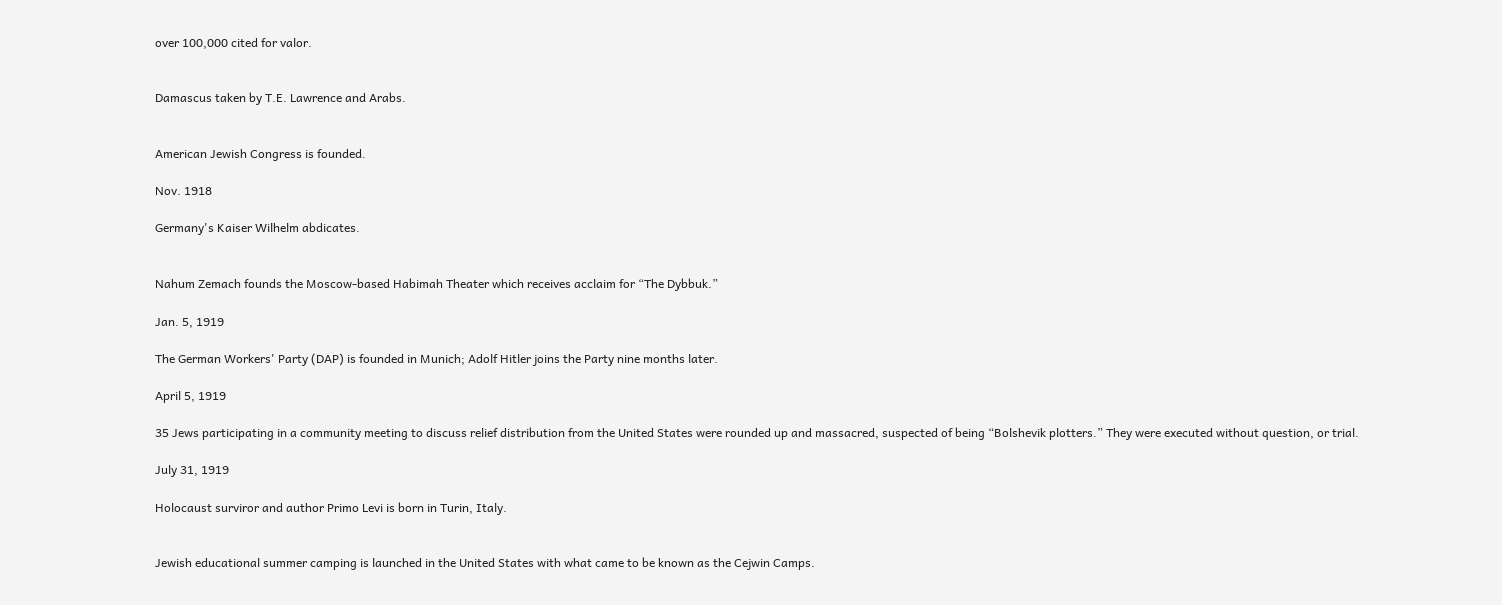over 100,000 cited for valor.


Damascus taken by T.E. Lawrence and Arabs.


American Jewish Congress is founded.

Nov. 1918

Germany's Kaiser Wilhelm abdicates.


Nahum Zemach founds the Moscow-based Habimah Theater which receives acclaim for “The Dybbuk.”

Jan. 5, 1919

The German Workers' Party (DAP) is founded in Munich; Adolf Hitler joins the Party nine months later.

April 5, 1919

35 Jews participating in a community meeting to discuss relief distribution from the United States were rounded up and massacred, suspected of being “Bolshevik plotters.” They were executed without question, or trial.

July 31, 1919

Holocaust surviror and author Primo Levi is born in Turin, Italy.


Jewish educational summer camping is launched in the United States with what came to be known as the Cejwin Camps.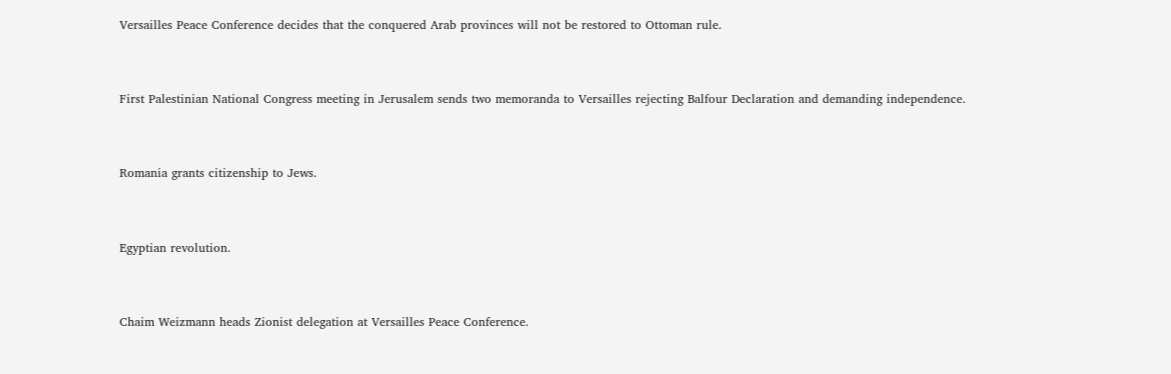Versailles Peace Conference decides that the conquered Arab provinces will not be restored to Ottoman rule.


First Palestinian National Congress meeting in Jerusalem sends two memoranda to Versailles rejecting Balfour Declaration and demanding independence.


Romania grants citizenship to Jews.


Egyptian revolution.


Chaim Weizmann heads Zionist delegation at Versailles Peace Conference.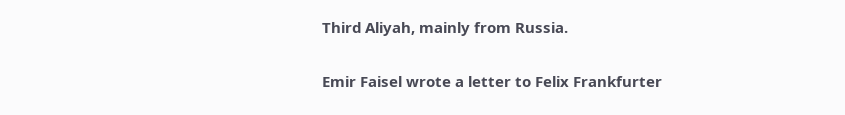Third Aliyah, mainly from Russia.


Emir Faisel wrote a letter to Felix Frankfurter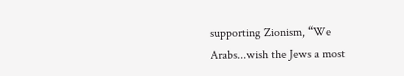supporting Zionism, “We Arabs...wish the Jews a most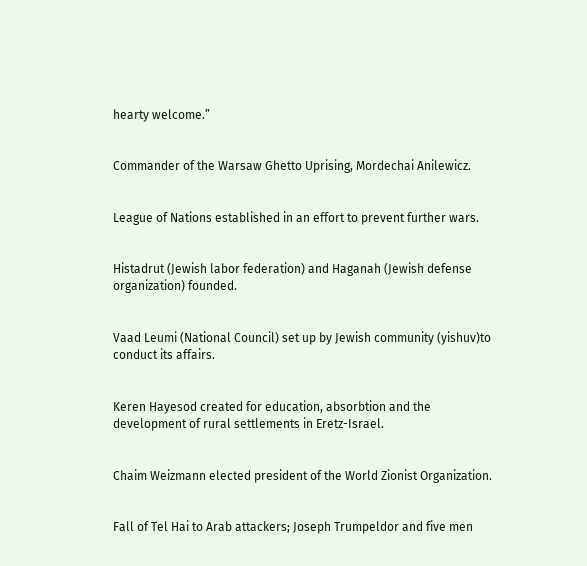hearty welcome.”


Commander of the Warsaw Ghetto Uprising, Mordechai Anilewicz.


League of Nations established in an effort to prevent further wars.


Histadrut (Jewish labor federation) and Haganah (Jewish defense organization) founded.


Vaad Leumi (National Council) set up by Jewish community (yishuv)to conduct its affairs.


Keren Hayesod created for education, absorbtion and the development of rural settlements in Eretz-Israel.


Chaim Weizmann elected president of the World Zionist Organization.


Fall of Tel Hai to Arab attackers; Joseph Trumpeldor and five men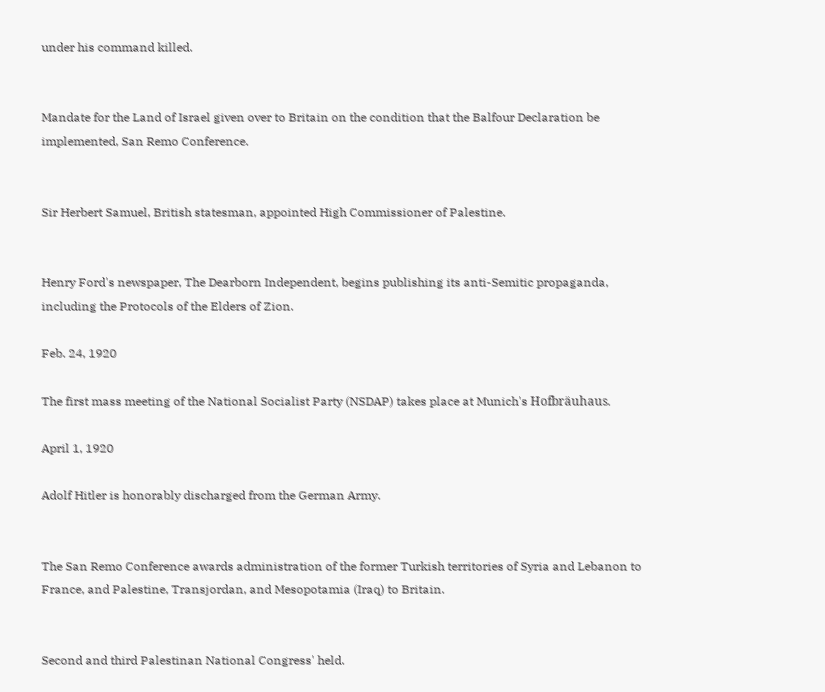under his command killed.


Mandate for the Land of Israel given over to Britain on the condition that the Balfour Declaration be implemented, San Remo Conference.


Sir Herbert Samuel, British statesman, appointed High Commissioner of Palestine.


Henry Ford's newspaper, The Dearborn Independent, begins publishing its anti-Semitic propaganda, including the Protocols of the Elders of Zion.

Feb. 24, 1920

The first mass meeting of the National Socialist Party (NSDAP) takes place at Munich's Hofbräuhaus.

April 1, 1920

Adolf Hitler is honorably discharged from the German Army.


The San Remo Conference awards administration of the former Turkish territories of Syria and Lebanon to France, and Palestine, Transjordan, and Mesopotamia (Iraq) to Britain.


Second and third Palestinan National Congress' held.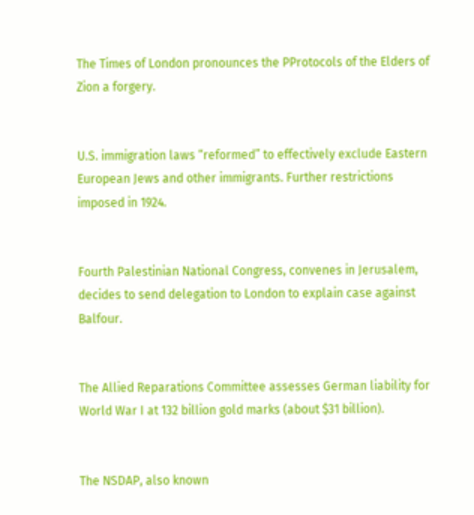The Times of London pronounces the PProtocols of the Elders of Zion a forgery.


U.S. immigration laws “reformed” to effectively exclude Eastern European Jews and other immigrants. Further restrictions imposed in 1924.


Fourth Palestinian National Congress, convenes in Jerusalem, decides to send delegation to London to explain case against Balfour.


The Allied Reparations Committee assesses German liability for World War I at 132 billion gold marks (about $31 billion).


The NSDAP, also known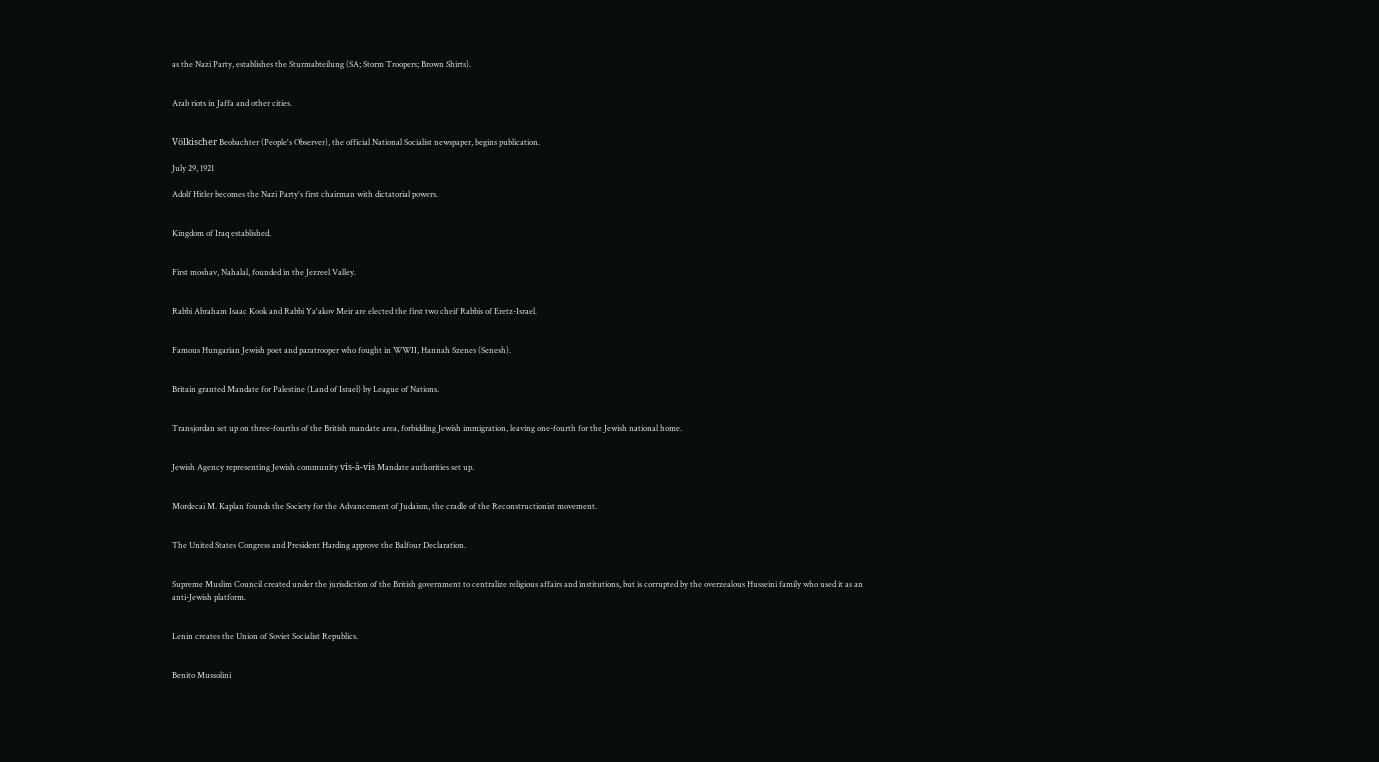as the Nazi Party, establishes the Sturmabteilung (SA; Storm Troopers; Brown Shirts).


Arab riots in Jaffa and other cities.


Völkischer Beobachter (People's Observer), the official National Socialist newspaper, begins publication.

July 29, 1921

Adolf Hitler becomes the Nazi Party's first chairman with dictatorial powers.


Kingdom of Iraq established.


First moshav, Nahalal, founded in the Jezreel Valley.


Rabbi Abraham Isaac Kook and Rabbi Ya'akov Meir are elected the first two cheif Rabbis of Eretz-Israel.


Famous Hungarian Jewish poet and paratrooper who fought in WWII, Hannah Szenes (Senesh).


Britain granted Mandate for Palestine (Land of Israel) by League of Nations.


Transjordan set up on three-fourths of the British mandate area, forbidding Jewish immigration, leaving one-fourth for the Jewish national home.


Jewish Agency representing Jewish community vis-à-vis Mandate authorities set up.


Mordecai M. Kaplan founds the Society for the Advancement of Judaism, the cradle of the Reconstructionist movement.


The United States Congress and President Harding approve the Balfour Declaration.


Supreme Muslim Council created under the jurisdiction of the British government to centralize religious affairs and institutions, but is corrupted by the overzealous Husseini family who used it as an anti-Jewish platform.


Lenin creates the Union of Soviet Socialist Republics.


Benito Mussolini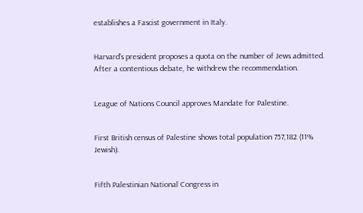establishes a Fascist government in Italy.


Harvard's president proposes a quota on the number of Jews admitted. After a contentious debate, he withdrew the recommendation.


League of Nations Council approves Mandate for Palestine.


First British census of Palestine shows total population 757,182 (11% Jewish).


Fifth Palestinian National Congress in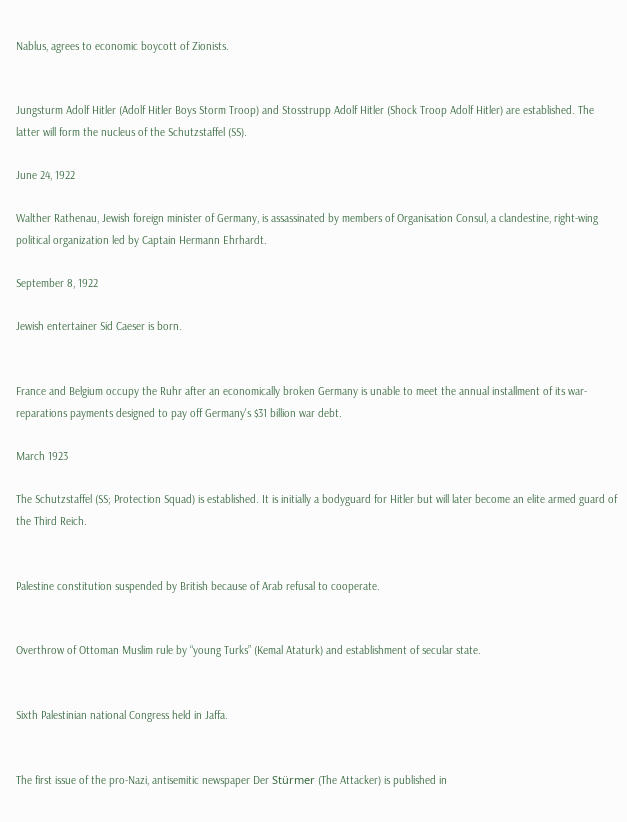Nablus, agrees to economic boycott of Zionists.


Jungsturm Adolf Hitler (Adolf Hitler Boys Storm Troop) and Stosstrupp Adolf Hitler (Shock Troop Adolf Hitler) are established. The latter will form the nucleus of the Schutzstaffel (SS).

June 24, 1922

Walther Rathenau, Jewish foreign minister of Germany, is assassinated by members of Organisation Consul, a clandestine, right-wing political organization led by Captain Hermann Ehrhardt.

September 8, 1922

Jewish entertainer Sid Caeser is born.


France and Belgium occupy the Ruhr after an economically broken Germany is unable to meet the annual installment of its war-reparations payments designed to pay off Germany's $31 billion war debt.

March 1923

The Schutzstaffel (SS; Protection Squad) is established. It is initially a bodyguard for Hitler but will later become an elite armed guard of the Third Reich.


Palestine constitution suspended by British because of Arab refusal to cooperate.


Overthrow of Ottoman Muslim rule by “young Turks” (Kemal Ataturk) and establishment of secular state.


Sixth Palestinian national Congress held in Jaffa.


The first issue of the pro-Nazi, antisemitic newspaper Der Stürmer (The Attacker) is published in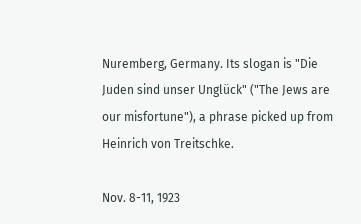Nuremberg, Germany. Its slogan is "Die Juden sind unser Unglück" ("The Jews are our misfortune"), a phrase picked up from Heinrich von Treitschke.

Nov. 8-11, 1923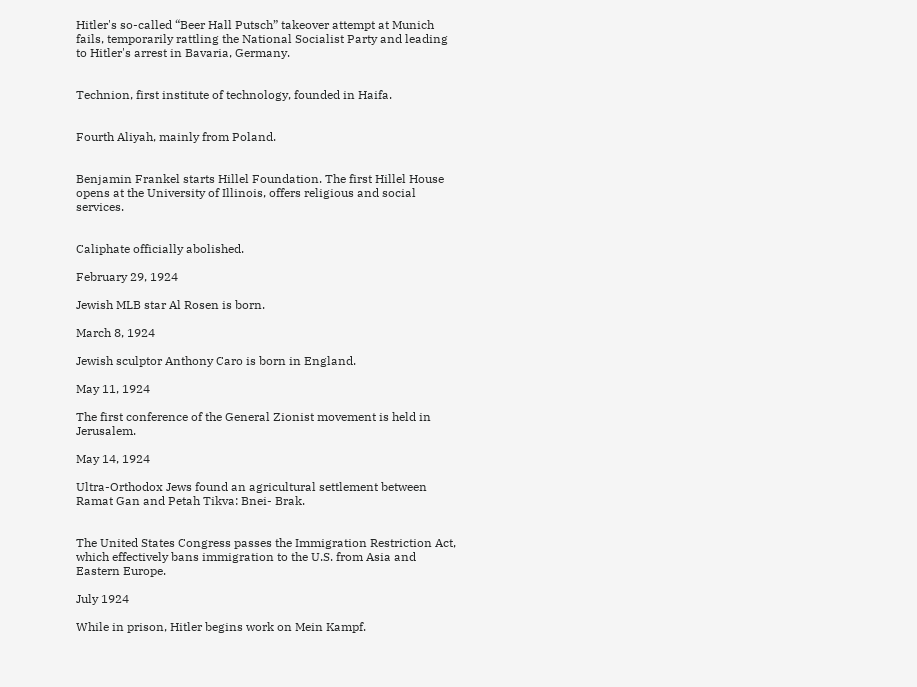Hitler's so-called “Beer Hall Putsch” takeover attempt at Munich fails, temporarily rattling the National Socialist Party and leading to Hitler's arrest in Bavaria, Germany.


Technion, first institute of technology, founded in Haifa.


Fourth Aliyah, mainly from Poland.


Benjamin Frankel starts Hillel Foundation. The first Hillel House opens at the University of Illinois, offers religious and social services.


Caliphate officially abolished.

February 29, 1924

Jewish MLB star Al Rosen is born.

March 8, 1924

Jewish sculptor Anthony Caro is born in England.

May 11, 1924

The first conference of the General Zionist movement is held in Jerusalem.

May 14, 1924

Ultra-Orthodox Jews found an agricultural settlement between Ramat Gan and Petah Tikva: Bnei- Brak.


The United States Congress passes the Immigration Restriction Act, which effectively bans immigration to the U.S. from Asia and Eastern Europe.

July 1924

While in prison, Hitler begins work on Mein Kampf.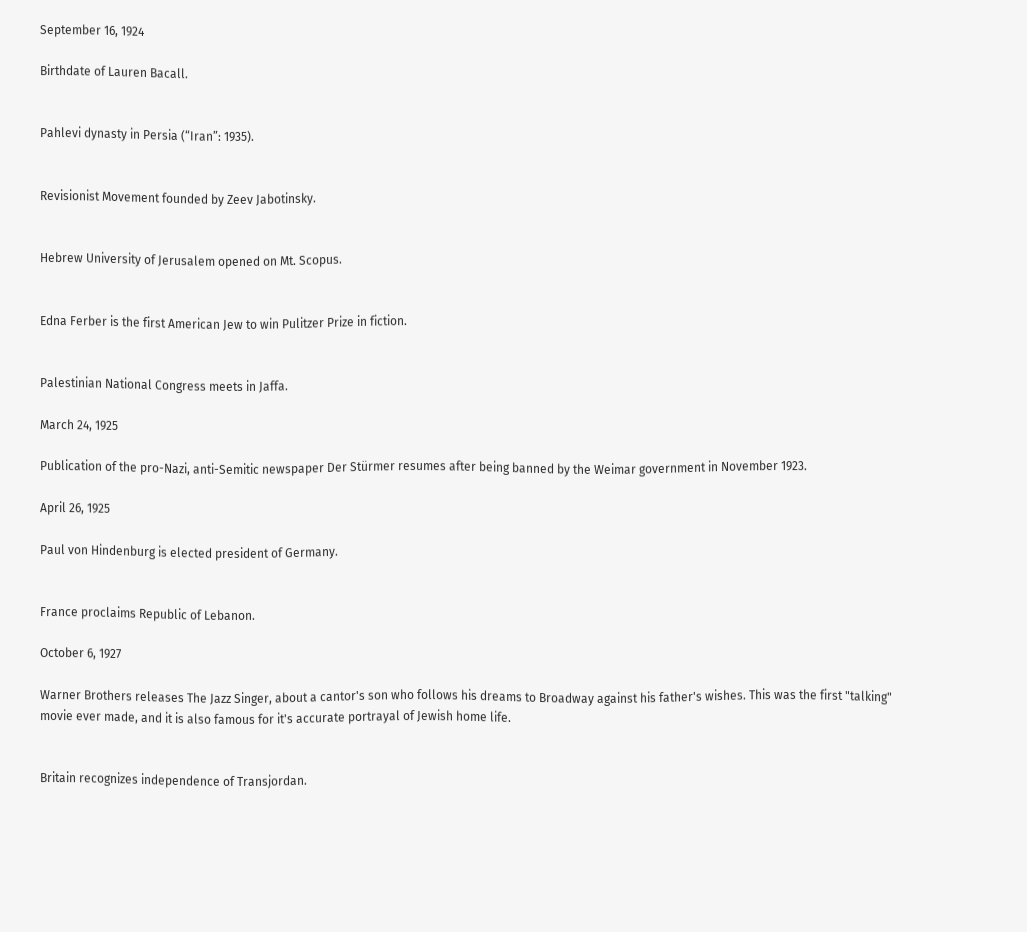September 16, 1924

Birthdate of Lauren Bacall.


Pahlevi dynasty in Persia (“Iran”: 1935).


Revisionist Movement founded by Zeev Jabotinsky.


Hebrew University of Jerusalem opened on Mt. Scopus.


Edna Ferber is the first American Jew to win Pulitzer Prize in fiction.


Palestinian National Congress meets in Jaffa.

March 24, 1925

Publication of the pro-Nazi, anti-Semitic newspaper Der Stürmer resumes after being banned by the Weimar government in November 1923.

April 26, 1925

Paul von Hindenburg is elected president of Germany.


France proclaims Republic of Lebanon.

October 6, 1927

Warner Brothers releases The Jazz Singer, about a cantor's son who follows his dreams to Broadway against his father's wishes. This was the first "talking" movie ever made, and it is also famous for it's accurate portrayal of Jewish home life.


Britain recognizes independence of Transjordan.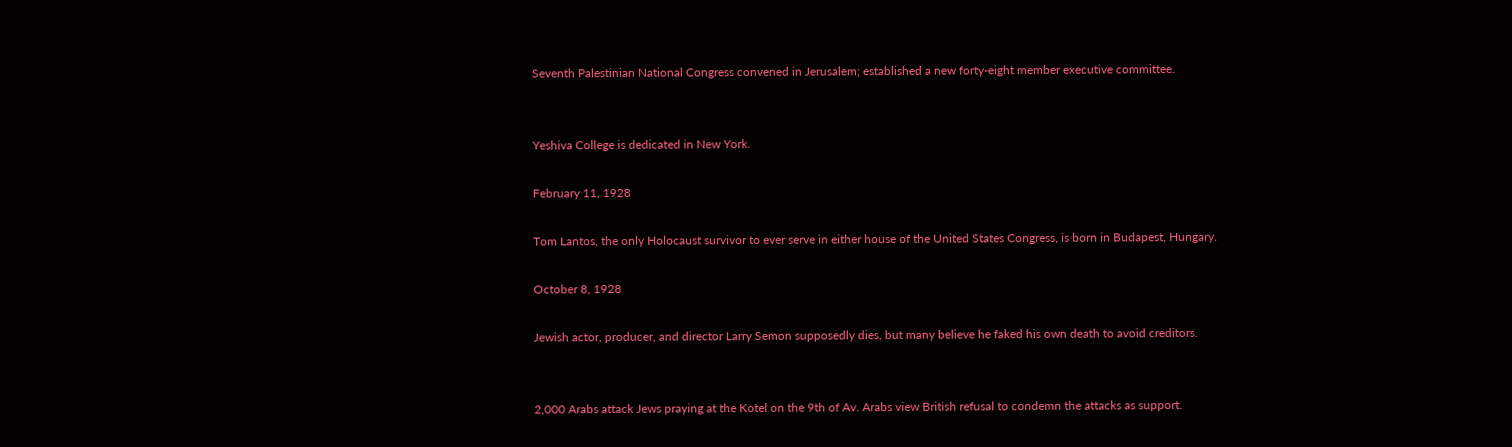Seventh Palestinian National Congress convened in Jerusalem; established a new forty-eight member executive committee.


Yeshiva College is dedicated in New York.

February 11, 1928

Tom Lantos, the only Holocaust survivor to ever serve in either house of the United States Congress, is born in Budapest, Hungary.

October 8, 1928

Jewish actor, producer, and director Larry Semon supposedly dies, but many believe he faked his own death to avoid creditors.


2,000 Arabs attack Jews praying at the Kotel on the 9th of Av. Arabs view British refusal to condemn the attacks as support.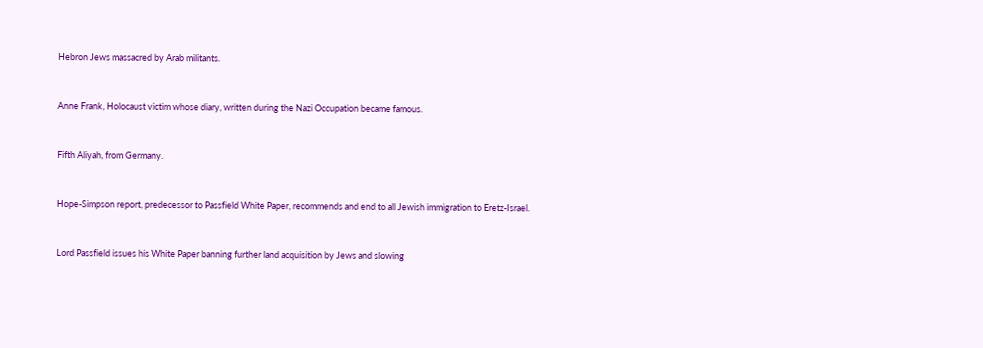Hebron Jews massacred by Arab militants.


Anne Frank, Holocaust victim whose diary, written during the Nazi Occupation became famous.


Fifth Aliyah, from Germany.


Hope-Simpson report, predecessor to Passfield White Paper, recommends and end to all Jewish immigration to Eretz-Israel.


Lord Passfield issues his White Paper banning further land acquisition by Jews and slowing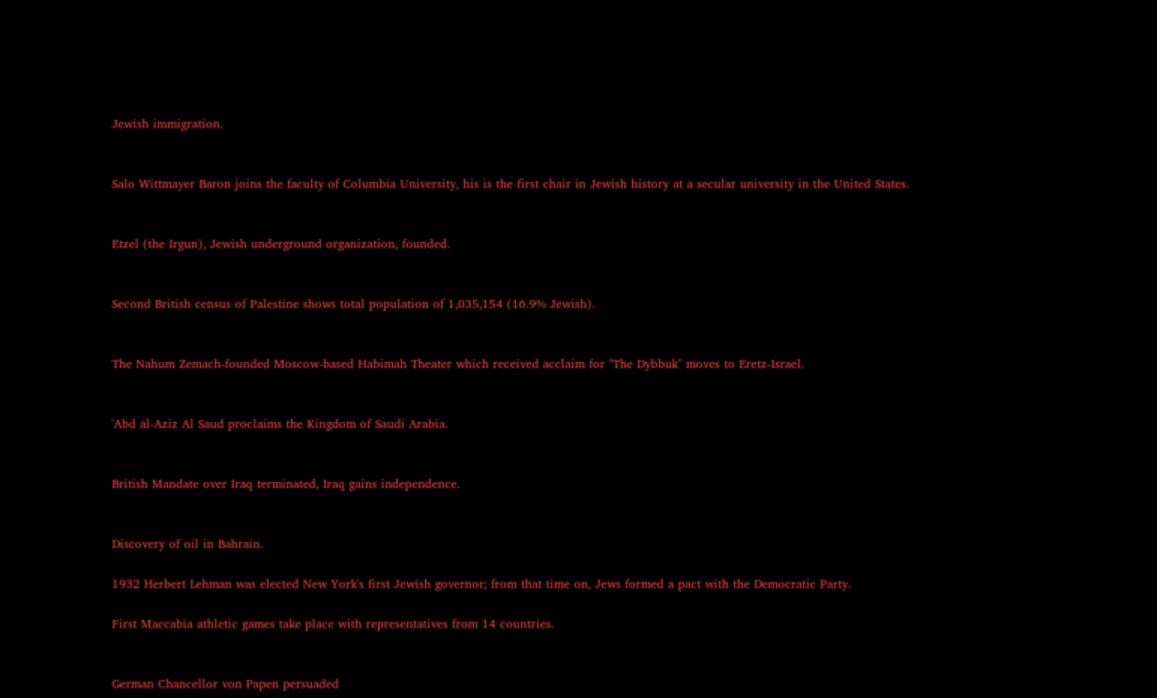Jewish immigration.


Salo Wittmayer Baron joins the faculty of Columbia University, his is the first chair in Jewish history at a secular university in the United States.


Etzel (the Irgun), Jewish underground organization, founded.


Second British census of Palestine shows total population of 1,035,154 (16.9% Jewish).


The Nahum Zemach-founded Moscow-based Habimah Theater which received acclaim for "The Dybbuk" moves to Eretz-Israel.


'Abd al-Aziz Al Saud proclaims the Kingdom of Saudi Arabia.


British Mandate over Iraq terminated, Iraq gains independence.


Discovery of oil in Bahrain.

1932 Herbert Lehman was elected New York's first Jewish governor; from that time on, Jews formed a pact with the Democratic Party.

First Maccabia athletic games take place with representatives from 14 countries.


German Chancellor von Papen persuaded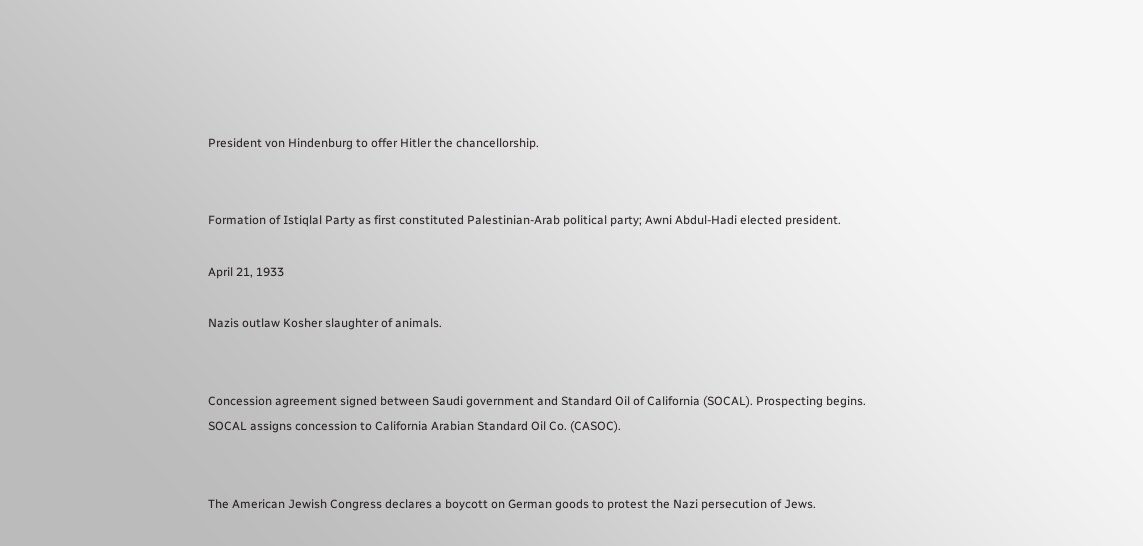President von Hindenburg to offer Hitler the chancellorship.


Formation of Istiqlal Party as first constituted Palestinian-Arab political party; Awni Abdul-Hadi elected president.

April 21, 1933

Nazis outlaw Kosher slaughter of animals.


Concession agreement signed between Saudi government and Standard Oil of California (SOCAL). Prospecting begins. SOCAL assigns concession to California Arabian Standard Oil Co. (CASOC).


The American Jewish Congress declares a boycott on German goods to protest the Nazi persecution of Jews.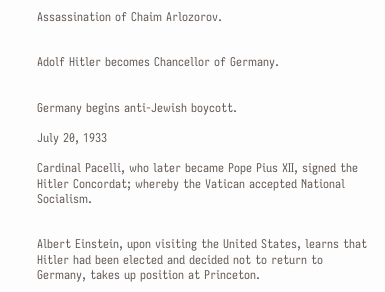Assassination of Chaim Arlozorov.


Adolf Hitler becomes Chancellor of Germany.


Germany begins anti-Jewish boycott.

July 20, 1933

Cardinal Pacelli, who later became Pope Pius XII, signed the Hitler Concordat; whereby the Vatican accepted National Socialism.


Albert Einstein, upon visiting the United States, learns that Hitler had been elected and decided not to return to Germany, takes up position at Princeton.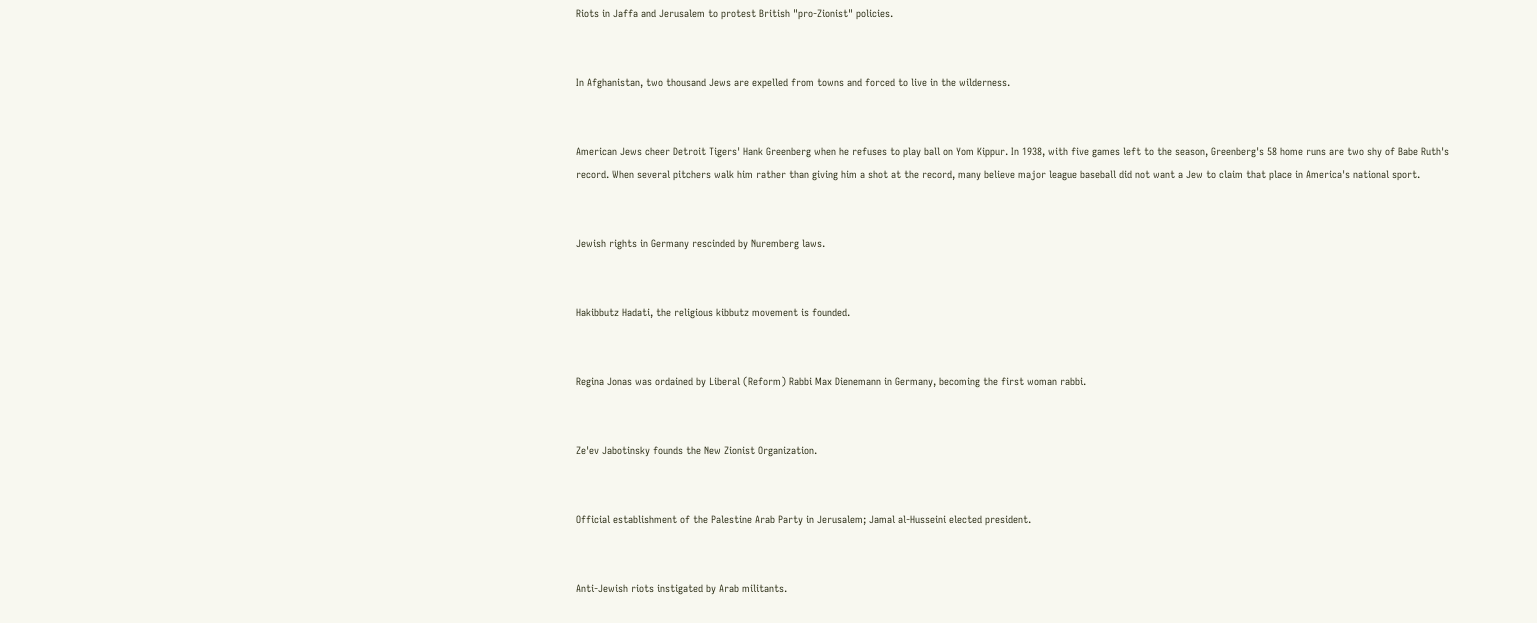Riots in Jaffa and Jerusalem to protest British "pro-Zionist" policies.


In Afghanistan, two thousand Jews are expelled from towns and forced to live in the wilderness.


American Jews cheer Detroit Tigers' Hank Greenberg when he refuses to play ball on Yom Kippur. In 1938, with five games left to the season, Greenberg's 58 home runs are two shy of Babe Ruth's record. When several pitchers walk him rather than giving him a shot at the record, many believe major league baseball did not want a Jew to claim that place in America's national sport.


Jewish rights in Germany rescinded by Nuremberg laws.


Hakibbutz Hadati, the religious kibbutz movement is founded.


Regina Jonas was ordained by Liberal (Reform) Rabbi Max Dienemann in Germany, becoming the first woman rabbi.


Ze'ev Jabotinsky founds the New Zionist Organization.


Official establishment of the Palestine Arab Party in Jerusalem; Jamal al-Husseini elected president.


Anti-Jewish riots instigated by Arab militants.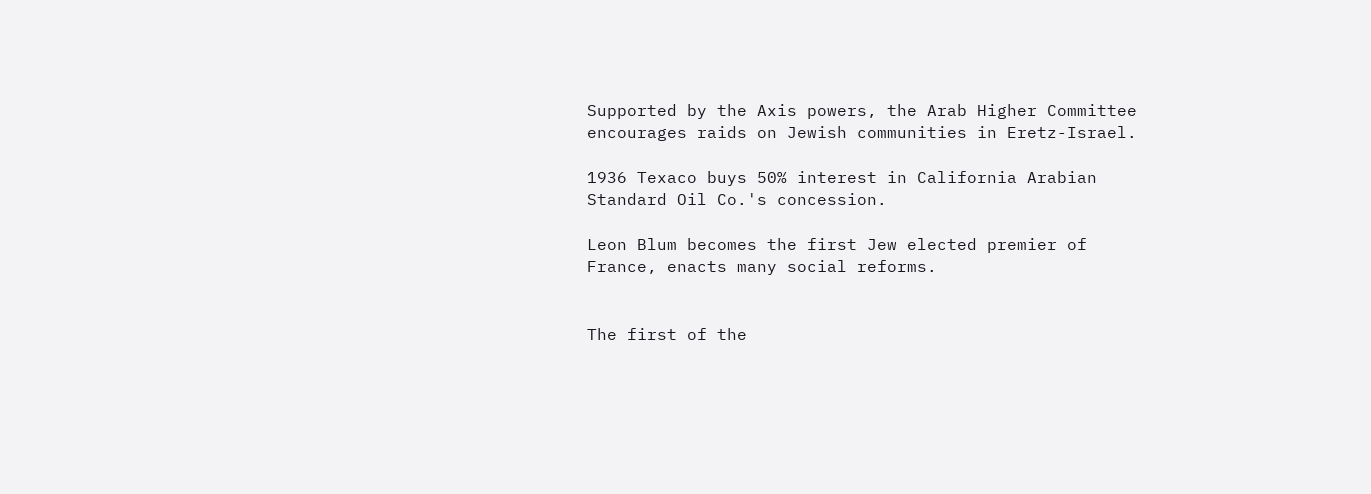Supported by the Axis powers, the Arab Higher Committee encourages raids on Jewish communities in Eretz-Israel.

1936 Texaco buys 50% interest in California Arabian Standard Oil Co.'s concession.

Leon Blum becomes the first Jew elected premier of France, enacts many social reforms.


The first of the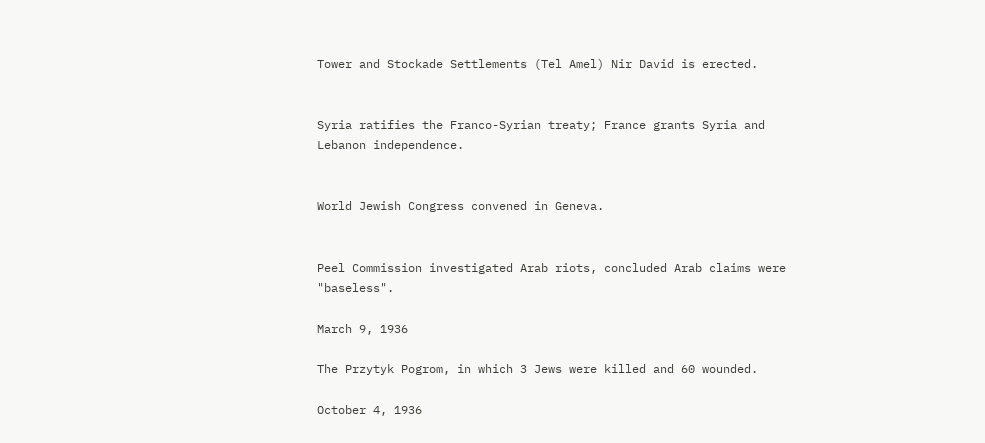Tower and Stockade Settlements (Tel Amel) Nir David is erected.


Syria ratifies the Franco-Syrian treaty; France grants Syria and Lebanon independence.


World Jewish Congress convened in Geneva.


Peel Commission investigated Arab riots, concluded Arab claims were "baseless".

March 9, 1936

The Przytyk Pogrom, in which 3 Jews were killed and 60 wounded.

October 4, 1936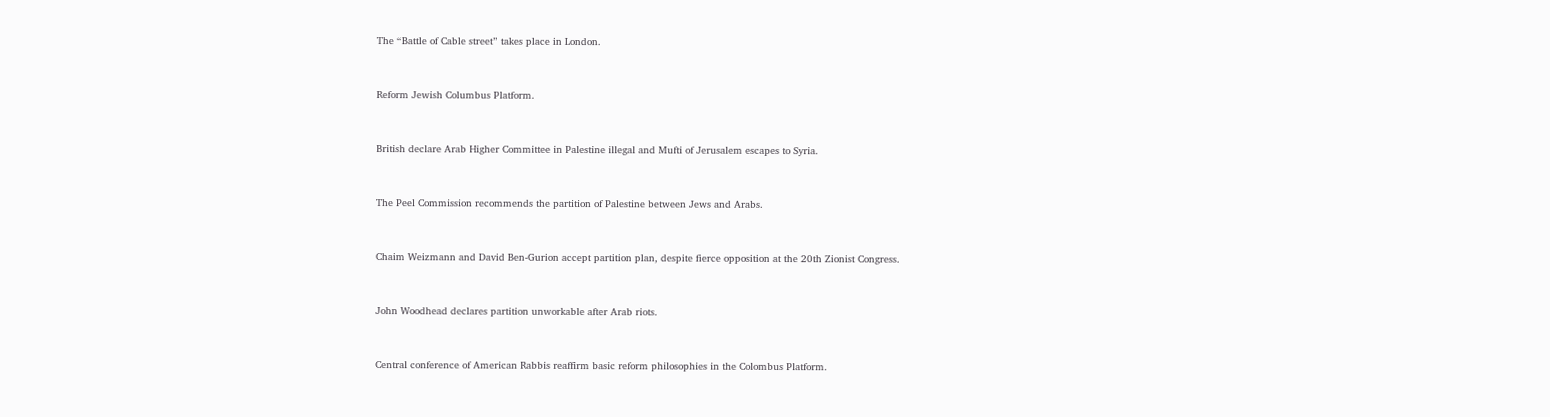The “Battle of Cable street” takes place in London.


Reform Jewish Columbus Platform.


British declare Arab Higher Committee in Palestine illegal and Mufti of Jerusalem escapes to Syria.


The Peel Commission recommends the partition of Palestine between Jews and Arabs.


Chaim Weizmann and David Ben-Gurion accept partition plan, despite fierce opposition at the 20th Zionist Congress.


John Woodhead declares partition unworkable after Arab riots.


Central conference of American Rabbis reaffirm basic reform philosophies in the Colombus Platform.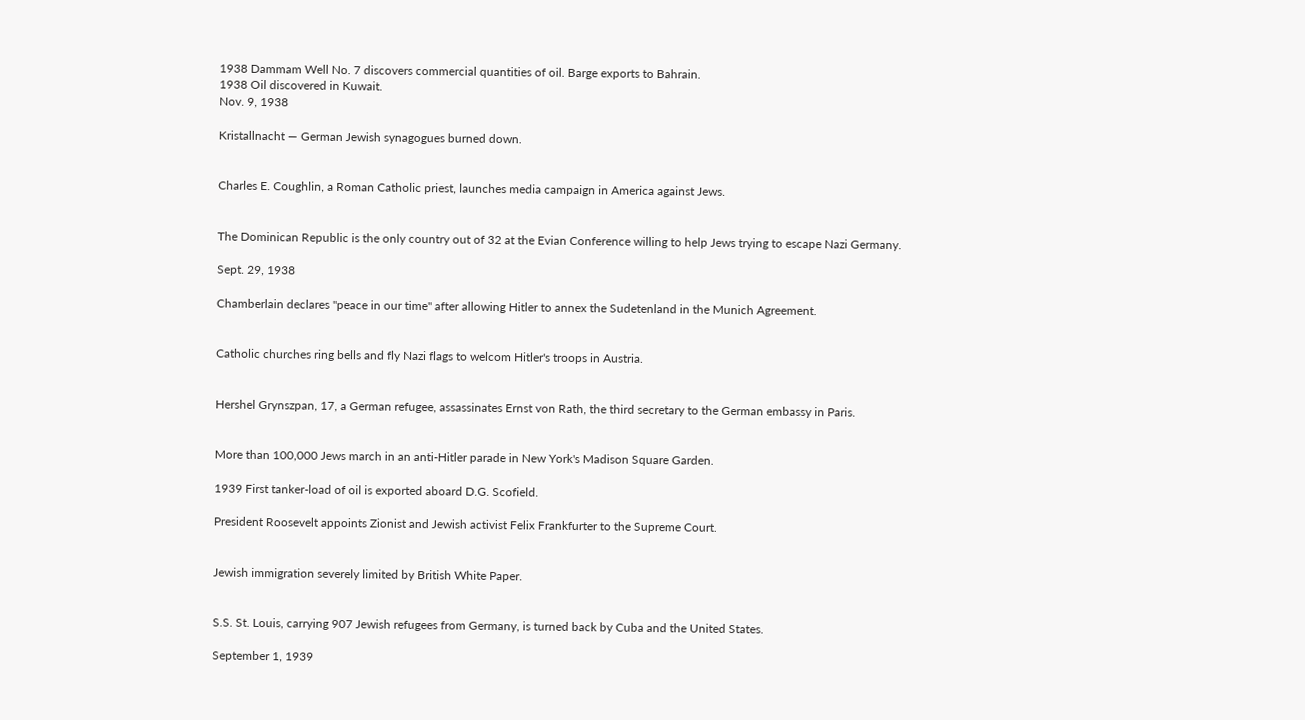1938 Dammam Well No. 7 discovers commercial quantities of oil. Barge exports to Bahrain.
1938 Oil discovered in Kuwait.
Nov. 9, 1938

Kristallnacht — German Jewish synagogues burned down.


Charles E. Coughlin, a Roman Catholic priest, launches media campaign in America against Jews.


The Dominican Republic is the only country out of 32 at the Evian Conference willing to help Jews trying to escape Nazi Germany.

Sept. 29, 1938

Chamberlain declares "peace in our time" after allowing Hitler to annex the Sudetenland in the Munich Agreement.


Catholic churches ring bells and fly Nazi flags to welcom Hitler's troops in Austria.


Hershel Grynszpan, 17, a German refugee, assassinates Ernst von Rath, the third secretary to the German embassy in Paris.


More than 100,000 Jews march in an anti-Hitler parade in New York's Madison Square Garden.

1939 First tanker-load of oil is exported aboard D.G. Scofield.

President Roosevelt appoints Zionist and Jewish activist Felix Frankfurter to the Supreme Court.


Jewish immigration severely limited by British White Paper.


S.S. St. Louis, carrying 907 Jewish refugees from Germany, is turned back by Cuba and the United States.

September 1, 1939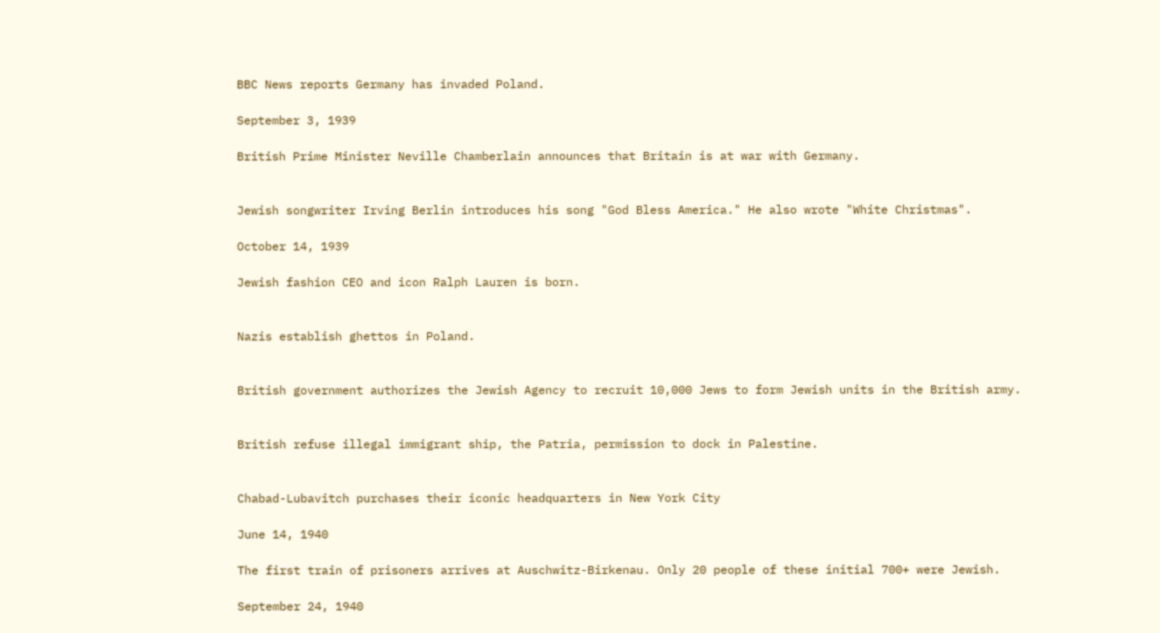BBC News reports Germany has invaded Poland.

September 3, 1939

British Prime Minister Neville Chamberlain announces that Britain is at war with Germany.


Jewish songwriter Irving Berlin introduces his song "God Bless America." He also wrote "White Christmas".

October 14, 1939

Jewish fashion CEO and icon Ralph Lauren is born.


Nazis establish ghettos in Poland.


British government authorizes the Jewish Agency to recruit 10,000 Jews to form Jewish units in the British army.


British refuse illegal immigrant ship, the Patria, permission to dock in Palestine.


Chabad-Lubavitch purchases their iconic headquarters in New York City

June 14, 1940

The first train of prisoners arrives at Auschwitz-Birkenau. Only 20 people of these initial 700+ were Jewish.

September 24, 1940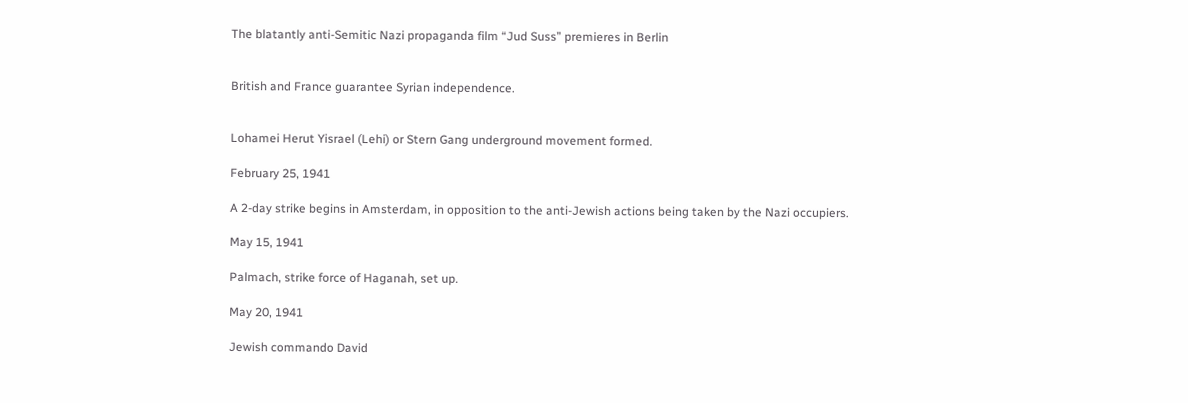The blatantly anti-Semitic Nazi propaganda film “Jud Suss” premieres in Berlin


British and France guarantee Syrian independence.


Lohamei Herut Yisrael (Lehi) or Stern Gang underground movement formed.

February 25, 1941

A 2-day strike begins in Amsterdam, in opposition to the anti-Jewish actions being taken by the Nazi occupiers.

May 15, 1941

Palmach, strike force of Haganah, set up.

May 20, 1941

Jewish commando David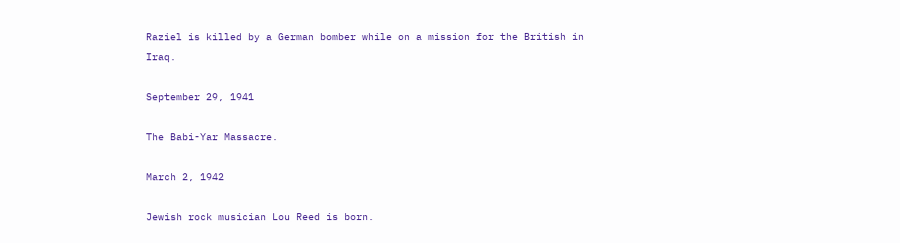Raziel is killed by a German bomber while on a mission for the British in Iraq.

September 29, 1941

The Babi-Yar Massacre.

March 2, 1942

Jewish rock musician Lou Reed is born.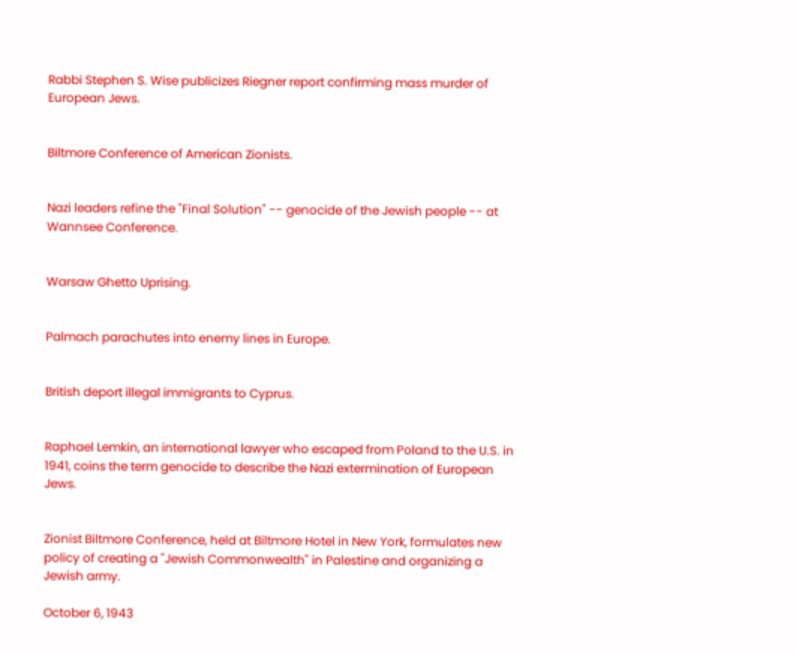Rabbi Stephen S. Wise publicizes Riegner report confirming mass murder of European Jews.


Biltmore Conference of American Zionists.


Nazi leaders refine the "Final Solution" -- genocide of the Jewish people -- at Wannsee Conference.


Warsaw Ghetto Uprising.


Palmach parachutes into enemy lines in Europe.


British deport illegal immigrants to Cyprus.


Raphael Lemkin, an international lawyer who escaped from Poland to the U.S. in 1941, coins the term genocide to describe the Nazi extermination of European Jews.


Zionist Biltmore Conference, held at Biltmore Hotel in New York, formulates new policy of creating a "Jewish Commonwealth" in Palestine and organizing a Jewish army.

October 6, 1943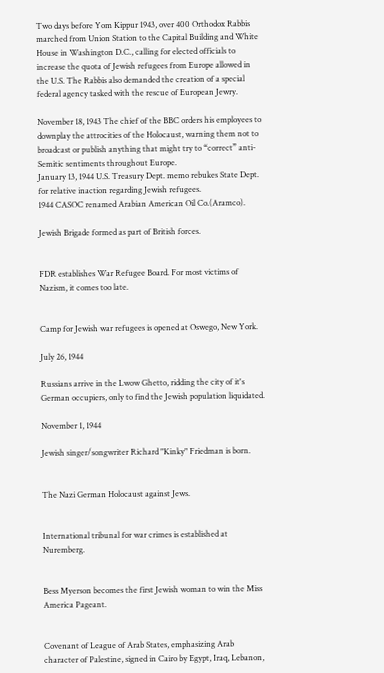Two days before Yom Kippur 1943, over 400 Orthodox Rabbis marched from Union Station to the Capital Building and White House in Washington D.C., calling for elected officials to increase the quota of Jewish refugees from Europe allowed in the U.S. The Rabbis also demanded the creation of a special federal agency tasked with the rescue of European Jewry.

November 18, 1943 The chief of the BBC orders his employees to downplay the attrocities of the Holocaust, warning them not to broadcast or publish anything that might try to “correct” anti-Semitic sentiments throughout Europe.
January 13, 1944 U.S. Treasury Dept. memo rebukes State Dept. for relative inaction regarding Jewish refugees.
1944 CASOC renamed Arabian American Oil Co.(Aramco).

Jewish Brigade formed as part of British forces.


FDR establishes War Refugee Board. For most victims of Nazism, it comes too late.


Camp for Jewish war refugees is opened at Oswego, New York.

July 26, 1944

Russians arrive in the Lwow Ghetto, ridding the city of it's German occupiers, only to find the Jewish population liquidated.

November 1, 1944

Jewish singer/songwriter Richard "Kinky" Friedman is born.


The Nazi German Holocaust against Jews.


International tribunal for war crimes is established at Nuremberg.


Bess Myerson becomes the first Jewish woman to win the Miss America Pageant.


Covenant of League of Arab States, emphasizing Arab character of Palestine, signed in Cairo by Egypt, Iraq, Lebanon,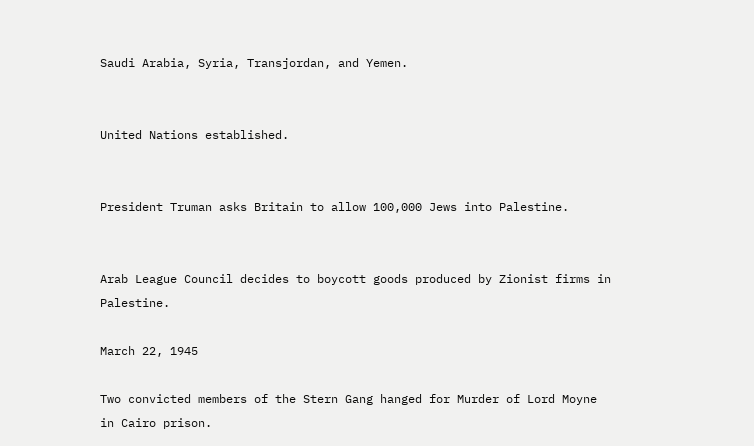Saudi Arabia, Syria, Transjordan, and Yemen.


United Nations established.


President Truman asks Britain to allow 100,000 Jews into Palestine.


Arab League Council decides to boycott goods produced by Zionist firms in Palestine.

March 22, 1945

Two convicted members of the Stern Gang hanged for Murder of Lord Moyne in Cairo prison.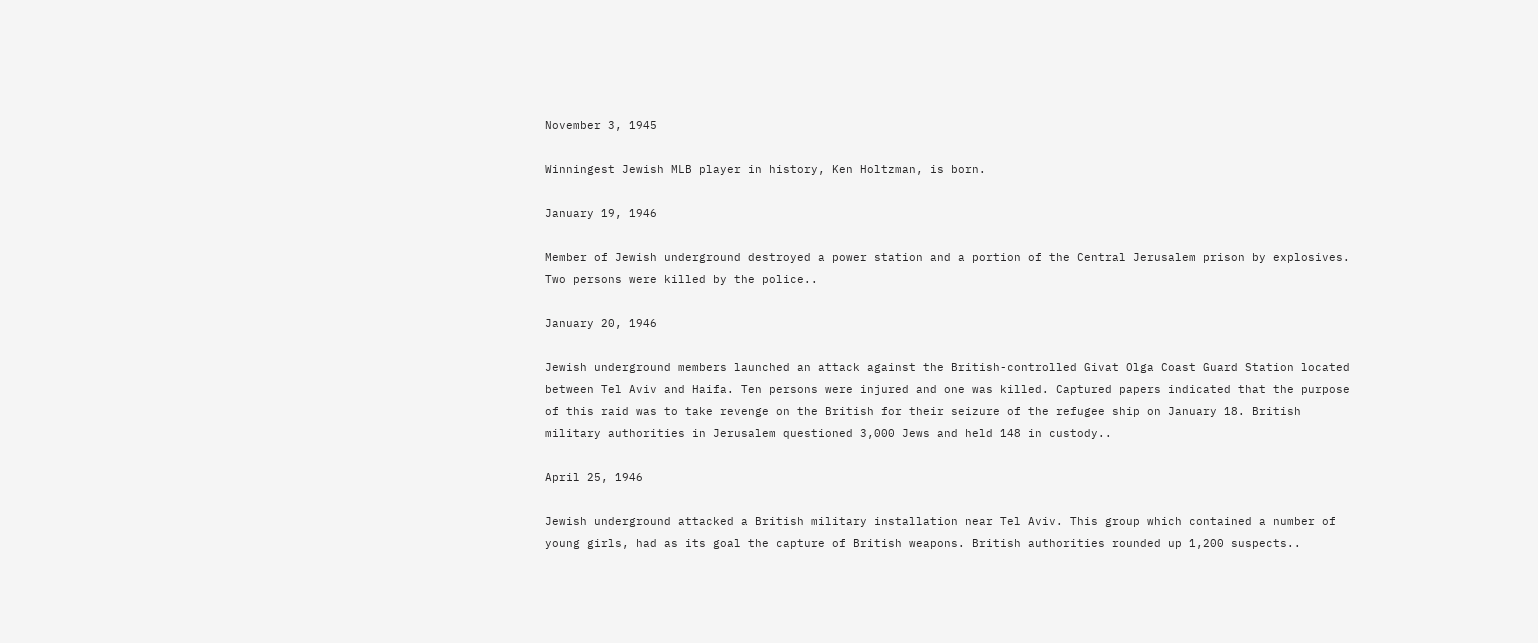November 3, 1945

Winningest Jewish MLB player in history, Ken Holtzman, is born.

January 19, 1946

Member of Jewish underground destroyed a power station and a portion of the Central Jerusalem prison by explosives. Two persons were killed by the police..

January 20, 1946

Jewish underground members launched an attack against the British-controlled Givat Olga Coast Guard Station located between Tel Aviv and Haifa. Ten persons were injured and one was killed. Captured papers indicated that the purpose of this raid was to take revenge on the British for their seizure of the refugee ship on January 18. British military authorities in Jerusalem questioned 3,000 Jews and held 148 in custody..

April 25, 1946

Jewish underground attacked a British military installation near Tel Aviv. This group which contained a number of young girls, had as its goal the capture of British weapons. British authorities rounded up 1,200 suspects..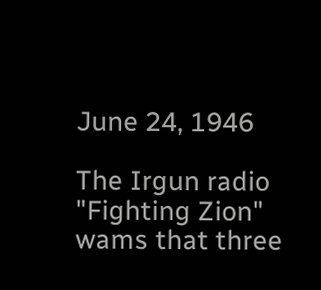June 24, 1946

The Irgun radio "Fighting Zion" wams that three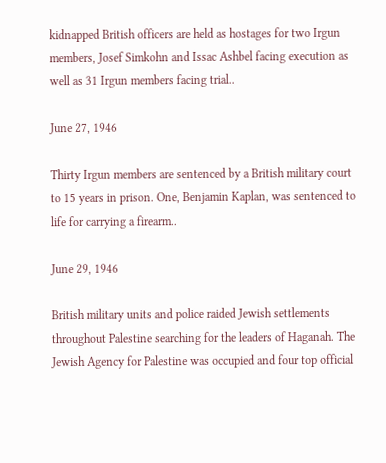kidnapped British officers are held as hostages for two Irgun members, Josef Simkohn and Issac Ashbel facing execution as well as 31 Irgun members facing trial..

June 27, 1946

Thirty Irgun members are sentenced by a British military court to 15 years in prison. One, Benjamin Kaplan, was sentenced to life for carrying a firearm..

June 29, 1946

British military units and police raided Jewish settlements throughout Palestine searching for the leaders of Haganah. The Jewish Agency for Palestine was occupied and four top official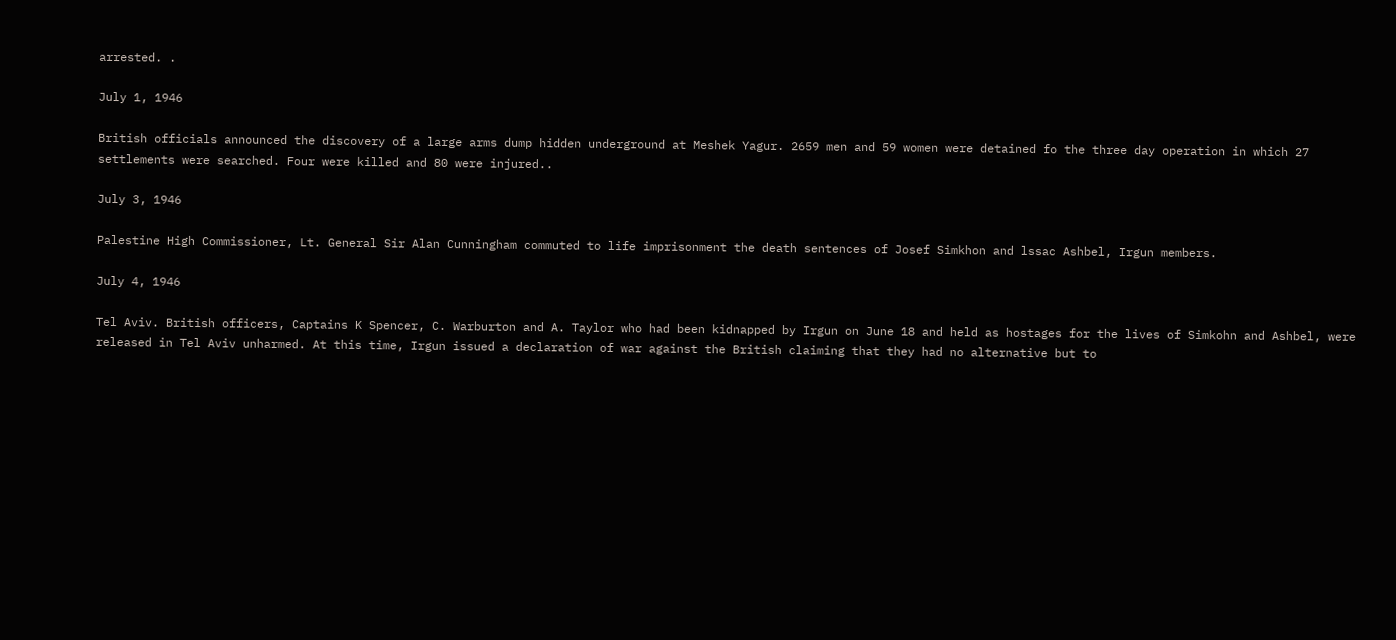arrested. .

July 1, 1946

British officials announced the discovery of a large arms dump hidden underground at Meshek Yagur. 2659 men and 59 women were detained fo the three day operation in which 27 settlements were searched. Four were killed and 80 were injured..

July 3, 1946

Palestine High Commissioner, Lt. General Sir Alan Cunningham commuted to life imprisonment the death sentences of Josef Simkhon and lssac Ashbel, Irgun members.

July 4, 1946

Tel Aviv. British officers, Captains K Spencer, C. Warburton and A. Taylor who had been kidnapped by Irgun on June 18 and held as hostages for the lives of Simkohn and Ashbel, were released in Tel Aviv unharmed. At this time, Irgun issued a declaration of war against the British claiming that they had no alternative but to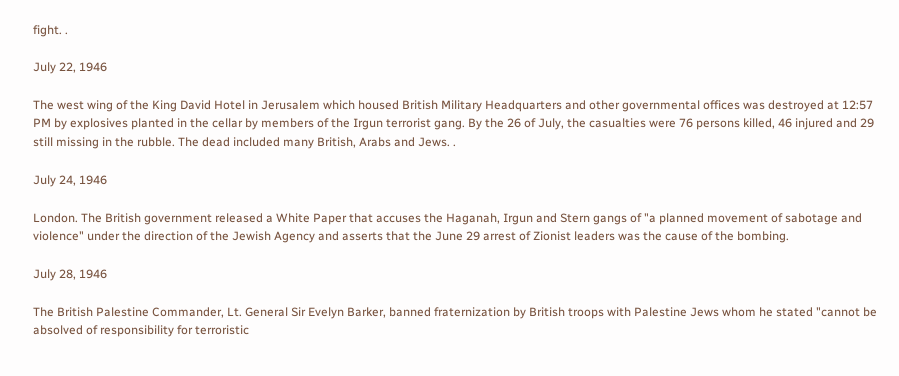fight. .

July 22, 1946

The west wing of the King David Hotel in Jerusalem which housed British Military Headquarters and other governmental offices was destroyed at 12:57 PM by explosives planted in the cellar by members of the Irgun terrorist gang. By the 26 of July, the casualties were 76 persons killed, 46 injured and 29 still missing in the rubble. The dead included many British, Arabs and Jews. .

July 24, 1946

London. The British government released a White Paper that accuses the Haganah, Irgun and Stern gangs of "a planned movement of sabotage and violence" under the direction of the Jewish Agency and asserts that the June 29 arrest of Zionist leaders was the cause of the bombing.

July 28, 1946

The British Palestine Commander, Lt. General Sir Evelyn Barker, banned fraternization by British troops with Palestine Jews whom he stated "cannot be absolved of responsibility for terroristic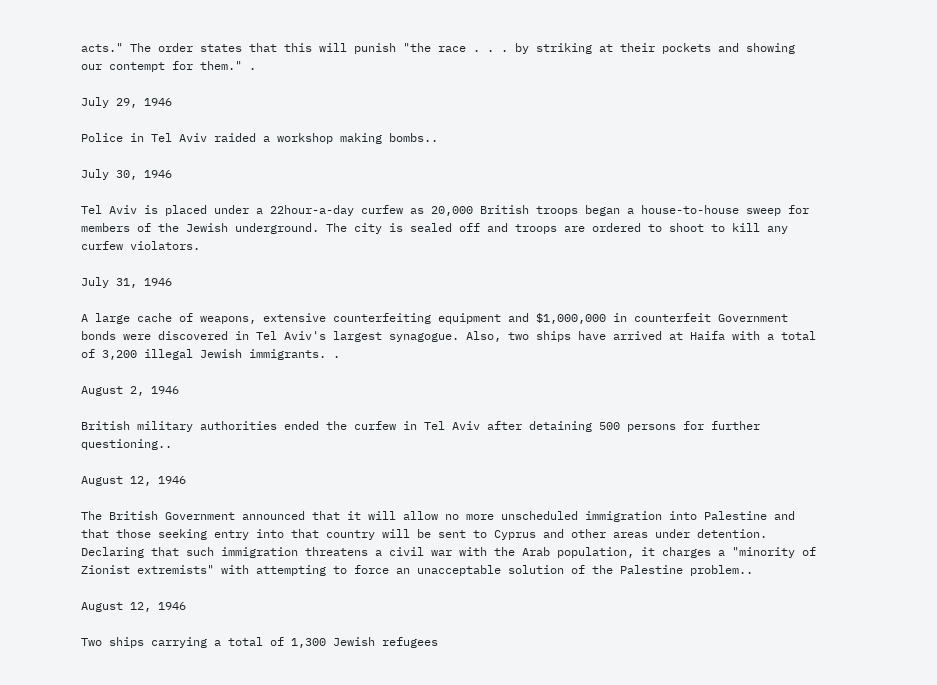acts." The order states that this will punish "the race . . . by striking at their pockets and showing our contempt for them." .

July 29, 1946

Police in Tel Aviv raided a workshop making bombs..

July 30, 1946

Tel Aviv is placed under a 22hour-a-day curfew as 20,000 British troops began a house-to-house sweep for members of the Jewish underground. The city is sealed off and troops are ordered to shoot to kill any curfew violators.

July 31, 1946

A large cache of weapons, extensive counterfeiting equipment and $1,000,000 in counterfeit Government bonds were discovered in Tel Aviv's largest synagogue. Also, two ships have arrived at Haifa with a total of 3,200 illegal Jewish immigrants. .

August 2, 1946

British military authorities ended the curfew in Tel Aviv after detaining 500 persons for further questioning..

August 12, 1946

The British Government announced that it will allow no more unscheduled immigration into Palestine and that those seeking entry into that country will be sent to Cyprus and other areas under detention. Declaring that such immigration threatens a civil war with the Arab population, it charges a "minority of Zionist extremists" with attempting to force an unacceptable solution of the Palestine problem..

August 12, 1946

Two ships carrying a total of 1,300 Jewish refugees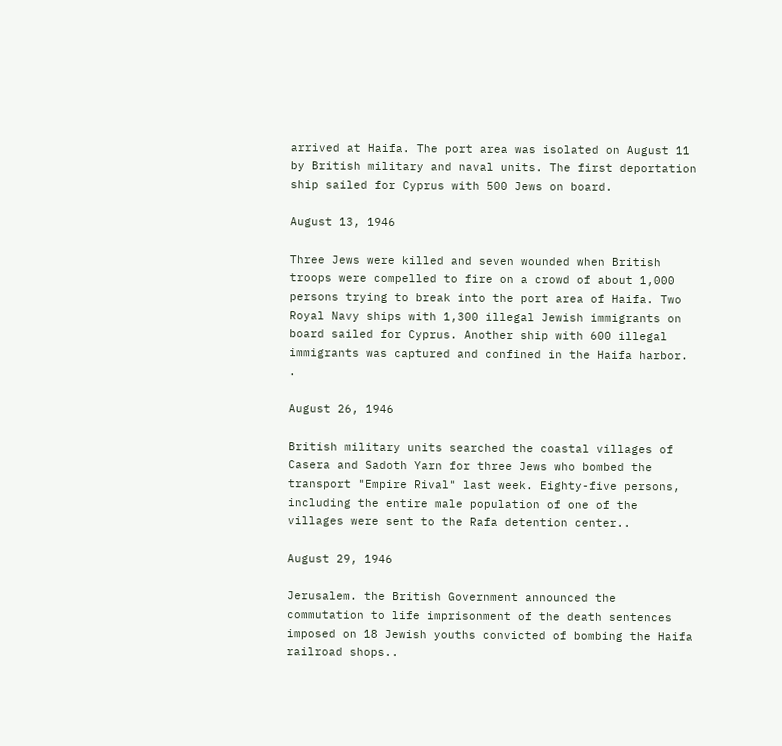arrived at Haifa. The port area was isolated on August 11 by British military and naval units. The first deportation ship sailed for Cyprus with 500 Jews on board.

August 13, 1946

Three Jews were killed and seven wounded when British troops were compelled to fire on a crowd of about 1,000 persons trying to break into the port area of Haifa. Two Royal Navy ships with 1,300 illegal Jewish immigrants on board sailed for Cyprus. Another ship with 600 illegal immigrants was captured and confined in the Haifa harbor. .

August 26, 1946

British military units searched the coastal villages of Casera and Sadoth Yarn for three Jews who bombed the transport "Empire Rival" last week. Eighty-five persons, including the entire male population of one of the villages were sent to the Rafa detention center..

August 29, 1946

Jerusalem. the British Government announced the commutation to life imprisonment of the death sentences imposed on 18 Jewish youths convicted of bombing the Haifa railroad shops..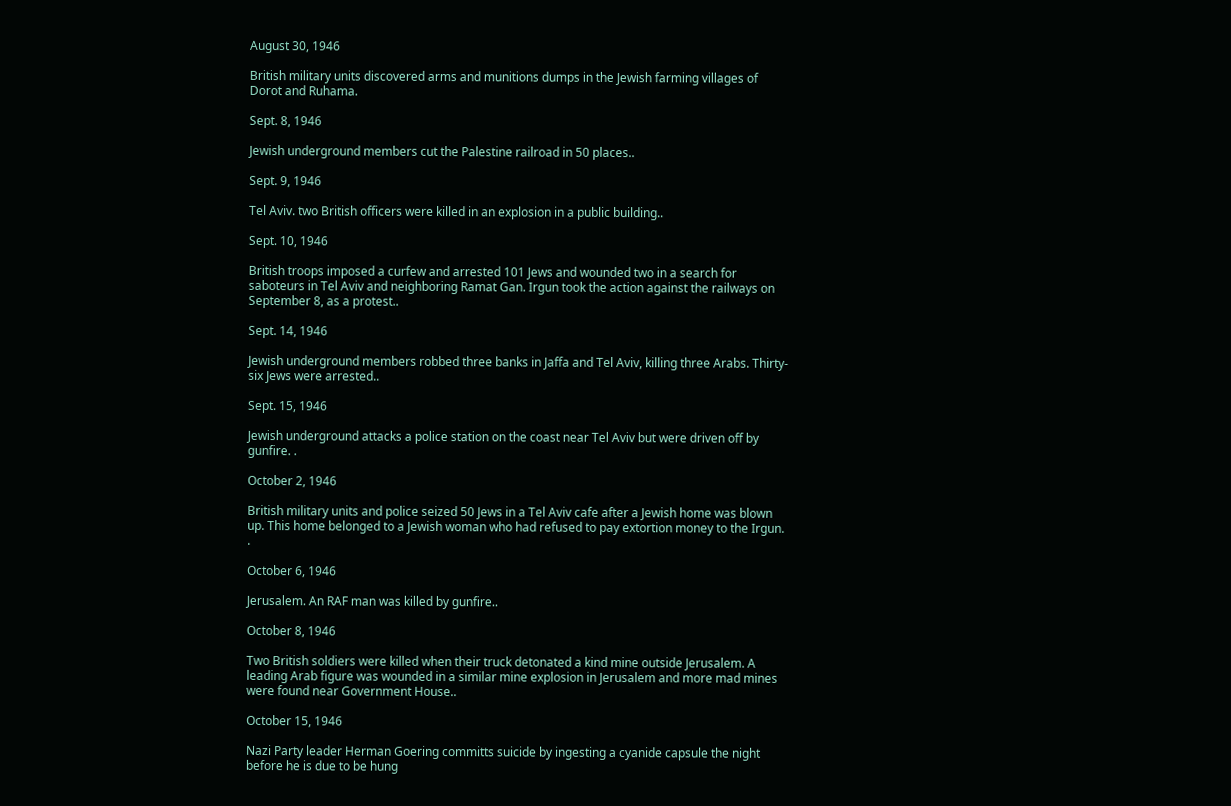August 30, 1946

British military units discovered arms and munitions dumps in the Jewish farming villages of Dorot and Ruhama.

Sept. 8, 1946

Jewish underground members cut the Palestine railroad in 50 places..

Sept. 9, 1946

Tel Aviv. two British officers were killed in an explosion in a public building..

Sept. 10, 1946

British troops imposed a curfew and arrested 101 Jews and wounded two in a search for saboteurs in Tel Aviv and neighboring Ramat Gan. Irgun took the action against the railways on September 8, as a protest..

Sept. 14, 1946

Jewish underground members robbed three banks in Jaffa and Tel Aviv, killing three Arabs. Thirty-six Jews were arrested..

Sept. 15, 1946

Jewish underground attacks a police station on the coast near Tel Aviv but were driven off by gunfire. .

October 2, 1946

British military units and police seized 50 Jews in a Tel Aviv cafe after a Jewish home was blown up. This home belonged to a Jewish woman who had refused to pay extortion money to the Irgun. .

October 6, 1946

Jerusalem. An RAF man was killed by gunfire..

October 8, 1946

Two British soldiers were killed when their truck detonated a kind mine outside Jerusalem. A leading Arab figure was wounded in a similar mine explosion in Jerusalem and more mad mines were found near Government House..

October 15, 1946

Nazi Party leader Herman Goering committs suicide by ingesting a cyanide capsule the night before he is due to be hung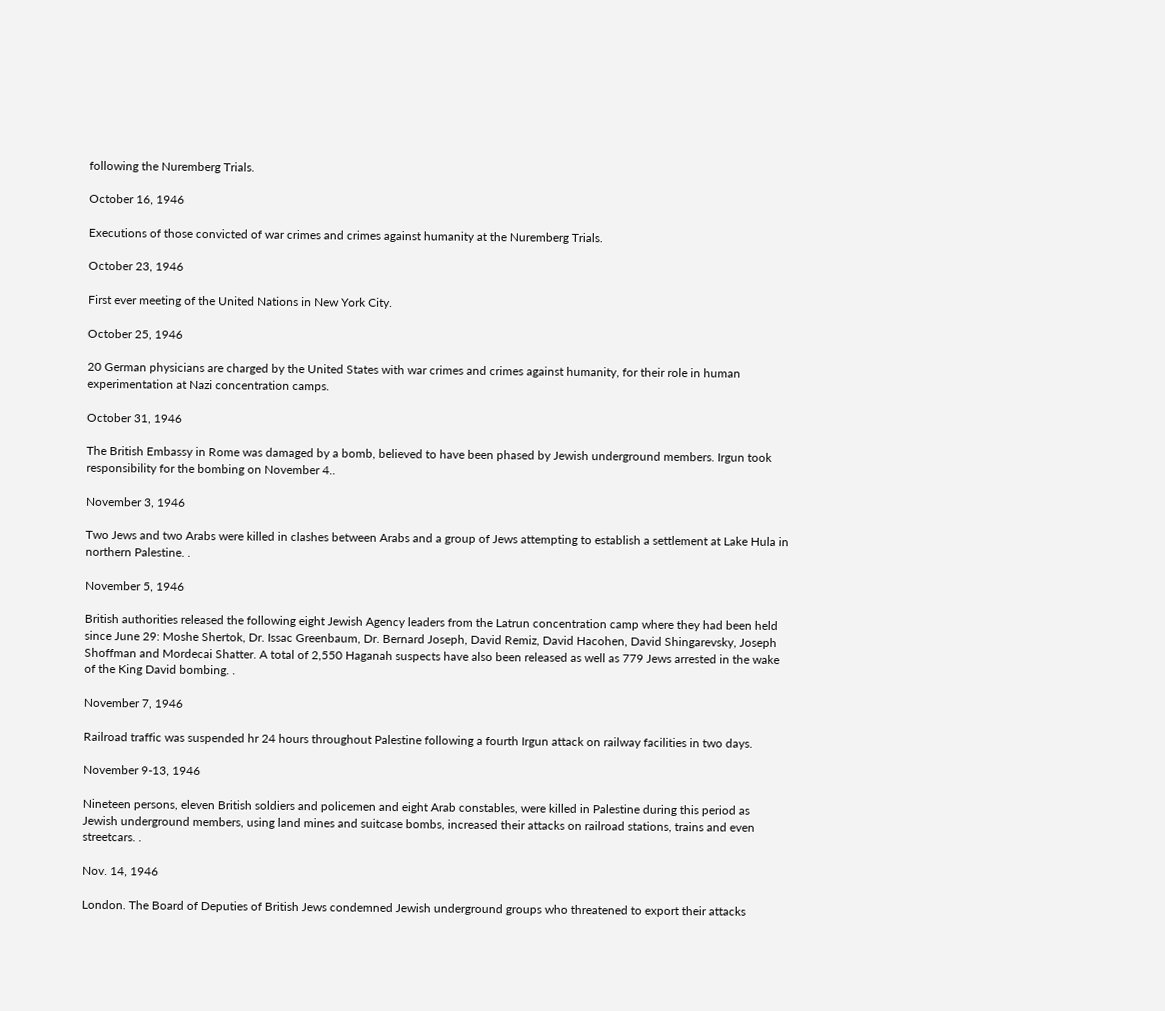following the Nuremberg Trials.

October 16, 1946

Executions of those convicted of war crimes and crimes against humanity at the Nuremberg Trials.

October 23, 1946

First ever meeting of the United Nations in New York City.

October 25, 1946

20 German physicians are charged by the United States with war crimes and crimes against humanity, for their role in human experimentation at Nazi concentration camps.

October 31, 1946

The British Embassy in Rome was damaged by a bomb, believed to have been phased by Jewish underground members. Irgun took responsibility for the bombing on November 4..

November 3, 1946

Two Jews and two Arabs were killed in clashes between Arabs and a group of Jews attempting to establish a settlement at Lake Hula in northern Palestine. .

November 5, 1946

British authorities released the following eight Jewish Agency leaders from the Latrun concentration camp where they had been held since June 29: Moshe Shertok, Dr. Issac Greenbaum, Dr. Bernard Joseph, David Remiz, David Hacohen, David Shingarevsky, Joseph Shoffman and Mordecai Shatter. A total of 2,550 Haganah suspects have also been released as well as 779 Jews arrested in the wake of the King David bombing. .

November 7, 1946

Railroad traffic was suspended hr 24 hours throughout Palestine following a fourth Irgun attack on railway facilities in two days.

November 9-13, 1946

Nineteen persons, eleven British soldiers and policemen and eight Arab constables, were killed in Palestine during this period as Jewish underground members, using land mines and suitcase bombs, increased their attacks on railroad stations, trains and even streetcars. .

Nov. 14, 1946

London. The Board of Deputies of British Jews condemned Jewish underground groups who threatened to export their attacks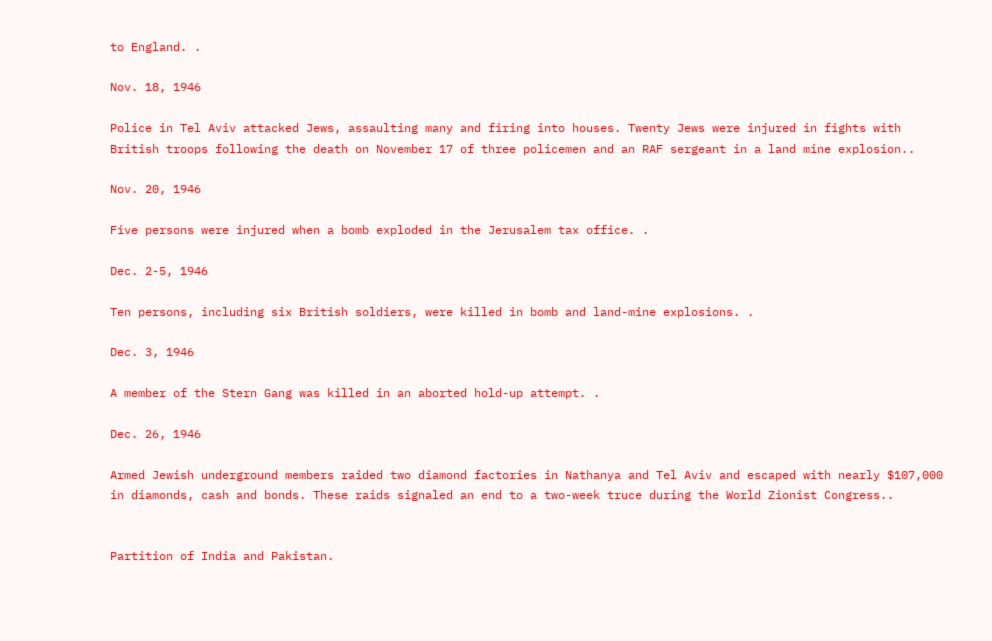to England. .

Nov. 18, 1946

Police in Tel Aviv attacked Jews, assaulting many and firing into houses. Twenty Jews were injured in fights with British troops following the death on November 17 of three policemen and an RAF sergeant in a land mine explosion..

Nov. 20, 1946

Five persons were injured when a bomb exploded in the Jerusalem tax office. .

Dec. 2-5, 1946

Ten persons, including six British soldiers, were killed in bomb and land-mine explosions. .

Dec. 3, 1946

A member of the Stern Gang was killed in an aborted hold-up attempt. .

Dec. 26, 1946

Armed Jewish underground members raided two diamond factories in Nathanya and Tel Aviv and escaped with nearly $107,000 in diamonds, cash and bonds. These raids signaled an end to a two-week truce during the World Zionist Congress..


Partition of India and Pakistan.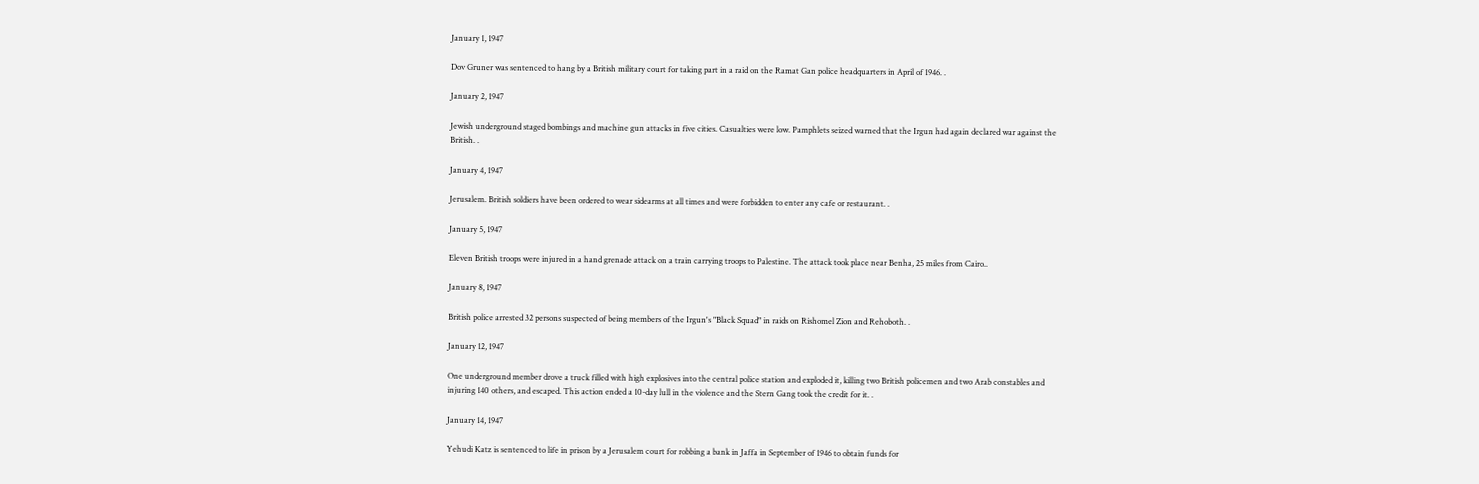January 1, 1947

Dov Gruner was sentenced to hang by a British military court for taking part in a raid on the Ramat Gan police headquarters in April of 1946. .

January 2, 1947

Jewish underground staged bombings and machine gun attacks in five cities. Casualties were low. Pamphlets seized warned that the Irgun had again declared war against the British. .

January 4, 1947

Jerusalem. British soldiers have been ordered to wear sidearms at all times and were forbidden to enter any cafe or restaurant. .

January 5, 1947

Eleven British troops were injured in a hand grenade attack on a train carrying troops to Palestine. The attack took place near Benha, 25 miles from Cairo..

January 8, 1947

British police arrested 32 persons suspected of being members of the Irgun's "Black Squad" in raids on Rishomel Zion and Rehoboth. .

January 12, 1947

One underground member drove a truck filled with high explosives into the central police station and exploded it, killing two British policemen and two Arab constables and injuring 140 others, and escaped. This action ended a 10-day lull in the violence and the Stern Gang took the credit for it. .

January 14, 1947

Yehudi Katz is sentenced to life in prison by a Jerusalem court for robbing a bank in Jaffa in September of 1946 to obtain funds for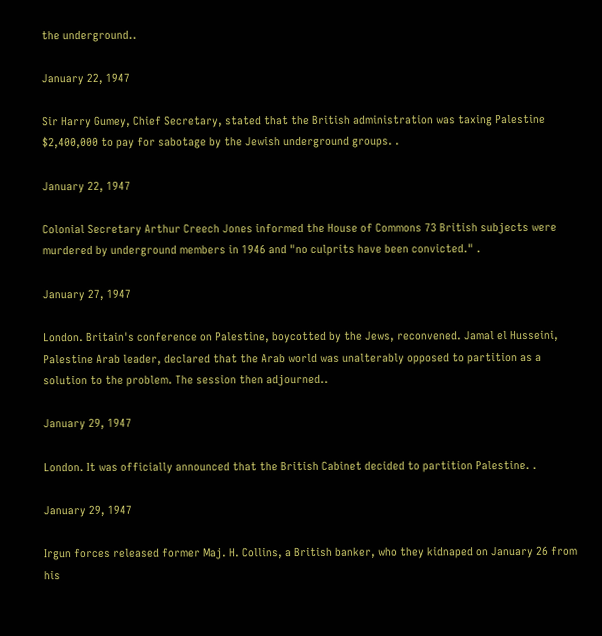the underground..

January 22, 1947

Sir Harry Gumey, Chief Secretary, stated that the British administration was taxing Palestine $2,400,000 to pay for sabotage by the Jewish underground groups. .

January 22, 1947

Colonial Secretary Arthur Creech Jones informed the House of Commons 73 British subjects were murdered by underground members in 1946 and "no culprits have been convicted." .

January 27, 1947

London. Britain's conference on Palestine, boycotted by the Jews, reconvened. Jamal el Husseini, Palestine Arab leader, declared that the Arab world was unalterably opposed to partition as a solution to the problem. The session then adjourned..

January 29, 1947

London. It was officially announced that the British Cabinet decided to partition Palestine. .

January 29, 1947

Irgun forces released former Maj. H. Collins, a British banker, who they kidnaped on January 26 from his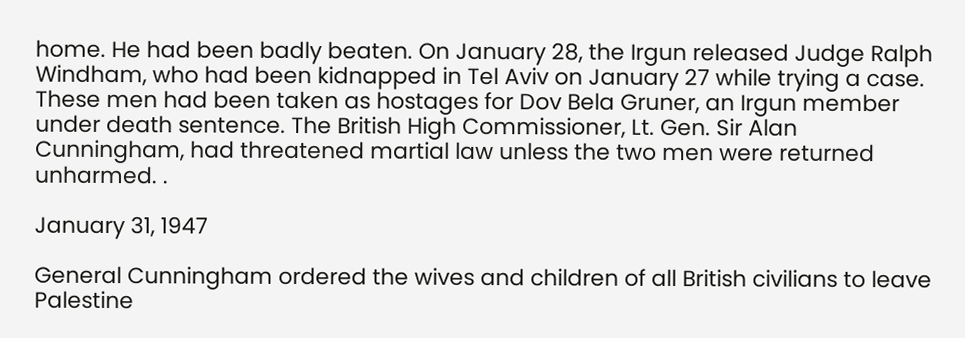home. He had been badly beaten. On January 28, the Irgun released Judge Ralph Windham, who had been kidnapped in Tel Aviv on January 27 while trying a case. These men had been taken as hostages for Dov Bela Gruner, an Irgun member under death sentence. The British High Commissioner, Lt. Gen. Sir Alan Cunningham, had threatened martial law unless the two men were returned unharmed. .

January 31, 1947

General Cunningham ordered the wives and children of all British civilians to leave Palestine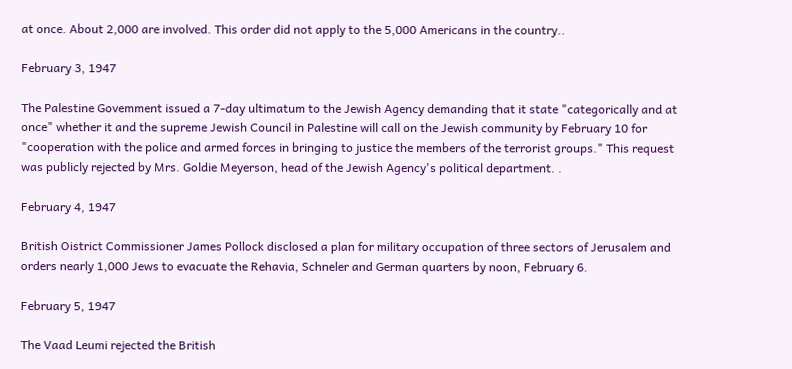at once. About 2,000 are involved. This order did not apply to the 5,000 Americans in the country..

February 3, 1947

The Palestine Govemment issued a 7-day ultimatum to the Jewish Agency demanding that it state "categorically and at once" whether it and the supreme Jewish Council in Palestine will call on the Jewish community by February 10 for "cooperation with the police and armed forces in bringing to justice the members of the terrorist groups." This request was publicly rejected by Mrs. Goldie Meyerson, head of the Jewish Agency's political department. .

February 4, 1947

British Oistrict Commissioner James Pollock disclosed a plan for military occupation of three sectors of Jerusalem and orders nearly 1,000 Jews to evacuate the Rehavia, Schneler and German quarters by noon, February 6.

February 5, 1947

The Vaad Leumi rejected the British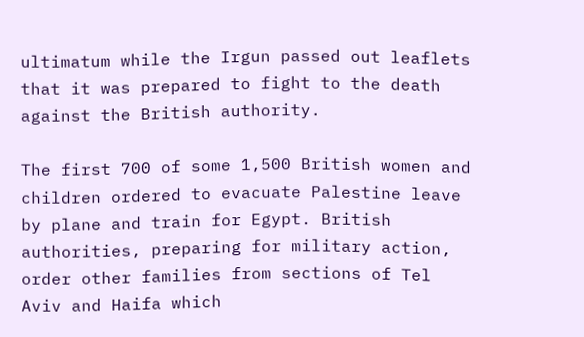ultimatum while the Irgun passed out leaflets that it was prepared to fight to the death against the British authority.

The first 700 of some 1,500 British women and children ordered to evacuate Palestine leave by plane and train for Egypt. British authorities, preparing for military action, order other families from sections of Tel Aviv and Haifa which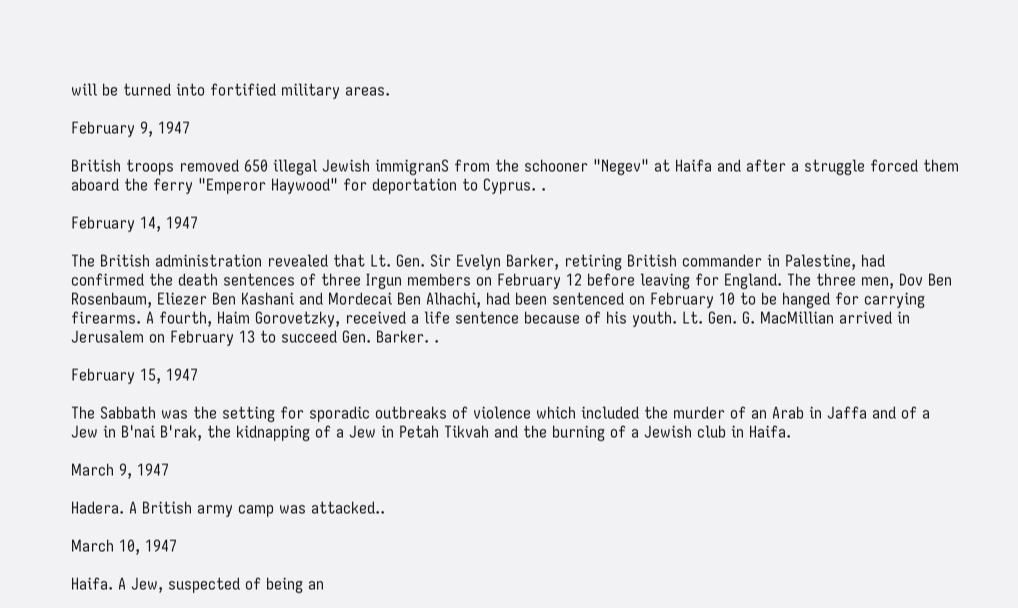will be turned into fortified military areas.

February 9, 1947

British troops removed 650 illegal Jewish immigranS from the schooner "Negev" at Haifa and after a struggle forced them aboard the ferry "Emperor Haywood" for deportation to Cyprus. .

February 14, 1947

The British administration revealed that Lt. Gen. Sir Evelyn Barker, retiring British commander in Palestine, had confirmed the death sentences of three Irgun members on February 12 before leaving for England. The three men, Dov Ben Rosenbaum, Eliezer Ben Kashani and Mordecai Ben Alhachi, had been sentenced on February 10 to be hanged for carrying firearms. A fourth, Haim Gorovetzky, received a life sentence because of his youth. Lt. Gen. G. MacMillian arrived in Jerusalem on February 13 to succeed Gen. Barker. .

February 15, 1947

The Sabbath was the setting for sporadic outbreaks of violence which included the murder of an Arab in Jaffa and of a Jew in B'nai B'rak, the kidnapping of a Jew in Petah Tikvah and the burning of a Jewish club in Haifa.

March 9, 1947

Hadera. A British army camp was attacked..

March 10, 1947

Haifa. A Jew, suspected of being an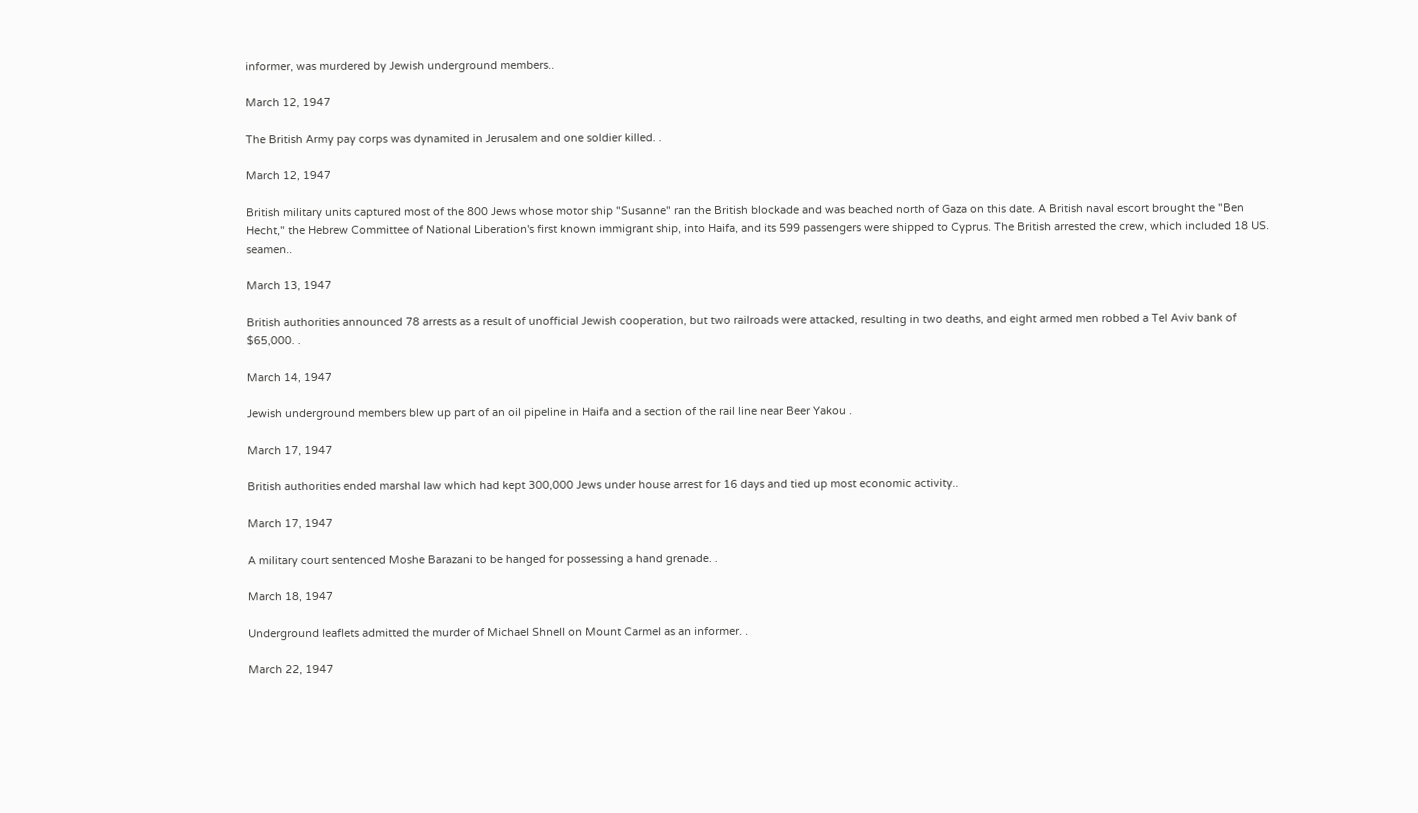informer, was murdered by Jewish underground members..

March 12, 1947

The British Army pay corps was dynamited in Jerusalem and one soldier killed. .

March 12, 1947

British military units captured most of the 800 Jews whose motor ship "Susanne" ran the British blockade and was beached north of Gaza on this date. A British naval escort brought the "Ben Hecht," the Hebrew Committee of National Liberation's first known immigrant ship, into Haifa, and its 599 passengers were shipped to Cyprus. The British arrested the crew, which included 18 US. seamen..

March 13, 1947

British authorities announced 78 arrests as a result of unofficial Jewish cooperation, but two railroads were attacked, resulting in two deaths, and eight armed men robbed a Tel Aviv bank of $65,000. .

March 14, 1947

Jewish underground members blew up part of an oil pipeline in Haifa and a section of the rail line near Beer Yakou .

March 17, 1947

British authorities ended marshal law which had kept 300,000 Jews under house arrest for 16 days and tied up most economic activity..

March 17, 1947

A military court sentenced Moshe Barazani to be hanged for possessing a hand grenade. .

March 18, 1947

Underground leaflets admitted the murder of Michael Shnell on Mount Carmel as an informer. .

March 22, 1947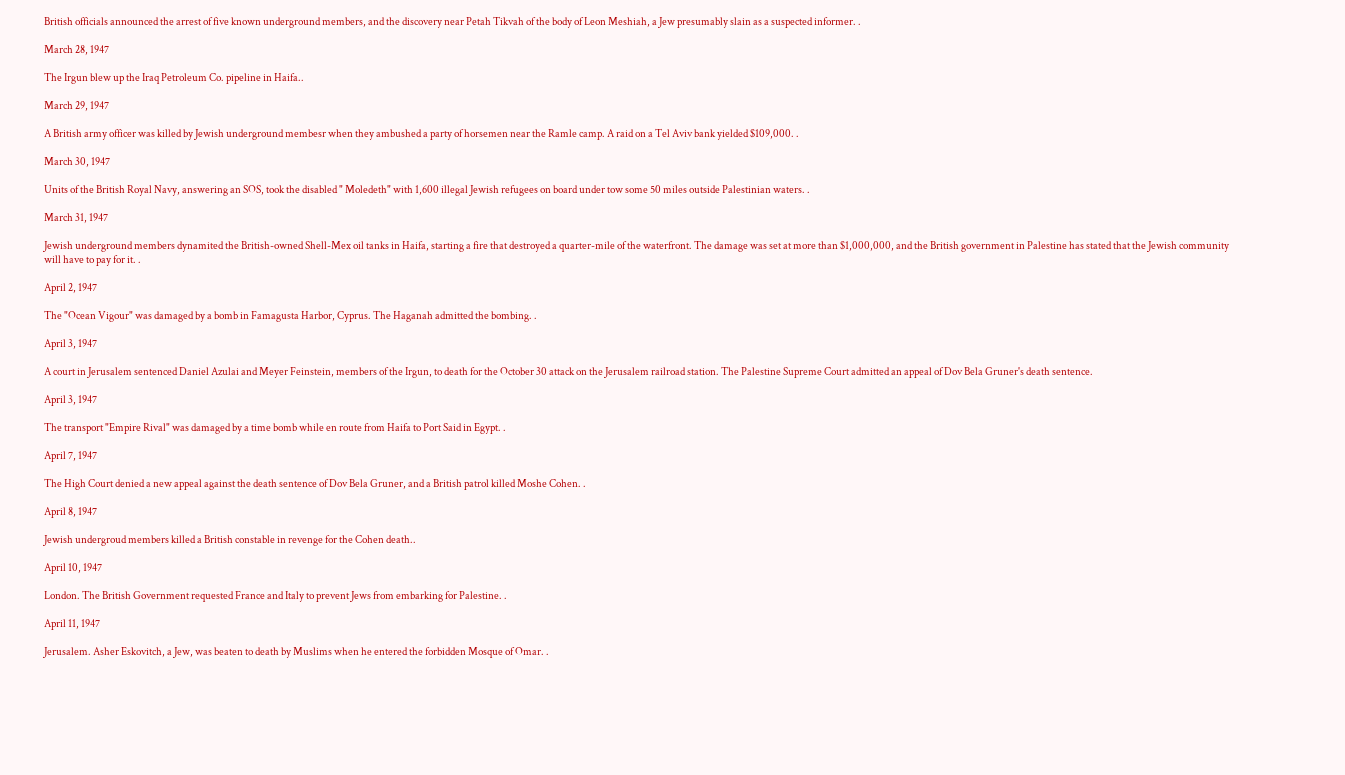British officials announced the arrest of five known underground members, and the discovery near Petah Tikvah of the body of Leon Meshiah, a Jew presumably slain as a suspected informer. .

March 28, 1947

The Irgun blew up the Iraq Petroleum Co. pipeline in Haifa..

March 29, 1947

A British army officer was killed by Jewish underground membesr when they ambushed a party of horsemen near the Ramle camp. A raid on a Tel Aviv bank yielded $109,000. .

March 30, 1947

Units of the British Royal Navy, answering an SOS, took the disabled " Moledeth" with 1,600 illegal Jewish refugees on board under tow some 50 miles outside Palestinian waters. .

March 31, 1947

Jewish underground members dynamited the British-owned Shell-Mex oil tanks in Haifa, starting a fire that destroyed a quarter-mile of the waterfront. The damage was set at more than $1,000,000, and the British government in Palestine has stated that the Jewish community will have to pay for it. .

April 2, 1947

The "Ocean Vigour" was damaged by a bomb in Famagusta Harbor, Cyprus. The Haganah admitted the bombing. .

April 3, 1947

A court in Jerusalem sentenced Daniel Azulai and Meyer Feinstein, members of the Irgun, to death for the October 30 attack on the Jerusalem railroad station. The Palestine Supreme Court admitted an appeal of Dov Bela Gruner's death sentence.

April 3, 1947

The transport "Empire Rival" was damaged by a time bomb while en route from Haifa to Port Said in Egypt. .

April 7, 1947

The High Court denied a new appeal against the death sentence of Dov Bela Gruner, and a British patrol killed Moshe Cohen. .

April 8, 1947

Jewish undergroud members killed a British constable in revenge for the Cohen death..

April 10, 1947

London. The British Government requested France and Italy to prevent Jews from embarking for Palestine. .

April 11, 1947

Jerusalem. Asher Eskovitch, a Jew, was beaten to death by Muslims when he entered the forbidden Mosque of Omar. .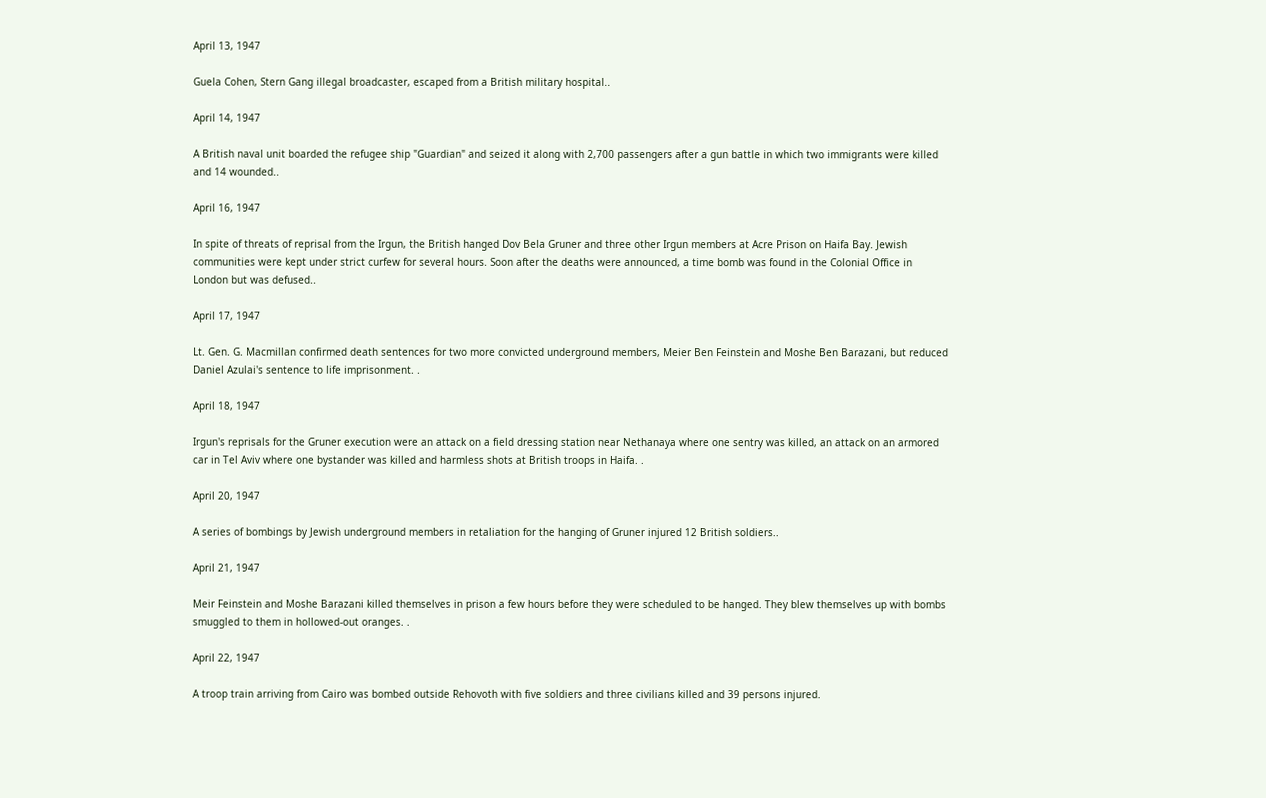April 13, 1947

Guela Cohen, Stern Gang illegal broadcaster, escaped from a British military hospital..

April 14, 1947

A British naval unit boarded the refugee ship "Guardian" and seized it along with 2,700 passengers after a gun battle in which two immigrants were killed and 14 wounded..

April 16, 1947

In spite of threats of reprisal from the Irgun, the British hanged Dov Bela Gruner and three other Irgun members at Acre Prison on Haifa Bay. Jewish communities were kept under strict curfew for several hours. Soon after the deaths were announced, a time bomb was found in the Colonial Office in London but was defused..

April 17, 1947

Lt. Gen. G. Macmillan confirmed death sentences for two more convicted underground members, Meier Ben Feinstein and Moshe Ben Barazani, but reduced Daniel Azulai's sentence to life imprisonment. .

April 18, 1947

Irgun's reprisals for the Gruner execution were an attack on a field dressing station near Nethanaya where one sentry was killed, an attack on an armored car in Tel Aviv where one bystander was killed and harmless shots at British troops in Haifa. .

April 20, 1947

A series of bombings by Jewish underground members in retaliation for the hanging of Gruner injured 12 British soldiers..

April 21, 1947

Meir Feinstein and Moshe Barazani killed themselves in prison a few hours before they were scheduled to be hanged. They blew themselves up with bombs smuggled to them in hollowed-out oranges. .

April 22, 1947

A troop train arriving from Cairo was bombed outside Rehovoth with five soldiers and three civilians killed and 39 persons injured.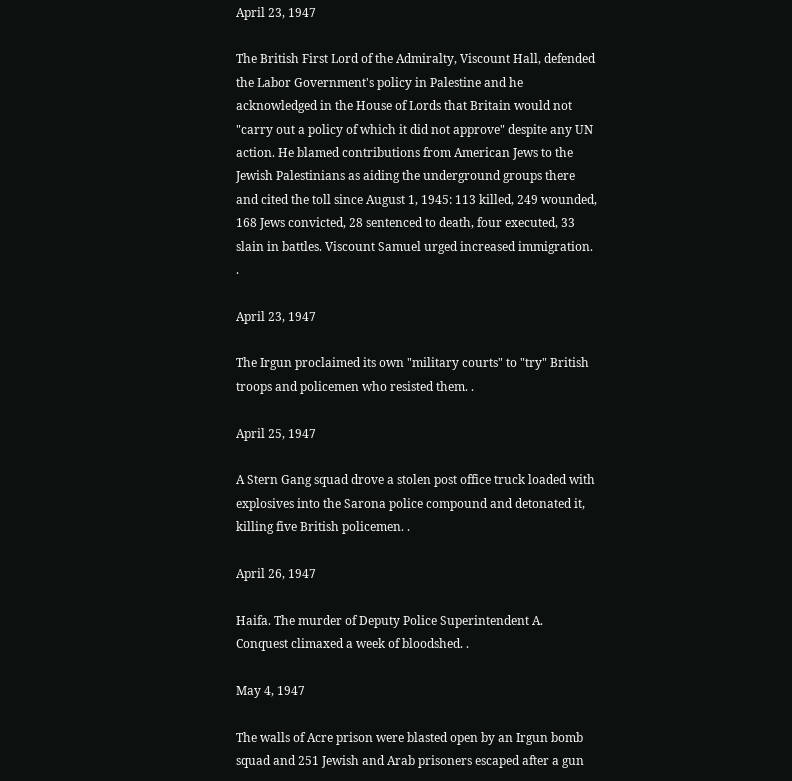April 23, 1947

The British First Lord of the Admiralty, Viscount Hall, defended the Labor Government's policy in Palestine and he acknowledged in the House of Lords that Britain would not "carry out a policy of which it did not approve" despite any UN action. He blamed contributions from American Jews to the Jewish Palestinians as aiding the underground groups there and cited the toll since August 1, 1945: 113 killed, 249 wounded, 168 Jews convicted, 28 sentenced to death, four executed, 33 slain in battles. Viscount Samuel urged increased immigration. .

April 23, 1947

The Irgun proclaimed its own "military courts" to "try" British troops and policemen who resisted them. .

April 25, 1947

A Stern Gang squad drove a stolen post office truck loaded with explosives into the Sarona police compound and detonated it, killing five British policemen. .

April 26, 1947

Haifa. The murder of Deputy Police Superintendent A. Conquest climaxed a week of bloodshed. .

May 4, 1947

The walls of Acre prison were blasted open by an Irgun bomb squad and 251 Jewish and Arab prisoners escaped after a gun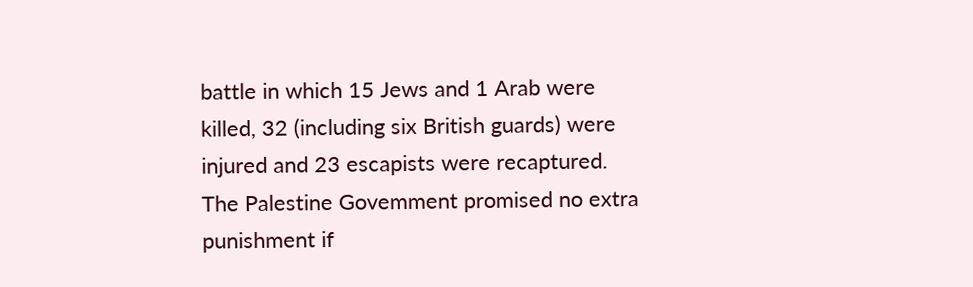battle in which 15 Jews and 1 Arab were killed, 32 (including six British guards) were injured and 23 escapists were recaptured. The Palestine Govemment promised no extra punishment if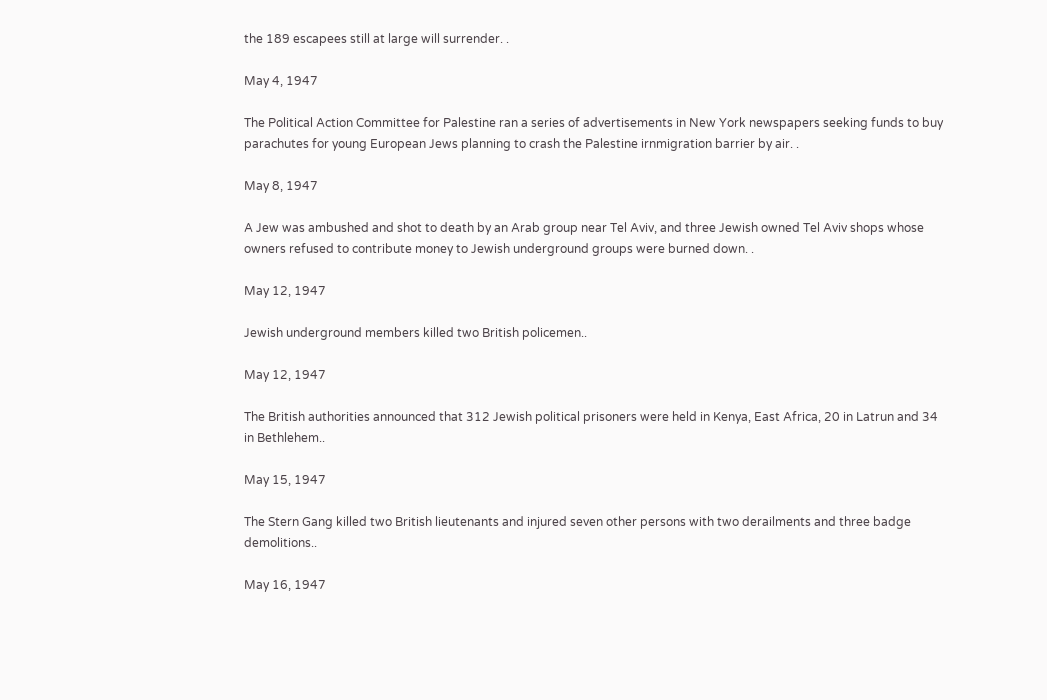the 189 escapees still at large will surrender. .

May 4, 1947

The Political Action Committee for Palestine ran a series of advertisements in New York newspapers seeking funds to buy parachutes for young European Jews planning to crash the Palestine irnmigration barrier by air. .

May 8, 1947

A Jew was ambushed and shot to death by an Arab group near Tel Aviv, and three Jewish owned Tel Aviv shops whose owners refused to contribute money to Jewish underground groups were burned down. .

May 12, 1947

Jewish underground members killed two British policemen..

May 12, 1947

The British authorities announced that 312 Jewish political prisoners were held in Kenya, East Africa, 20 in Latrun and 34 in Bethlehem..

May 15, 1947

The Stern Gang killed two British lieutenants and injured seven other persons with two derailments and three badge demolitions..

May 16, 1947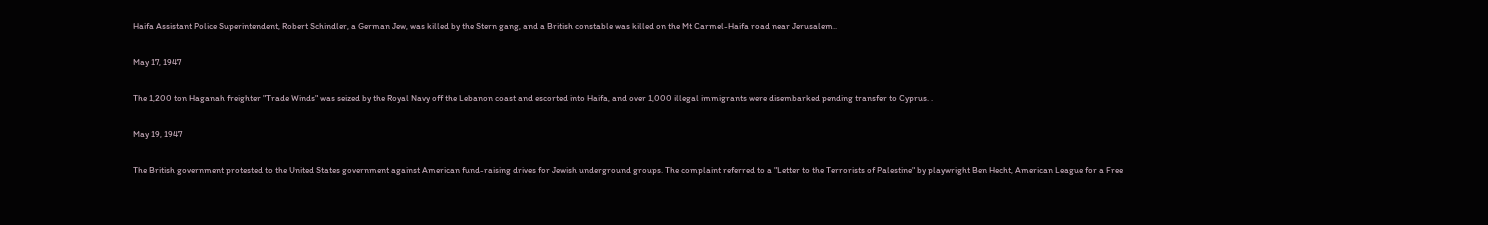Haifa Assistant Police Superintendent, Robert Schindler, a German Jew, was killed by the Stern gang, and a British constable was killed on the Mt Carmel-Haifa road near Jerusalem..

May 17, 1947

The 1,200 ton Haganah freighter "Trade Winds" was seized by the Royal Navy off the Lebanon coast and escorted into Haifa, and over 1,000 illegal immigrants were disembarked pending transfer to Cyprus. .

May 19, 1947

The British government protested to the United States government against American fund-raising drives for Jewish underground groups. The complaint referred to a "Letter to the Terrorists of Palestine" by playwright Ben Hecht, American League for a Free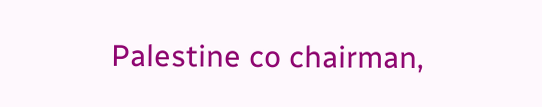Palestine co chairman,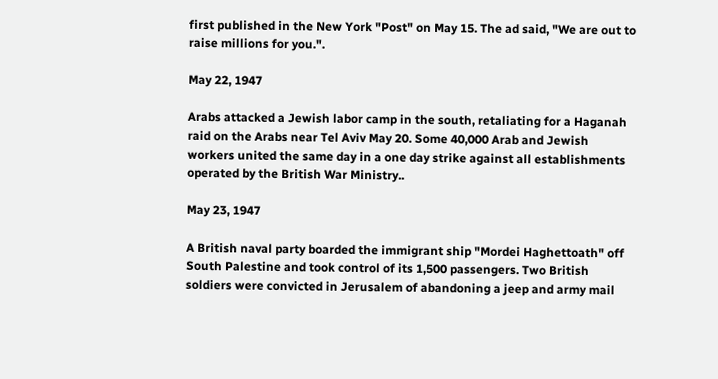first published in the New York "Post" on May 15. The ad said, "We are out to raise millions for you.".

May 22, 1947

Arabs attacked a Jewish labor camp in the south, retaliating for a Haganah raid on the Arabs near Tel Aviv May 20. Some 40,000 Arab and Jewish workers united the same day in a one day strike against all establishments operated by the British War Ministry..

May 23, 1947

A British naval party boarded the immigrant ship "Mordei Haghettoath" off South Palestine and took control of its 1,500 passengers. Two British soldiers were convicted in Jerusalem of abandoning a jeep and army mail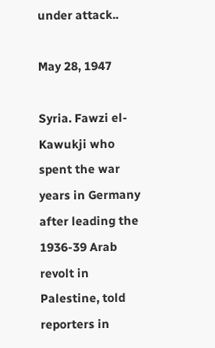under attack..

May 28, 1947

Syria. Fawzi el-Kawukji who spent the war years in Germany after leading the 1936-39 Arab revolt in Palestine, told reporters in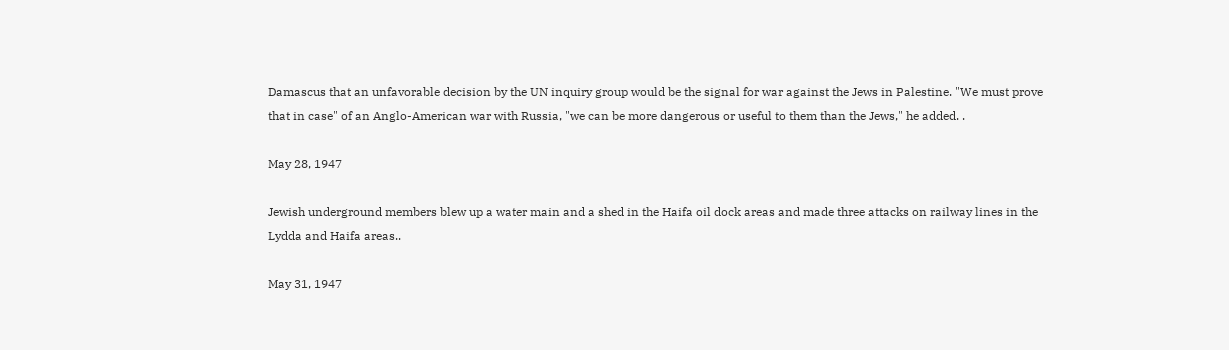Damascus that an unfavorable decision by the UN inquiry group would be the signal for war against the Jews in Palestine. "We must prove that in case" of an Anglo-American war with Russia, "we can be more dangerous or useful to them than the Jews," he added. .

May 28, 1947

Jewish underground members blew up a water main and a shed in the Haifa oil dock areas and made three attacks on railway lines in the Lydda and Haifa areas..

May 31, 1947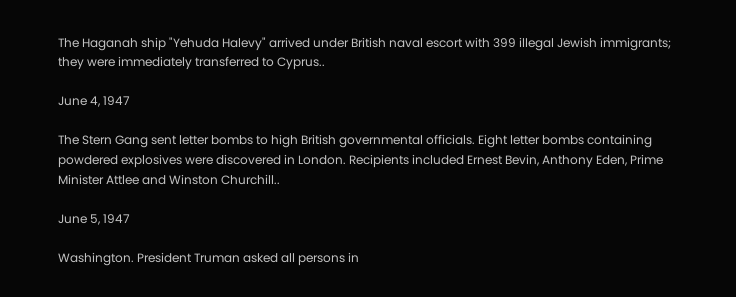The Haganah ship "Yehuda Halevy" arrived under British naval escort with 399 illegal Jewish immigrants; they were immediately transferred to Cyprus..

June 4, 1947

The Stern Gang sent letter bombs to high British governmental officials. Eight letter bombs containing powdered explosives were discovered in London. Recipients included Ernest Bevin, Anthony Eden, Prime Minister Attlee and Winston Churchill..

June 5, 1947

Washington. President Truman asked all persons in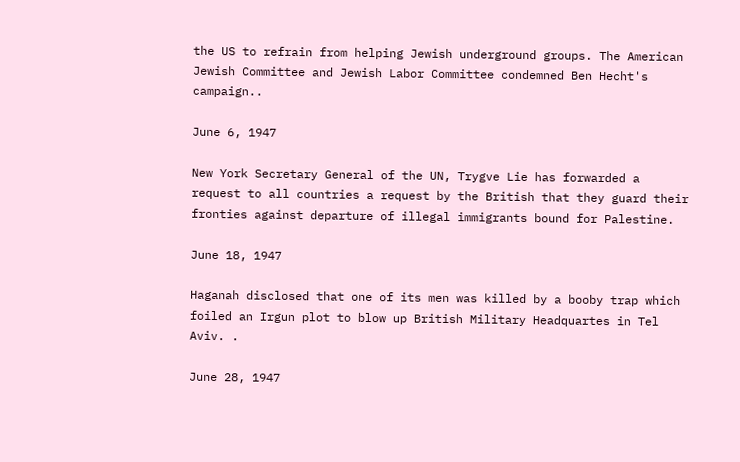the US to refrain from helping Jewish underground groups. The American Jewish Committee and Jewish Labor Committee condemned Ben Hecht's campaign..

June 6, 1947

New York Secretary General of the UN, Trygve Lie has forwarded a request to all countries a request by the British that they guard their fronties against departure of illegal immigrants bound for Palestine.

June 18, 1947

Haganah disclosed that one of its men was killed by a booby trap which foiled an Irgun plot to blow up British Military Headquartes in Tel Aviv. .

June 28, 1947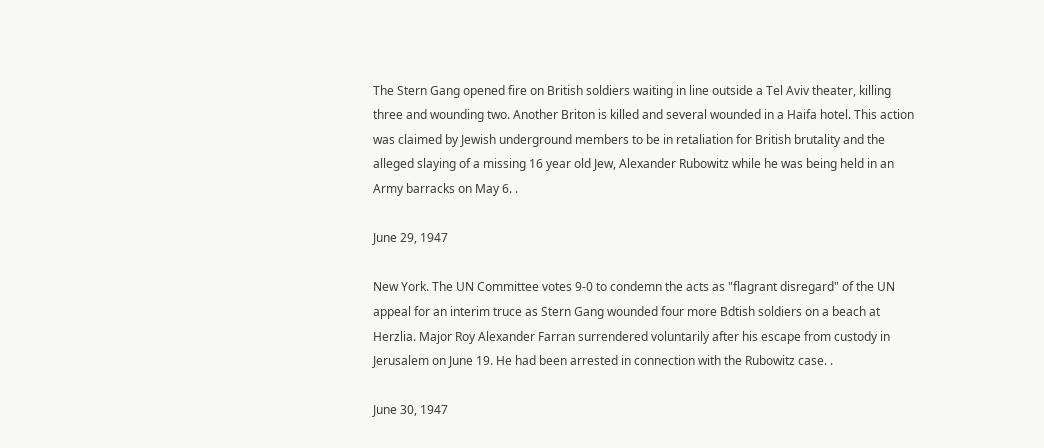The Stern Gang opened fire on British soldiers waiting in line outside a Tel Aviv theater, killing three and wounding two. Another Briton is killed and several wounded in a Haifa hotel. This action was claimed by Jewish underground members to be in retaliation for British brutality and the alleged slaying of a missing 16 year old Jew, Alexander Rubowitz while he was being held in an Army barracks on May 6. .

June 29, 1947

New York. The UN Committee votes 9-0 to condemn the acts as "flagrant disregard" of the UN appeal for an interim truce as Stern Gang wounded four more Bdtish soldiers on a beach at Herzlia. Major Roy Alexander Farran surrendered voluntarily after his escape from custody in Jerusalem on June 19. He had been arrested in connection with the Rubowitz case. .

June 30, 1947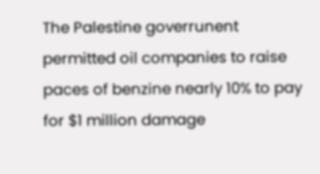The Palestine goverrunent permitted oil companies to raise paces of benzine nearly 10% to pay for $1 million damage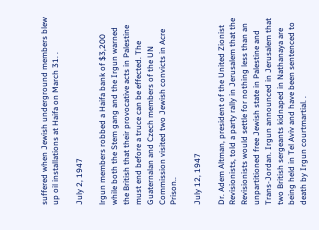suffered when Jewish underground members blew up oil installations at Haifa on March 31. .

July 2, 1947

lrgun members robbed a Haifa bank of $3,200 while both the Stem gang and the Irgun warned the British that their provocative acts in Palestine must end before a truce can be effected. The Guaternalan and Czech members of the UN Commission visited two Jewish convicts in Acre Prison..

July 12, 1947

Dr. Adem Altman, president of the United Zionist Revisionists, told a party rally in Jerusalem that the Revisionists would settle for nothing less than an unpartitioned free Jewish state in Palestine and Trans-Jordan. Irgun announced in Jerusalem that two British sergeants kidnaped in Nathanaya are being held in Tel Aviv and have been sentenced to death by Irgun courtmartial. .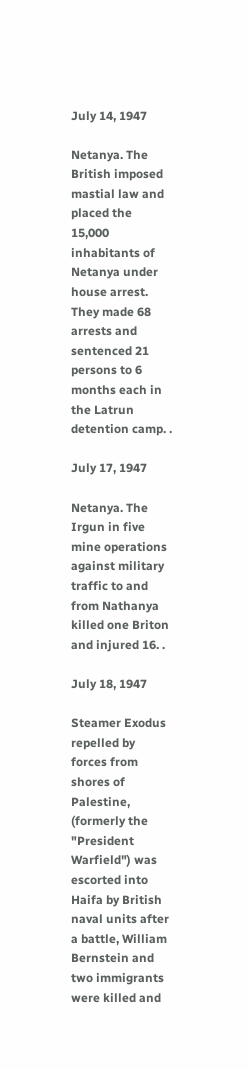July 14, 1947

Netanya. The British imposed mastial law and placed the 15,000 inhabitants of Netanya under house arrest. They made 68 arrests and sentenced 21 persons to 6 months each in the Latrun detention camp. .

July 17, 1947

Netanya. The Irgun in five mine operations against military traffic to and from Nathanya killed one Briton and injured 16. .

July 18, 1947

Steamer Exodus repelled by forces from shores of Palestine, (formerly the "President Warfield") was escorted into Haifa by British naval units after a battle, William Bernstein and two immigrants were killed and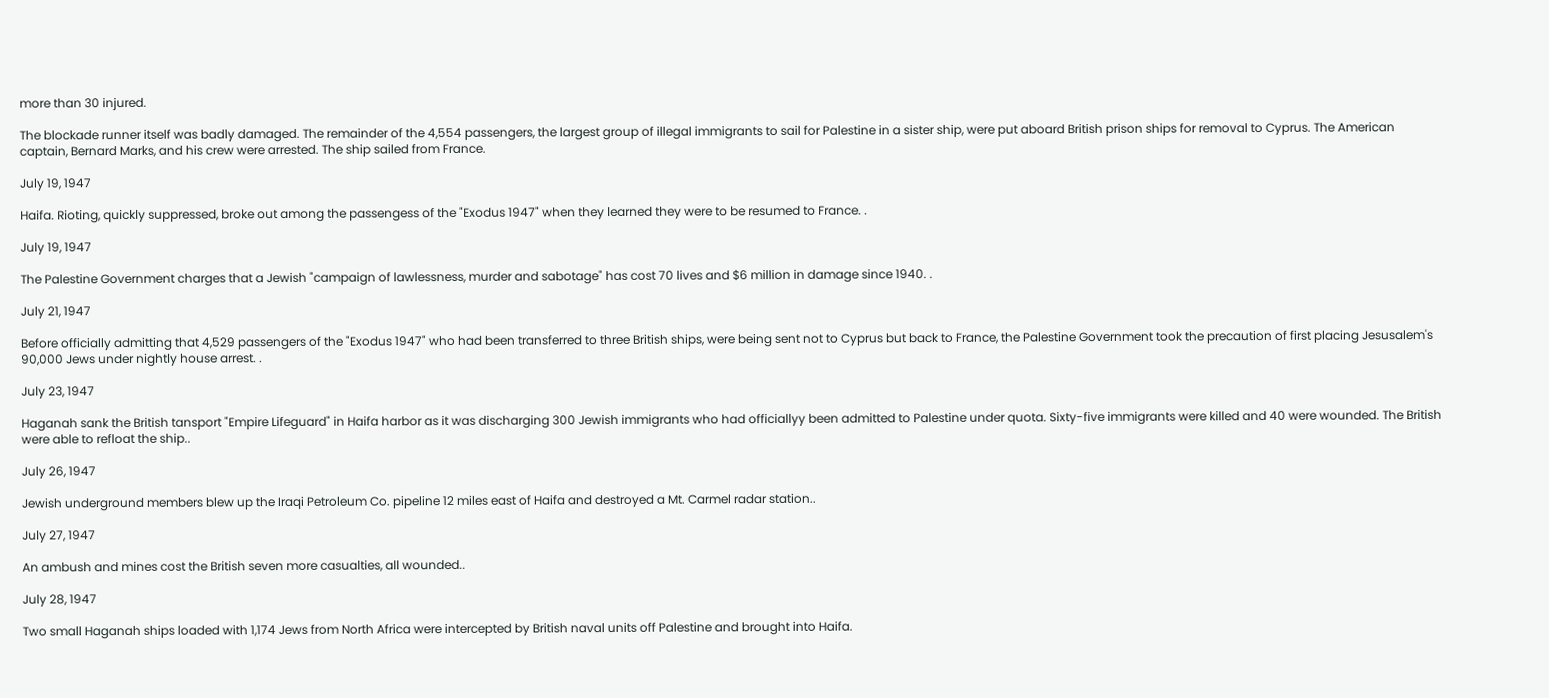more than 30 injured.

The blockade runner itself was badly damaged. The remainder of the 4,554 passengers, the largest group of illegal immigrants to sail for Palestine in a sister ship, were put aboard British prison ships for removal to Cyprus. The American captain, Bernard Marks, and his crew were arrested. The ship sailed from France.

July 19, 1947

Haifa. Rioting, quickly suppressed, broke out among the passengess of the "Exodus 1947" when they learned they were to be resumed to France. .

July 19, 1947

The Palestine Government charges that a Jewish "campaign of lawlessness, murder and sabotage" has cost 70 lives and $6 million in damage since 1940. .

July 21, 1947

Before officially admitting that 4,529 passengers of the "Exodus 1947" who had been transferred to three British ships, were being sent not to Cyprus but back to France, the Palestine Government took the precaution of first placing Jesusalem's 90,000 Jews under nightly house arrest. .

July 23, 1947

Haganah sank the British tansport "Empire Lifeguard" in Haifa harbor as it was discharging 300 Jewish immigrants who had officiallyy been admitted to Palestine under quota. Sixty-five immigrants were killed and 40 were wounded. The British were able to refloat the ship..

July 26, 1947

Jewish underground members blew up the Iraqi Petroleum Co. pipeline 12 miles east of Haifa and destroyed a Mt. Carmel radar station..

July 27, 1947

An ambush and mines cost the British seven more casualties, all wounded..

July 28, 1947

Two small Haganah ships loaded with 1,174 Jews from North Africa were intercepted by British naval units off Palestine and brought into Haifa.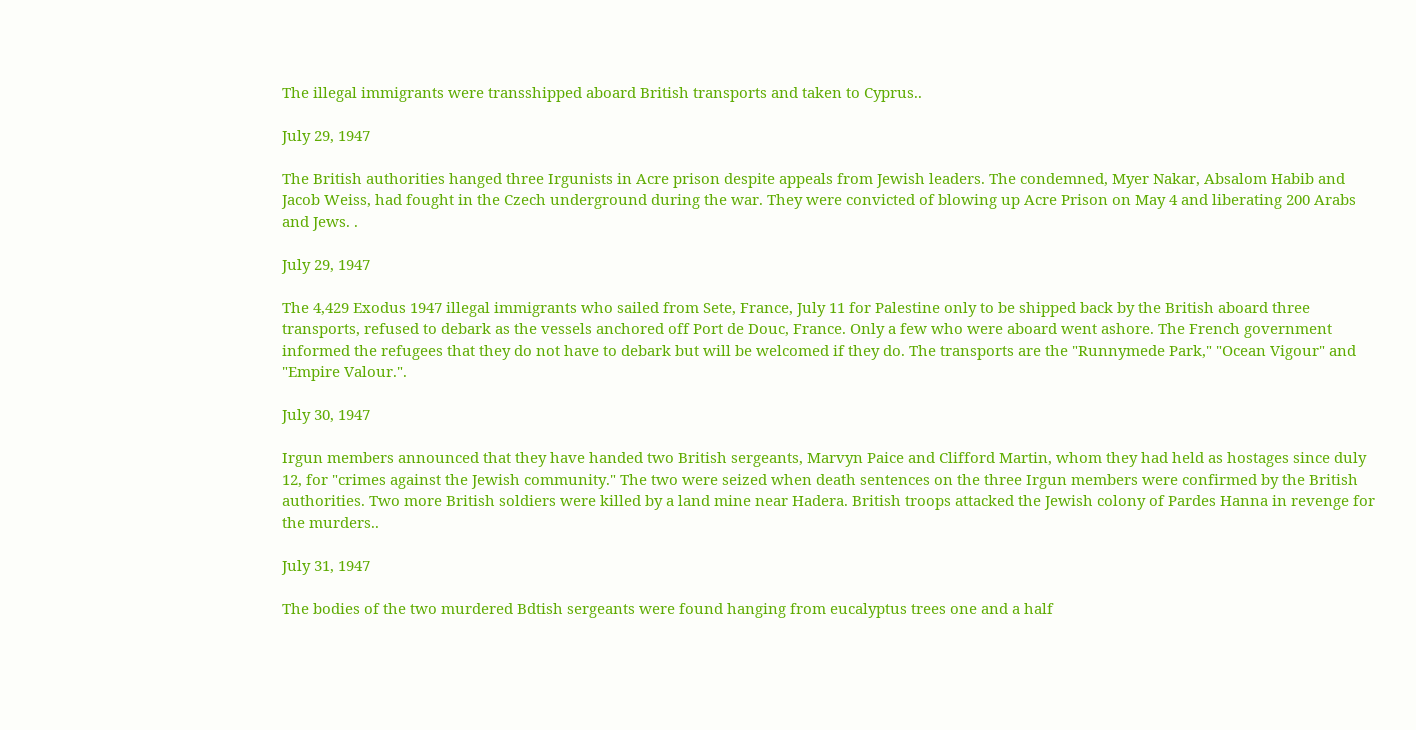The illegal immigrants were transshipped aboard British transports and taken to Cyprus..

July 29, 1947

The British authorities hanged three Irgunists in Acre prison despite appeals from Jewish leaders. The condemned, Myer Nakar, Absalom Habib and Jacob Weiss, had fought in the Czech underground during the war. They were convicted of blowing up Acre Prison on May 4 and liberating 200 Arabs and Jews. .

July 29, 1947

The 4,429 Exodus 1947 illegal immigrants who sailed from Sete, France, July 11 for Palestine only to be shipped back by the British aboard three transports, refused to debark as the vessels anchored off Port de Douc, France. Only a few who were aboard went ashore. The French government informed the refugees that they do not have to debark but will be welcomed if they do. The transports are the "Runnymede Park," "Ocean Vigour" and "Empire Valour.".

July 30, 1947

Irgun members announced that they have handed two British sergeants, Marvyn Paice and Clifford Martin, whom they had held as hostages since duly 12, for "crimes against the Jewish community." The two were seized when death sentences on the three Irgun members were confirmed by the British authorities. Two more British soldiers were killed by a land mine near Hadera. British troops attacked the Jewish colony of Pardes Hanna in revenge for the murders..

July 31, 1947

The bodies of the two murdered Bdtish sergeants were found hanging from eucalyptus trees one and a half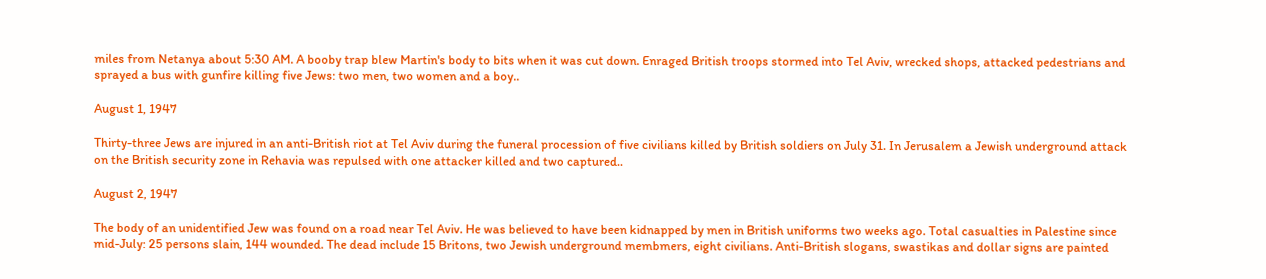miles from Netanya about 5:30 AM. A booby trap blew Martin's body to bits when it was cut down. Enraged British troops stormed into Tel Aviv, wrecked shops, attacked pedestrians and sprayed a bus with gunfire killing five Jews: two men, two women and a boy..

August 1, 1947

Thirty-three Jews are injured in an anti-British riot at Tel Aviv during the funeral procession of five civilians killed by British soldiers on July 31. In Jerusalem a Jewish underground attack on the British security zone in Rehavia was repulsed with one attacker killed and two captured..

August 2, 1947

The body of an unidentified Jew was found on a road near Tel Aviv. He was believed to have been kidnapped by men in British uniforms two weeks ago. Total casualties in Palestine since mid-July: 25 persons slain, 144 wounded. The dead include 15 Britons, two Jewish underground membmers, eight civilians. Anti-British slogans, swastikas and dollar signs are painted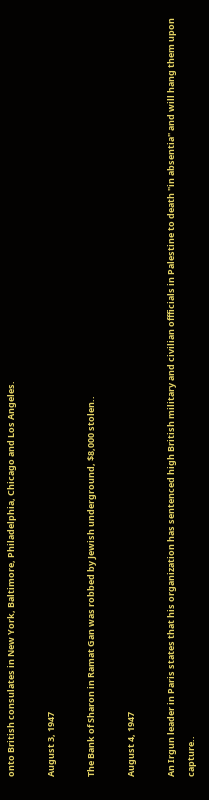onto British consulates in New York, Baltimore, Philadelphia, Chicago and Los Angeles.

August 3, 1947

The Bank of Sharon in Ramat Gan was robbed by Jewish underground, $8,000 stolen..

August 4, 1947

An Irgun leader in Paris states that his organization has sentenced high British military and civilian offficials in Palestine to death "in absentia" and will hang them upon capture..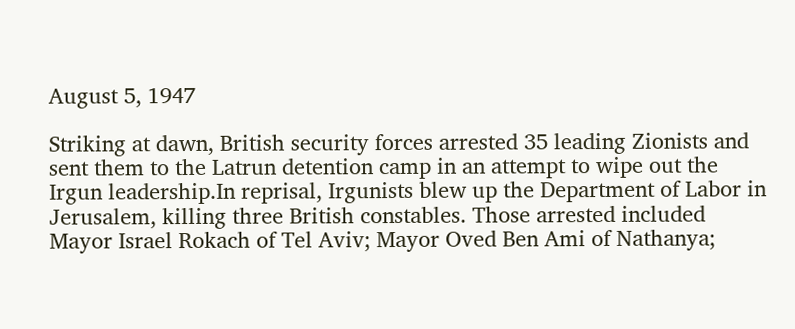August 5, 1947

Striking at dawn, British security forces arrested 35 leading Zionists and sent them to the Latrun detention camp in an attempt to wipe out the Irgun leadership.In reprisal, Irgunists blew up the Department of Labor in Jerusalem, killing three British constables. Those arrested included Mayor Israel Rokach of Tel Aviv; Mayor Oved Ben Ami of Nathanya;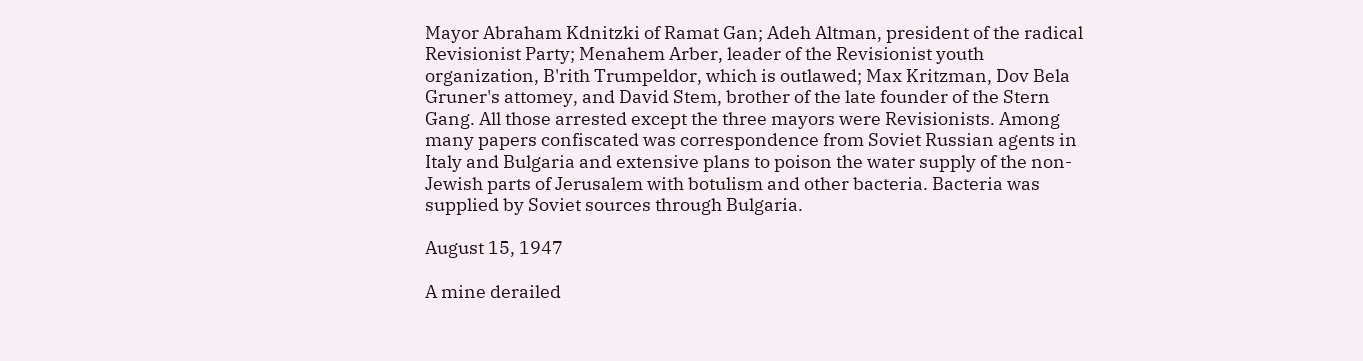Mayor Abraham Kdnitzki of Ramat Gan; Adeh Altman, president of the radical Revisionist Party; Menahem Arber, leader of the Revisionist youth organization, B'rith Trumpeldor, which is outlawed; Max Kritzman, Dov Bela Gruner's attomey, and David Stem, brother of the late founder of the Stern Gang. All those arrested except the three mayors were Revisionists. Among many papers confiscated was correspondence from Soviet Russian agents in Italy and Bulgaria and extensive plans to poison the water supply of the non-Jewish parts of Jerusalem with botulism and other bacteria. Bacteria was supplied by Soviet sources through Bulgaria.

August 15, 1947

A mine derailed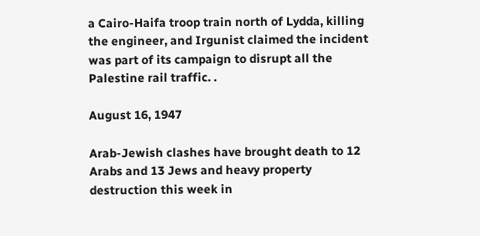a Cairo-Haifa troop train north of Lydda, killing the engineer, and Irgunist claimed the incident was part of its campaign to disrupt all the Palestine rail traffic. .

August 16, 1947

Arab-Jewish clashes have brought death to 12 Arabs and 13 Jews and heavy property destruction this week in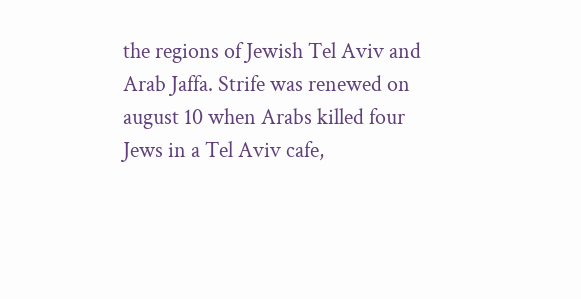the regions of Jewish Tel Aviv and Arab Jaffa. Strife was renewed on august 10 when Arabs killed four Jews in a Tel Aviv cafe,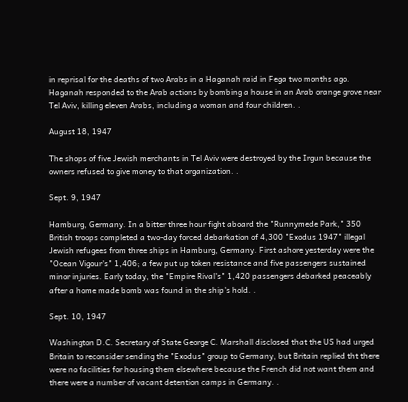in reprisal for the deaths of two Arabs in a Haganah raid in Fega two months ago. Haganah responded to the Arab actions by bombing a house in an Arab orange grove near Tel Aviv, killing eleven Arabs, including a woman and four children. .

August 18, 1947

The shops of five Jewish merchants in Tel Aviv were destroyed by the Irgun because the owners refused to give money to that organization. .

Sept. 9, 1947

Hamburg, Germany. In a bitter three hour fight aboard the "Runnymede Park," 350 British troops completed a two-day forced debarkation of 4,300 "Exodus 1947" illegal Jewish refugees from three ships in Hamburg, Germany. First ashore yesterday were the "Ocean Vigour's" 1,406; a few put up token resistance and five passengers sustained minor injuries. Early today, the "Empire Rival's" 1,420 passengers debarked peaceably after a home made bomb was found in the ship's hold. .

Sept. 10, 1947

Washington D.C. Secretary of State George C. Marshall disclosed that the US had urged Britain to reconsider sending the "Exodus" group to Germany, but Britain replied tht there were no facilities for housing them elsewhere because the French did not want them and there were a number of vacant detention camps in Germany. .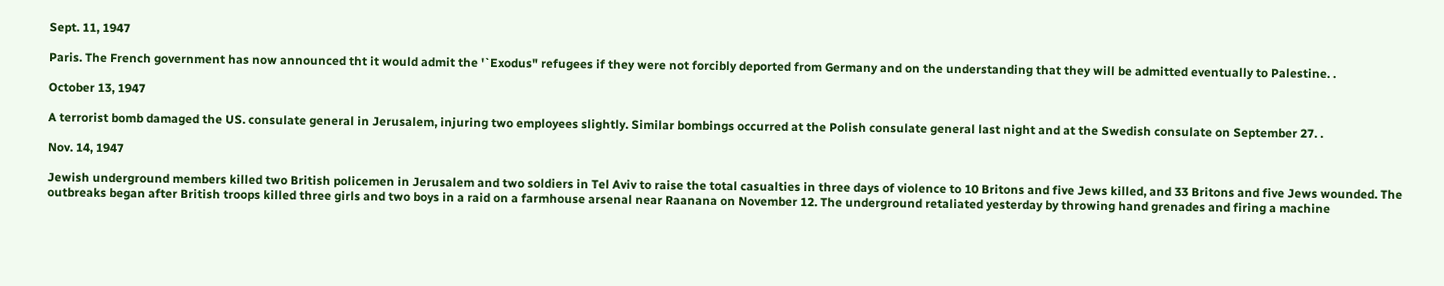Sept. 11, 1947

Paris. The French government has now announced tht it would admit the '`Exodus" refugees if they were not forcibly deported from Germany and on the understanding that they will be admitted eventually to Palestine. .

October 13, 1947

A terrorist bomb damaged the US. consulate general in Jerusalem, injuring two employees slightly. Similar bombings occurred at the Polish consulate general last night and at the Swedish consulate on September 27. .

Nov. 14, 1947

Jewish underground members killed two British policemen in Jerusalem and two soldiers in Tel Aviv to raise the total casualties in three days of violence to 10 Britons and five Jews killed, and 33 Britons and five Jews wounded. The outbreaks began after British troops killed three girls and two boys in a raid on a farmhouse arsenal near Raanana on November 12. The underground retaliated yesterday by throwing hand grenades and firing a machine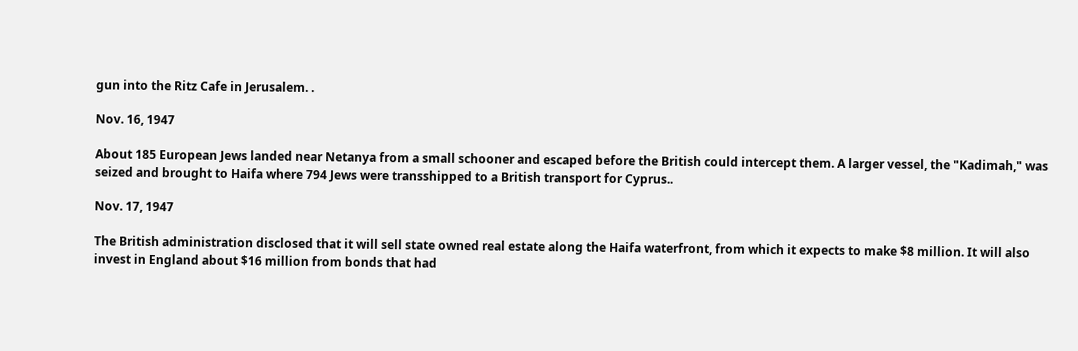gun into the Ritz Cafe in Jerusalem. .

Nov. 16, 1947

About 185 European Jews landed near Netanya from a small schooner and escaped before the British could intercept them. A larger vessel, the "Kadimah," was seized and brought to Haifa where 794 Jews were transshipped to a British transport for Cyprus..

Nov. 17, 1947

The British administration disclosed that it will sell state owned real estate along the Haifa waterfront, from which it expects to make $8 million. It will also invest in England about $16 million from bonds that had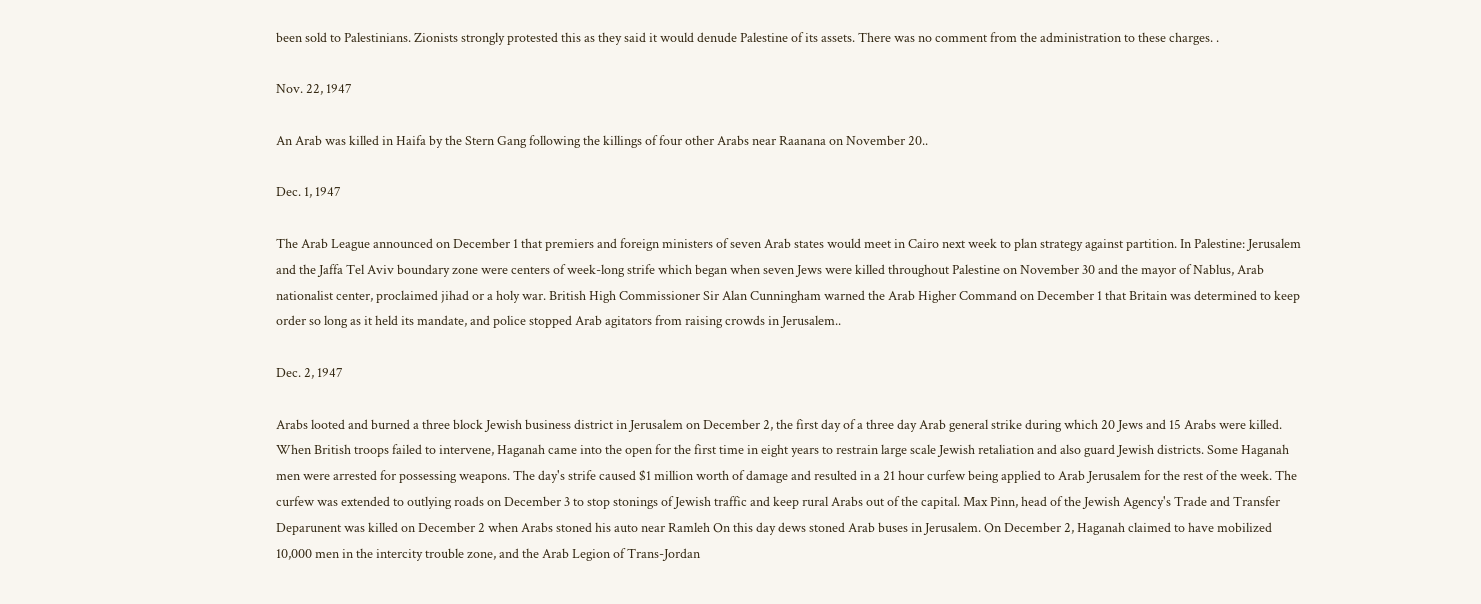been sold to Palestinians. Zionists strongly protested this as they said it would denude Palestine of its assets. There was no comment from the administration to these charges. .

Nov. 22, 1947

An Arab was killed in Haifa by the Stern Gang following the killings of four other Arabs near Raanana on November 20..

Dec. 1, 1947

The Arab League announced on December 1 that premiers and foreign ministers of seven Arab states would meet in Cairo next week to plan strategy against partition. In Palestine: Jerusalem and the Jaffa Tel Aviv boundary zone were centers of week-long strife which began when seven Jews were killed throughout Palestine on November 30 and the mayor of Nablus, Arab nationalist center, proclaimed jihad or a holy war. British High Commissioner Sir Alan Cunningham warned the Arab Higher Command on December 1 that Britain was determined to keep order so long as it held its mandate, and police stopped Arab agitators from raising crowds in Jerusalem..

Dec. 2, 1947

Arabs looted and burned a three block Jewish business district in Jerusalem on December 2, the first day of a three day Arab general strike during which 20 Jews and 15 Arabs were killed. When British troops failed to intervene, Haganah came into the open for the first time in eight years to restrain large scale Jewish retaliation and also guard Jewish districts. Some Haganah men were arrested for possessing weapons. The day's strife caused $1 million worth of damage and resulted in a 21 hour curfew being applied to Arab Jerusalem for the rest of the week. The curfew was extended to outlying roads on December 3 to stop stonings of Jewish traffic and keep rural Arabs out of the capital. Max Pinn, head of the Jewish Agency's Trade and Transfer Deparunent was killed on December 2 when Arabs stoned his auto near Ramleh On this day dews stoned Arab buses in Jerusalem. On December 2, Haganah claimed to have mobilized 10,000 men in the intercity trouble zone, and the Arab Legion of Trans-Jordan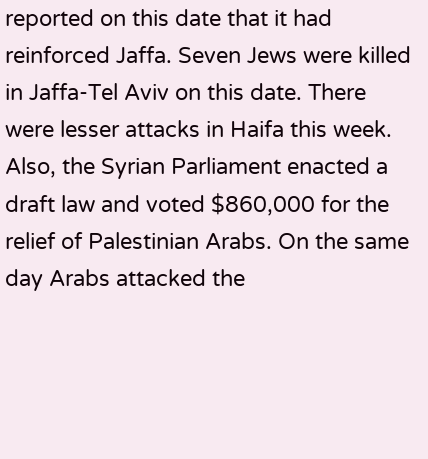reported on this date that it had reinforced Jaffa. Seven Jews were killed in Jaffa-Tel Aviv on this date. There were lesser attacks in Haifa this week. Also, the Syrian Parliament enacted a draft law and voted $860,000 for the relief of Palestinian Arabs. On the same day Arabs attacked the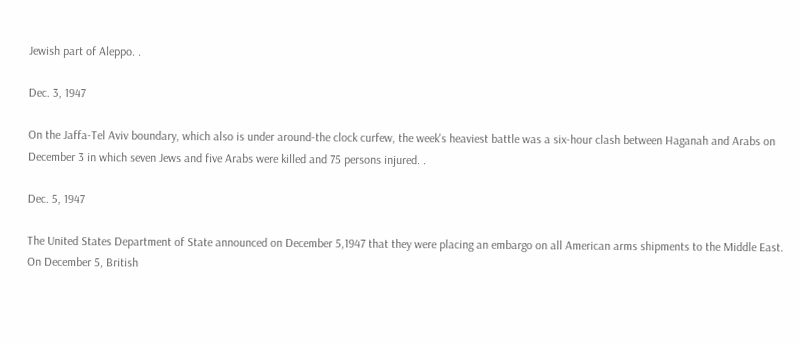Jewish part of Aleppo. .

Dec. 3, 1947

On the Jaffa-Tel Aviv boundary, which also is under around-the clock curfew, the week's heaviest battle was a six-hour clash between Haganah and Arabs on December 3 in which seven Jews and five Arabs were killed and 75 persons injured. .

Dec. 5, 1947

The United States Department of State announced on December 5,1947 that they were placing an embargo on all American arms shipments to the Middle East. On December 5, British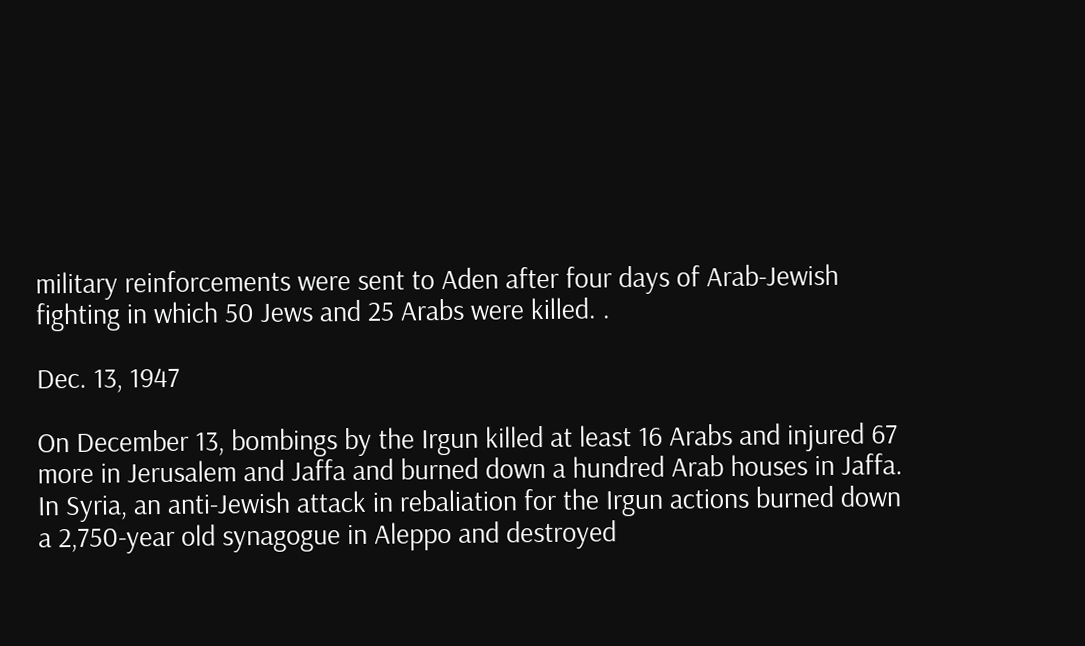military reinforcements were sent to Aden after four days of Arab-Jewish fighting in which 50 Jews and 25 Arabs were killed. .

Dec. 13, 1947

On December 13, bombings by the Irgun killed at least 16 Arabs and injured 67 more in Jerusalem and Jaffa and burned down a hundred Arab houses in Jaffa. In Syria, an anti-Jewish attack in rebaliation for the Irgun actions burned down a 2,750-year old synagogue in Aleppo and destroyed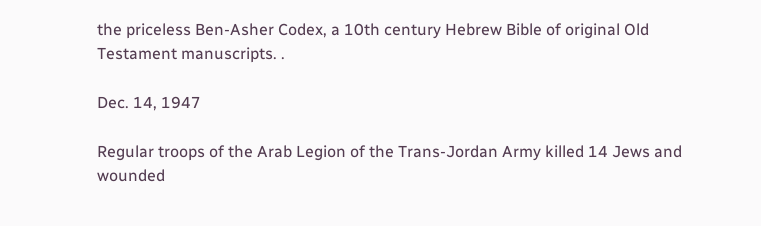the priceless Ben-Asher Codex, a 10th century Hebrew Bible of original Old Testament manuscripts. .

Dec. 14, 1947

Regular troops of the Arab Legion of the Trans-Jordan Army killed 14 Jews and wounded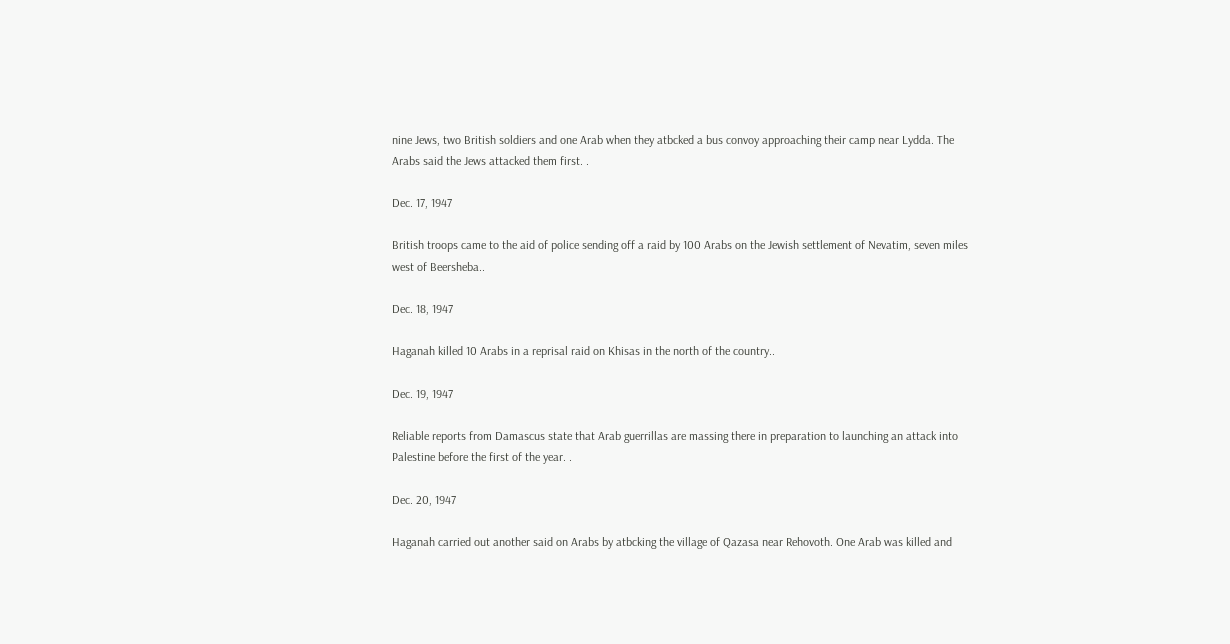nine Jews, two British soldiers and one Arab when they atbcked a bus convoy approaching their camp near Lydda. The Arabs said the Jews attacked them first. .

Dec. 17, 1947

British troops came to the aid of police sending off a raid by 100 Arabs on the Jewish settlement of Nevatim, seven miles west of Beersheba..

Dec. 18, 1947

Haganah killed 10 Arabs in a reprisal raid on Khisas in the north of the country..

Dec. 19, 1947

Reliable reports from Damascus state that Arab guerrillas are massing there in preparation to launching an attack into Palestine before the first of the year. .

Dec. 20, 1947

Haganah carried out another said on Arabs by atbcking the village of Qazasa near Rehovoth. One Arab was killed and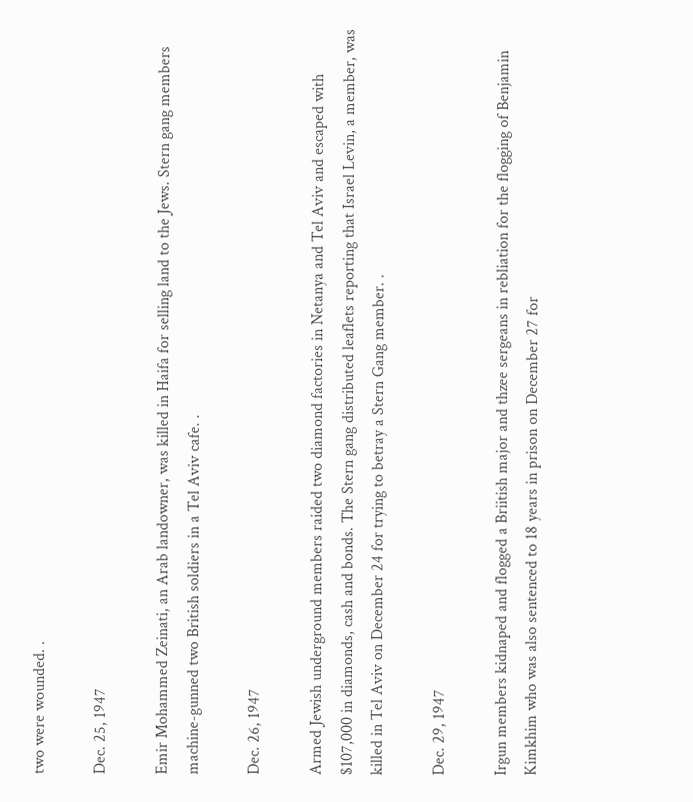two were wounded. .

Dec. 25, 1947

Emir Mohammed Zeinati, an Arab landowner, was killed in Haifa for selling land to the Jews. Stern gang members machine-gunned two British soldiers in a Tel Aviv cafe. .

Dec. 26, 1947

Armed Jewish underground members raided two diamond factories in Netanya and Tel Aviv and escaped with $107,000 in diamonds, cash and bonds. The Stern gang distributed leaflets reporting that Israel Levin, a member, was killed in Tel Aviv on December 24 for trying to betray a Stern Gang member. .

Dec. 29, 1947

Irgun members kidnaped and flogged a Briitish major and thzee sergeans in rebliation for the flogging of Benjamin Kimkhim who was also sentenced to 18 years in prison on December 27 for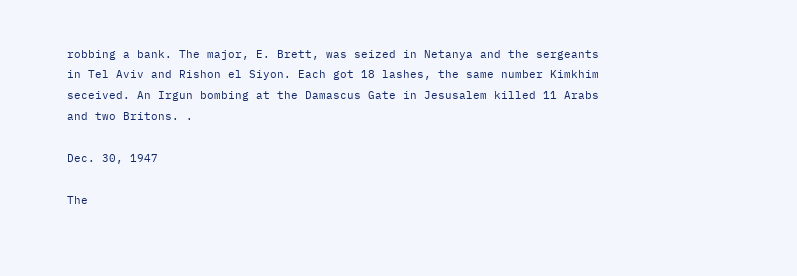robbing a bank. The major, E. Brett, was seized in Netanya and the sergeants in Tel Aviv and Rishon el Siyon. Each got 18 lashes, the same number Kimkhim seceived. An Irgun bombing at the Damascus Gate in Jesusalem killed 11 Arabs and two Britons. .

Dec. 30, 1947

The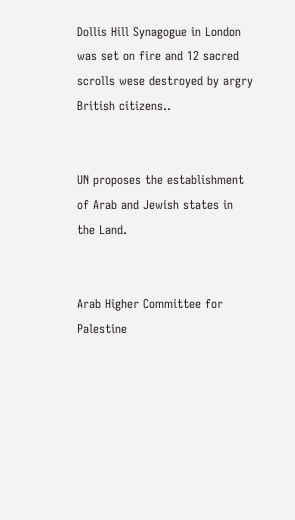Dollis Hill Synagogue in London was set on fire and 12 sacred scrolls wese destroyed by argry British citizens..


UN proposes the establishment of Arab and Jewish states in the Land.


Arab Higher Committee for Palestine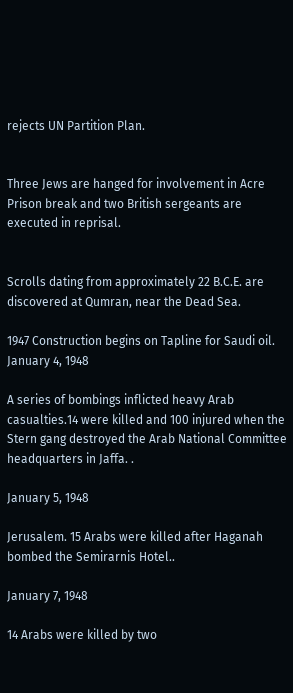rejects UN Partition Plan.


Three Jews are hanged for involvement in Acre Prison break and two British sergeants are executed in reprisal.


Scrolls dating from approximately 22 B.C.E. are discovered at Qumran, near the Dead Sea.

1947 Construction begins on Tapline for Saudi oil.
January 4, 1948

A series of bombings inflicted heavy Arab casualties.14 were killed and 100 injured when the Stern gang destroyed the Arab National Committee headquarters in Jaffa. .

January 5, 1948

Jerusalem. 15 Arabs were killed after Haganah bombed the Semirarnis Hotel..

January 7, 1948

14 Arabs were killed by two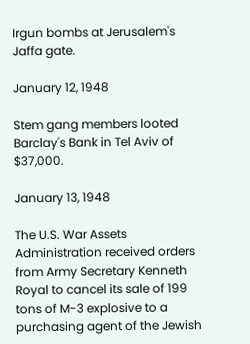Irgun bombs at Jerusalem's Jaffa gate.

January 12, 1948

Stem gang members looted Barclay's Bank in Tel Aviv of $37,000.

January 13, 1948

The U.S. War Assets Administration received orders from Army Secretary Kenneth Royal to cancel its sale of 199 tons of M-3 explosive to a purchasing agent of the Jewish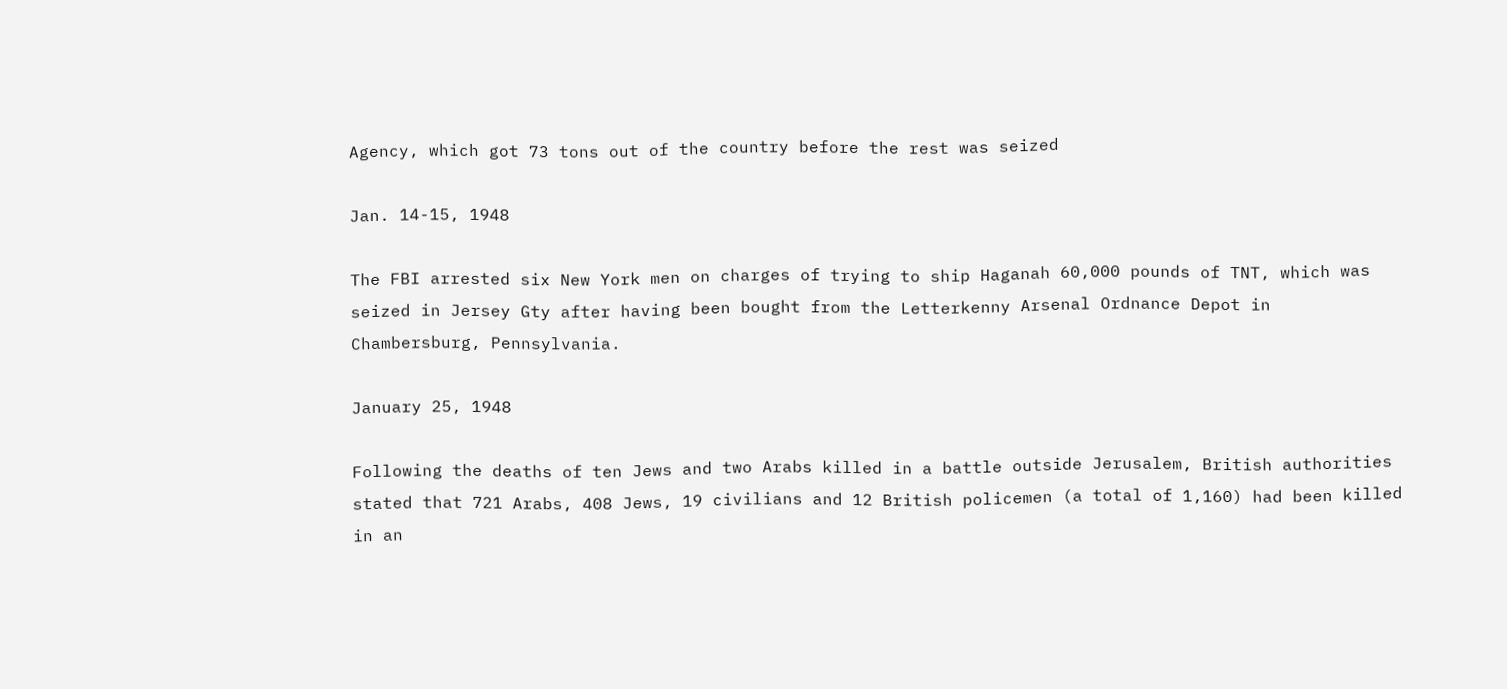Agency, which got 73 tons out of the country before the rest was seized

Jan. 14-15, 1948

The FBI arrested six New York men on charges of trying to ship Haganah 60,000 pounds of TNT, which was seized in Jersey Gty after having been bought from the Letterkenny Arsenal Ordnance Depot in Chambersburg, Pennsylvania.

January 25, 1948

Following the deaths of ten Jews and two Arabs killed in a battle outside Jerusalem, British authorities stated that 721 Arabs, 408 Jews, 19 civilians and 12 British policemen (a total of 1,160) had been killed in an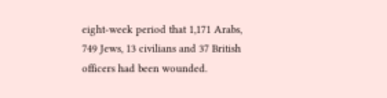eight-week period that 1,171 Arabs, 749 Jews, 13 civilians and 37 British officers had been wounded.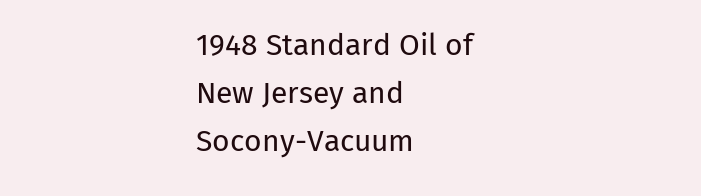1948 Standard Oil of New Jersey and Socony-Vacuum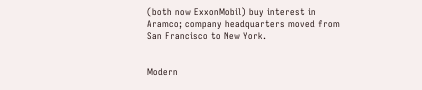(both now ExxonMobil) buy interest in Aramco; company headquarters moved from San Francisco to New York.


Modern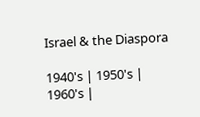Israel & the Diaspora

1940's | 1950's | 1960's |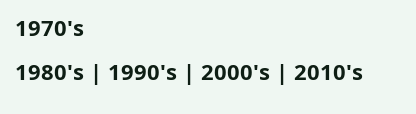1970's
1980's | 1990's | 2000's | 2010's